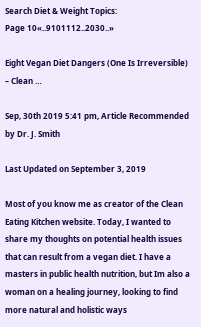Search Diet & Weight Topics:
Page 10«..9101112..2030..»

Eight Vegan Diet Dangers (One Is Irreversible) – Clean …

Sep, 30th 2019 5:41 pm, Article Recommended by Dr. J. Smith

Last Updated on September 3, 2019

Most of you know me as creator of the Clean Eating Kitchen website. Today, I wanted to share my thoughts on potential health issues that can result from a vegan diet. I have a masters in public health nutrition, but Im also a woman on a healing journey, looking to find more natural and holistic ways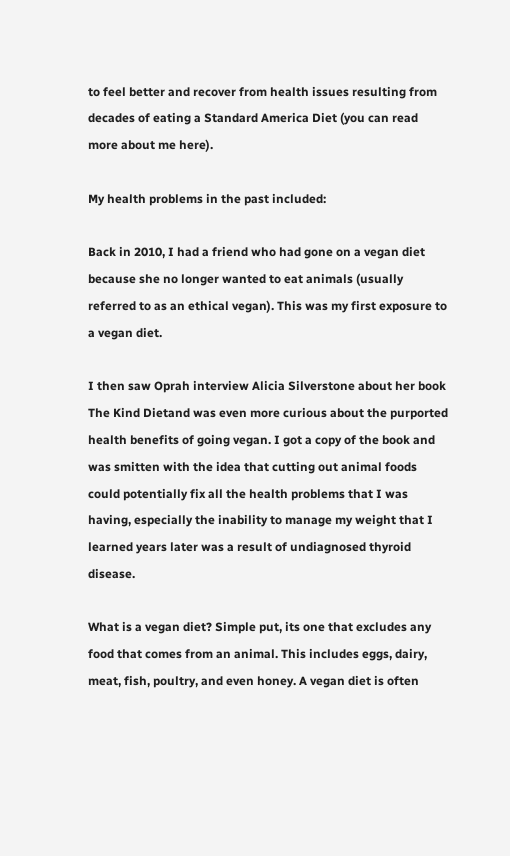to feel better and recover from health issues resulting from decades of eating a Standard America Diet (you can read more about me here).

My health problems in the past included:

Back in 2010, I had a friend who had gone on a vegan diet because she no longer wanted to eat animals (usually referred to as an ethical vegan). This was my first exposure to a vegan diet.

I then saw Oprah interview Alicia Silverstone about her book The Kind Dietand was even more curious about the purported health benefits of going vegan. I got a copy of the book and was smitten with the idea that cutting out animal foods could potentially fix all the health problems that I was having, especially the inability to manage my weight that I learned years later was a result of undiagnosed thyroid disease.

What is a vegan diet? Simple put, its one that excludes any food that comes from an animal. This includes eggs, dairy, meat, fish, poultry, and even honey. A vegan diet is often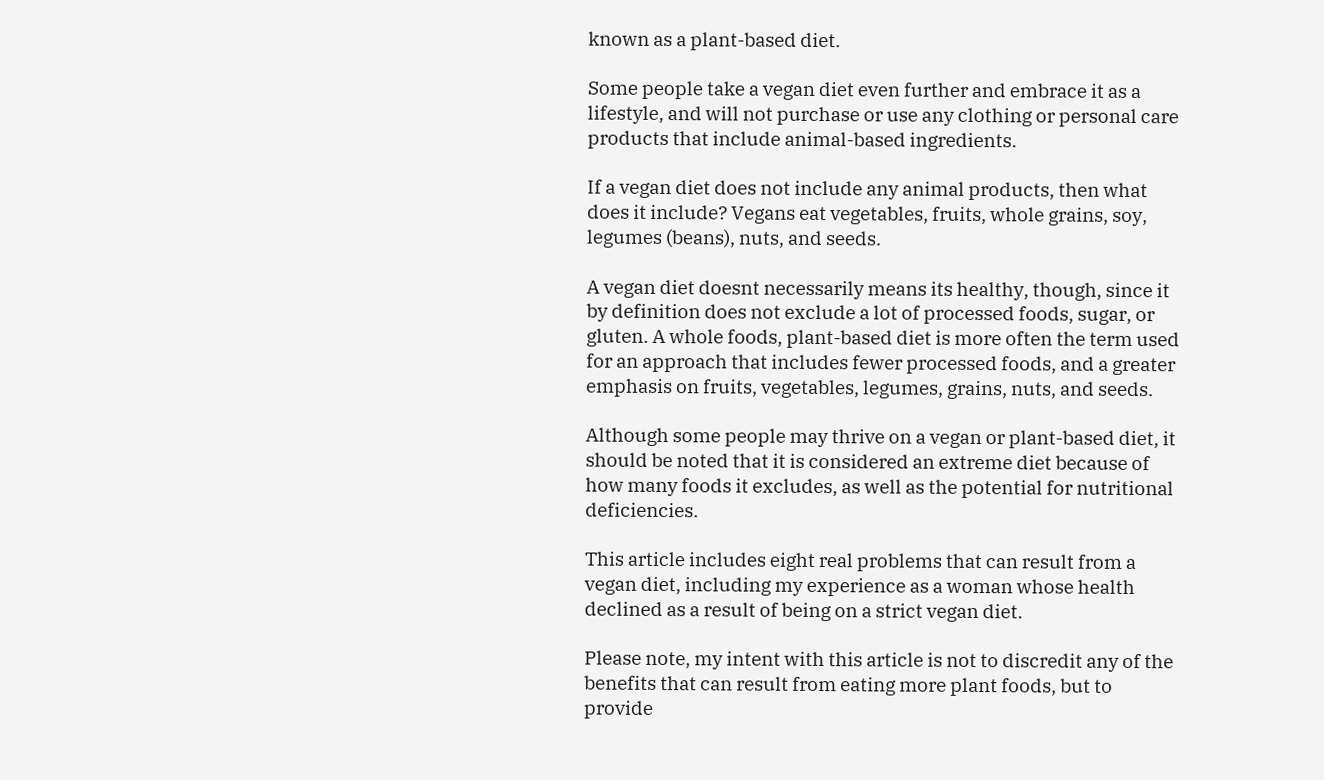known as a plant-based diet.

Some people take a vegan diet even further and embrace it as a lifestyle, and will not purchase or use any clothing or personal care products that include animal-based ingredients.

If a vegan diet does not include any animal products, then what does it include? Vegans eat vegetables, fruits, whole grains, soy, legumes (beans), nuts, and seeds.

A vegan diet doesnt necessarily means its healthy, though, since it by definition does not exclude a lot of processed foods, sugar, or gluten. A whole foods, plant-based diet is more often the term used for an approach that includes fewer processed foods, and a greater emphasis on fruits, vegetables, legumes, grains, nuts, and seeds.

Although some people may thrive on a vegan or plant-based diet, it should be noted that it is considered an extreme diet because of how many foods it excludes, as well as the potential for nutritional deficiencies.

This article includes eight real problems that can result from a vegan diet, including my experience as a woman whose health declined as a result of being on a strict vegan diet.

Please note, my intent with this article is not to discredit any of the benefits that can result from eating more plant foods, but to provide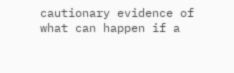cautionary evidence of what can happen if a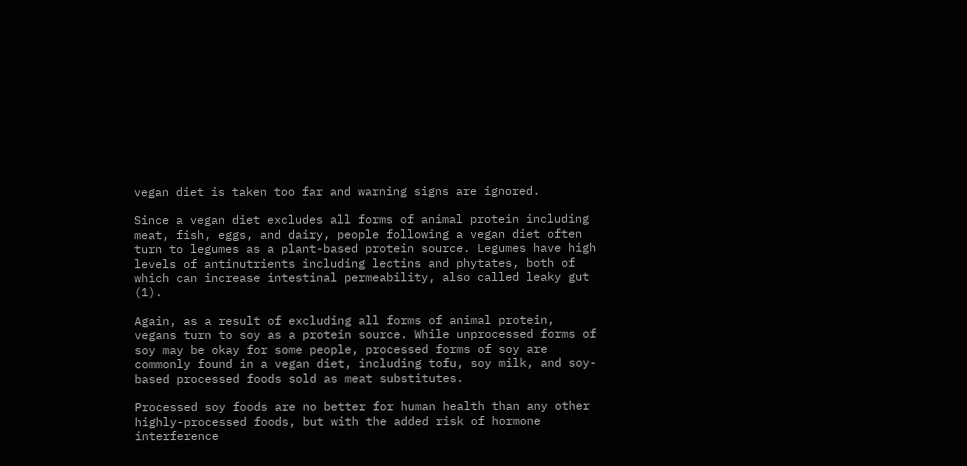vegan diet is taken too far and warning signs are ignored.

Since a vegan diet excludes all forms of animal protein including meat, fish, eggs, and dairy, people following a vegan diet often turn to legumes as a plant-based protein source. Legumes have high levels of antinutrients including lectins and phytates, both of which can increase intestinal permeability, also called leaky gut (1).

Again, as a result of excluding all forms of animal protein, vegans turn to soy as a protein source. While unprocessed forms of soy may be okay for some people, processed forms of soy are commonly found in a vegan diet, including tofu, soy milk, and soy-based processed foods sold as meat substitutes.

Processed soy foods are no better for human health than any other highly-processed foods, but with the added risk of hormone interference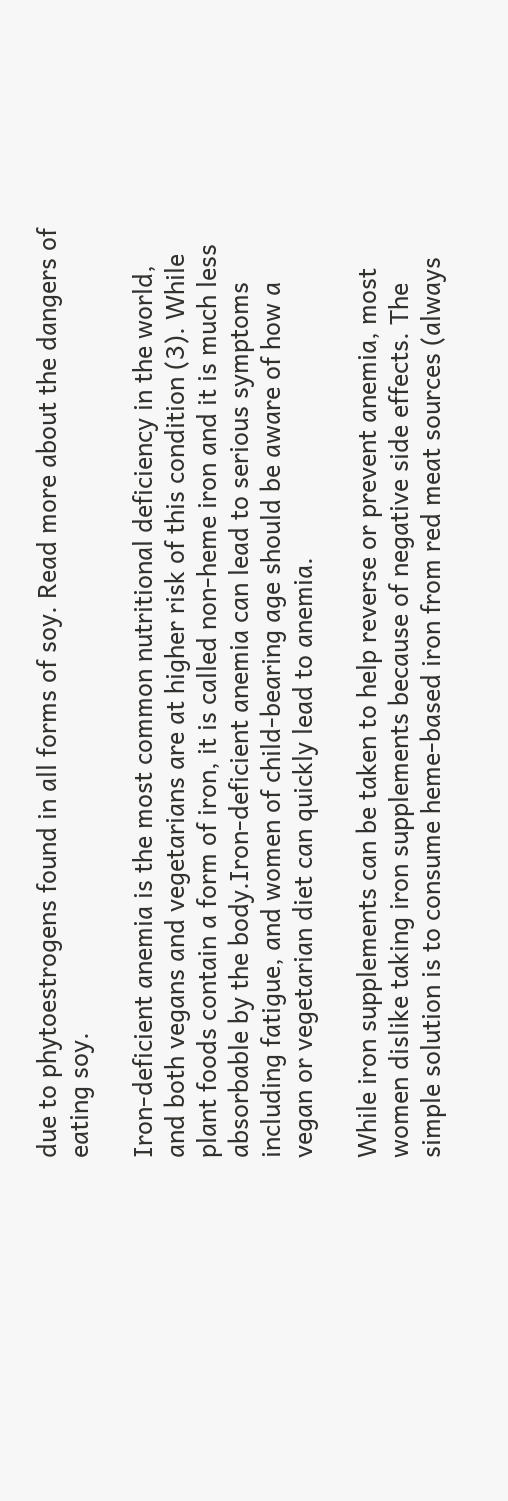due to phytoestrogens found in all forms of soy. Read more about the dangers of eating soy.

Iron-deficient anemia is the most common nutritional deficiency in the world, and both vegans and vegetarians are at higher risk of this condition (3). While plant foods contain a form of iron, it is called non-heme iron and it is much less absorbable by the body.Iron-deficient anemia can lead to serious symptoms including fatigue, and women of child-bearing age should be aware of how a vegan or vegetarian diet can quickly lead to anemia.

While iron supplements can be taken to help reverse or prevent anemia, most women dislike taking iron supplements because of negative side effects. The simple solution is to consume heme-based iron from red meat sources (always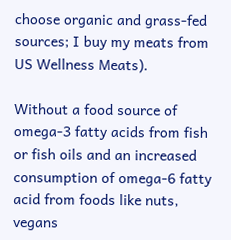choose organic and grass-fed sources; I buy my meats from US Wellness Meats).

Without a food source of omega-3 fatty acids from fish or fish oils and an increased consumption of omega-6 fatty acid from foods like nuts, vegans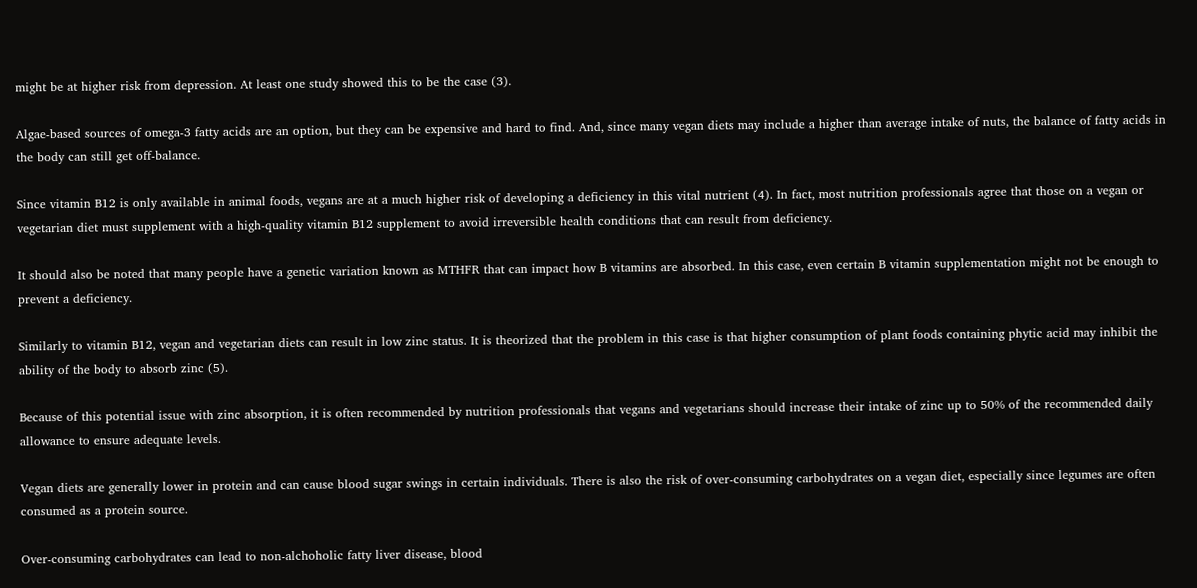might be at higher risk from depression. At least one study showed this to be the case (3).

Algae-based sources of omega-3 fatty acids are an option, but they can be expensive and hard to find. And, since many vegan diets may include a higher than average intake of nuts, the balance of fatty acids in the body can still get off-balance.

Since vitamin B12 is only available in animal foods, vegans are at a much higher risk of developing a deficiency in this vital nutrient (4). In fact, most nutrition professionals agree that those on a vegan or vegetarian diet must supplement with a high-quality vitamin B12 supplement to avoid irreversible health conditions that can result from deficiency.

It should also be noted that many people have a genetic variation known as MTHFR that can impact how B vitamins are absorbed. In this case, even certain B vitamin supplementation might not be enough to prevent a deficiency.

Similarly to vitamin B12, vegan and vegetarian diets can result in low zinc status. It is theorized that the problem in this case is that higher consumption of plant foods containing phytic acid may inhibit the ability of the body to absorb zinc (5).

Because of this potential issue with zinc absorption, it is often recommended by nutrition professionals that vegans and vegetarians should increase their intake of zinc up to 50% of the recommended daily allowance to ensure adequate levels.

Vegan diets are generally lower in protein and can cause blood sugar swings in certain individuals. There is also the risk of over-consuming carbohydrates on a vegan diet, especially since legumes are often consumed as a protein source.

Over-consuming carbohydrates can lead to non-alchoholic fatty liver disease, blood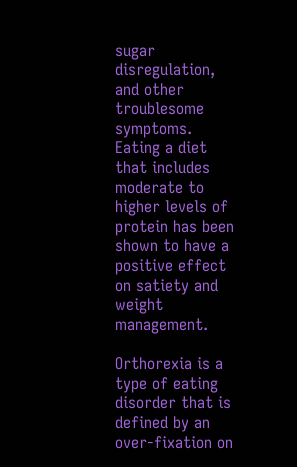sugar disregulation, and other troublesome symptoms. Eating a diet that includes moderate to higher levels of protein has been shown to have a positive effect on satiety and weight management.

Orthorexia is a type of eating disorder that is defined by an over-fixation on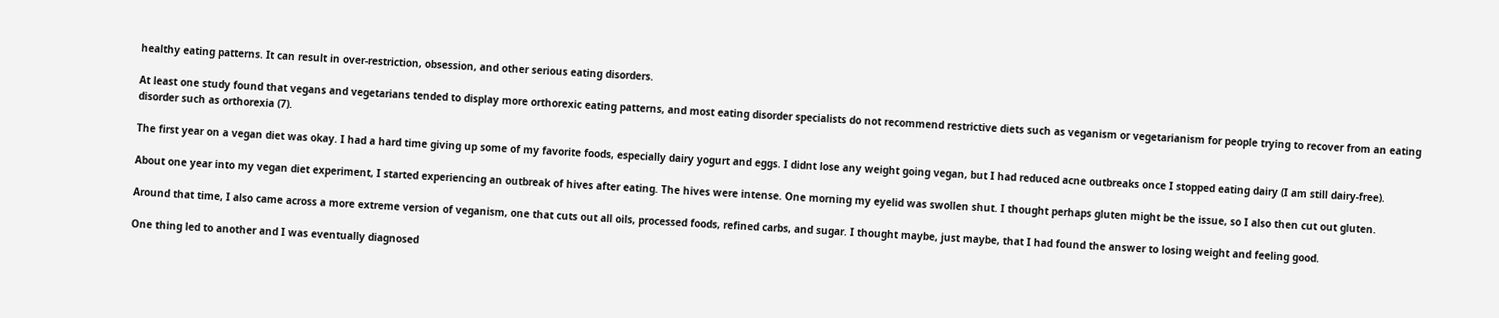healthy eating patterns. It can result in over-restriction, obsession, and other serious eating disorders.

At least one study found that vegans and vegetarians tended to display more orthorexic eating patterns, and most eating disorder specialists do not recommend restrictive diets such as veganism or vegetarianism for people trying to recover from an eating disorder such as orthorexia (7).

The first year on a vegan diet was okay. I had a hard time giving up some of my favorite foods, especially dairy yogurt and eggs. I didnt lose any weight going vegan, but I had reduced acne outbreaks once I stopped eating dairy (I am still dairy-free).

About one year into my vegan diet experiment, I started experiencing an outbreak of hives after eating. The hives were intense. One morning my eyelid was swollen shut. I thought perhaps gluten might be the issue, so I also then cut out gluten.

Around that time, I also came across a more extreme version of veganism, one that cuts out all oils, processed foods, refined carbs, and sugar. I thought maybe, just maybe, that I had found the answer to losing weight and feeling good.

One thing led to another and I was eventually diagnosed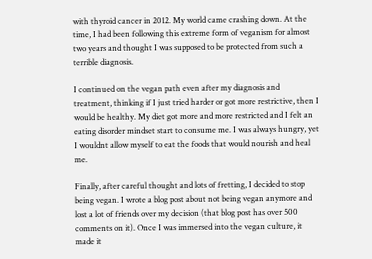with thyroid cancer in 2012. My world came crashing down. At the time, I had been following this extreme form of veganism for almost two years and thought I was supposed to be protected from such a terrible diagnosis.

I continued on the vegan path even after my diagnosis and treatment, thinking if I just tried harder or got more restrictive, then I would be healthy. My diet got more and more restricted and I felt an eating disorder mindset start to consume me. I was always hungry, yet I wouldnt allow myself to eat the foods that would nourish and heal me.

Finally, after careful thought and lots of fretting, I decided to stop being vegan. I wrote a blog post about not being vegan anymore and lost a lot of friends over my decision (that blog post has over 500 comments on it). Once I was immersed into the vegan culture, it made it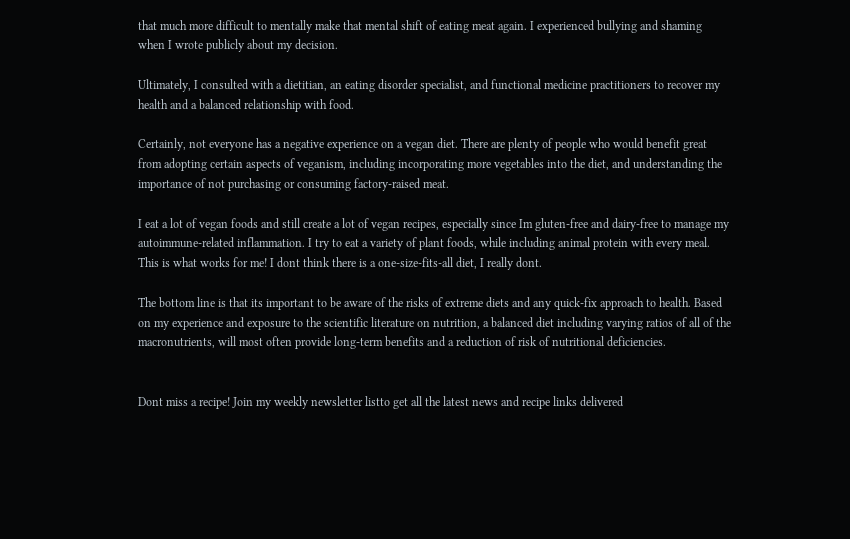that much more difficult to mentally make that mental shift of eating meat again. I experienced bullying and shaming when I wrote publicly about my decision.

Ultimately, I consulted with a dietitian, an eating disorder specialist, and functional medicine practitioners to recover my health and a balanced relationship with food.

Certainly, not everyone has a negative experience on a vegan diet. There are plenty of people who would benefit great from adopting certain aspects of veganism, including incorporating more vegetables into the diet, and understanding the importance of not purchasing or consuming factory-raised meat.

I eat a lot of vegan foods and still create a lot of vegan recipes, especially since Im gluten-free and dairy-free to manage my autoimmune-related inflammation. I try to eat a variety of plant foods, while including animal protein with every meal. This is what works for me! I dont think there is a one-size-fits-all diet, I really dont.

The bottom line is that its important to be aware of the risks of extreme diets and any quick-fix approach to health. Based on my experience and exposure to the scientific literature on nutrition, a balanced diet including varying ratios of all of the macronutrients, will most often provide long-term benefits and a reduction of risk of nutritional deficiencies.


Dont miss a recipe! Join my weekly newsletter listto get all the latest news and recipe links delivered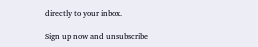directly to your inbox.

Sign up now and unsubscribe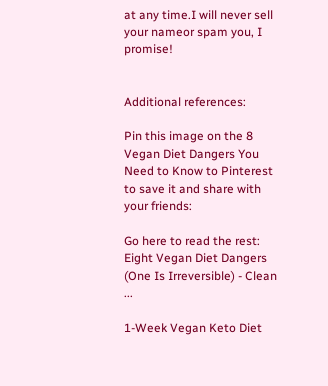at any time.I will never sell your nameor spam you, I promise!


Additional references:

Pin this image on the 8 Vegan Diet Dangers You Need to Know to Pinterest to save it and share with your friends:

Go here to read the rest:
Eight Vegan Diet Dangers (One Is Irreversible) - Clean ...

1-Week Vegan Keto Diet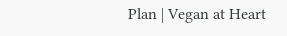Plan | Vegan at Heart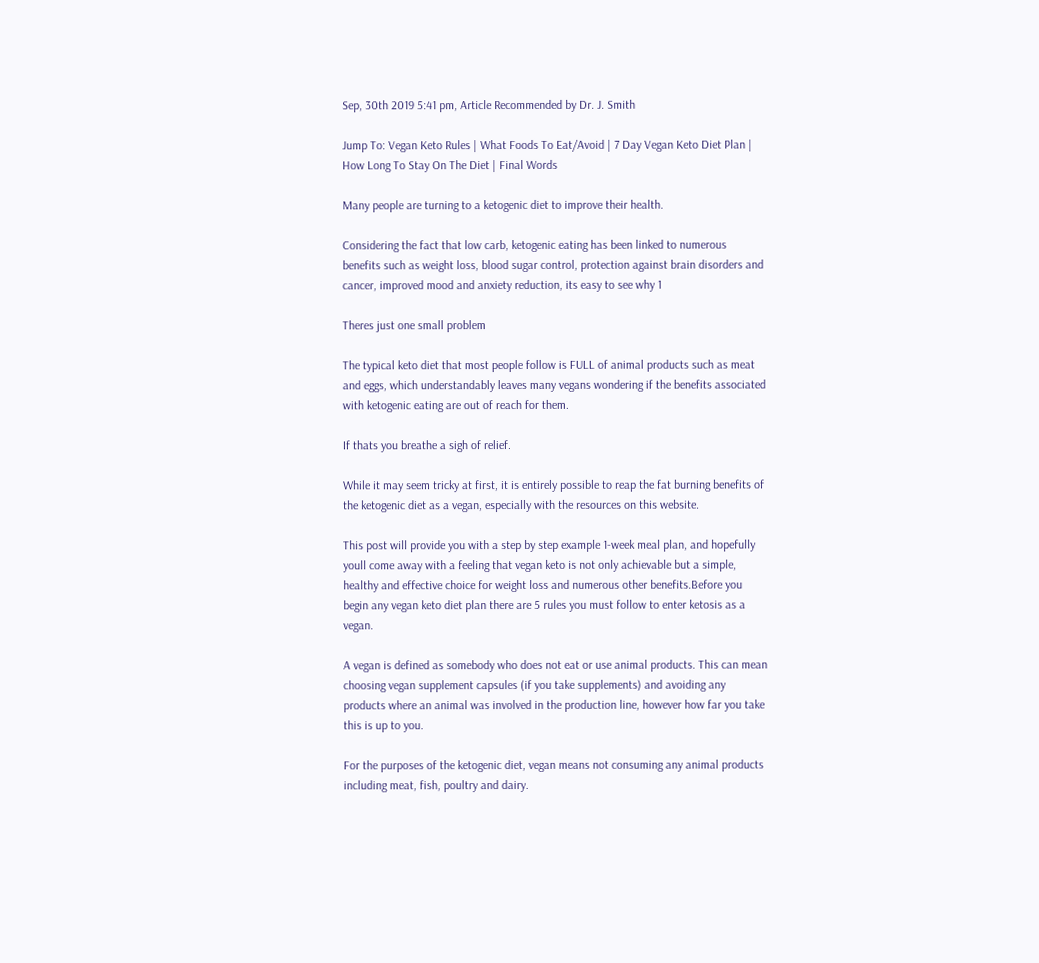Sep, 30th 2019 5:41 pm, Article Recommended by Dr. J. Smith

Jump To: Vegan Keto Rules | What Foods To Eat/Avoid | 7 Day Vegan Keto Diet Plan | How Long To Stay On The Diet | Final Words

Many people are turning to a ketogenic diet to improve their health.

Considering the fact that low carb, ketogenic eating has been linked to numerous benefits such as weight loss, blood sugar control, protection against brain disorders and cancer, improved mood and anxiety reduction, its easy to see why 1

Theres just one small problem

The typical keto diet that most people follow is FULL of animal products such as meat and eggs, which understandably leaves many vegans wondering if the benefits associated with ketogenic eating are out of reach for them.

If thats you breathe a sigh of relief.

While it may seem tricky at first, it is entirely possible to reap the fat burning benefits of the ketogenic diet as a vegan, especially with the resources on this website.

This post will provide you with a step by step example 1-week meal plan, and hopefully youll come away with a feeling that vegan keto is not only achievable but a simple, healthy and effective choice for weight loss and numerous other benefits.Before you begin any vegan keto diet plan there are 5 rules you must follow to enter ketosis as a vegan.

A vegan is defined as somebody who does not eat or use animal products. This can mean choosing vegan supplement capsules (if you take supplements) and avoiding any products where an animal was involved in the production line, however how far you take this is up to you.

For the purposes of the ketogenic diet, vegan means not consuming any animal products including meat, fish, poultry and dairy.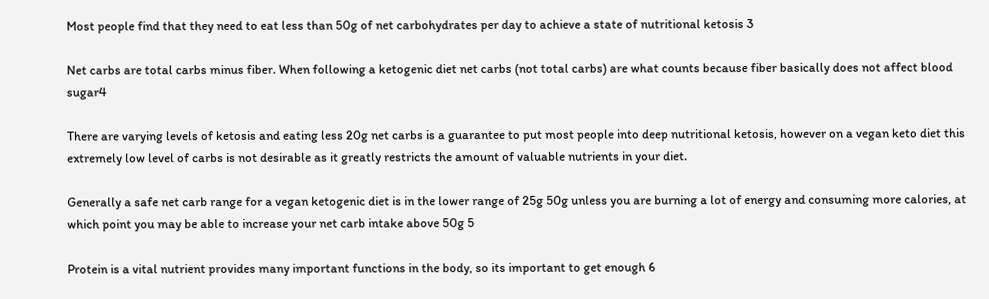Most people find that they need to eat less than 50g of net carbohydrates per day to achieve a state of nutritional ketosis 3

Net carbs are total carbs minus fiber. When following a ketogenic diet net carbs (not total carbs) are what counts because fiber basically does not affect blood sugar4

There are varying levels of ketosis and eating less 20g net carbs is a guarantee to put most people into deep nutritional ketosis, however on a vegan keto diet this extremely low level of carbs is not desirable as it greatly restricts the amount of valuable nutrients in your diet.

Generally a safe net carb range for a vegan ketogenic diet is in the lower range of 25g 50g unless you are burning a lot of energy and consuming more calories, at which point you may be able to increase your net carb intake above 50g 5

Protein is a vital nutrient provides many important functions in the body, so its important to get enough 6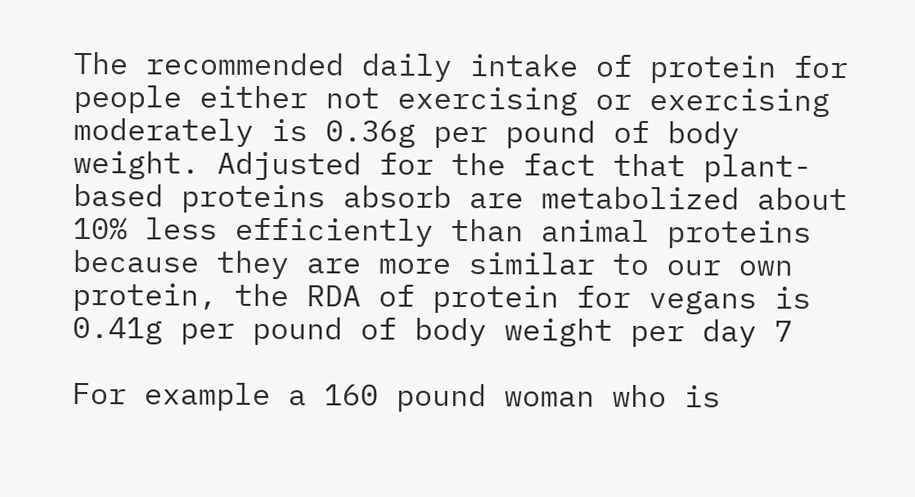The recommended daily intake of protein for people either not exercising or exercising moderately is 0.36g per pound of body weight. Adjusted for the fact that plant-based proteins absorb are metabolized about 10% less efficiently than animal proteins because they are more similar to our own protein, the RDA of protein for vegans is 0.41g per pound of body weight per day 7

For example a 160 pound woman who is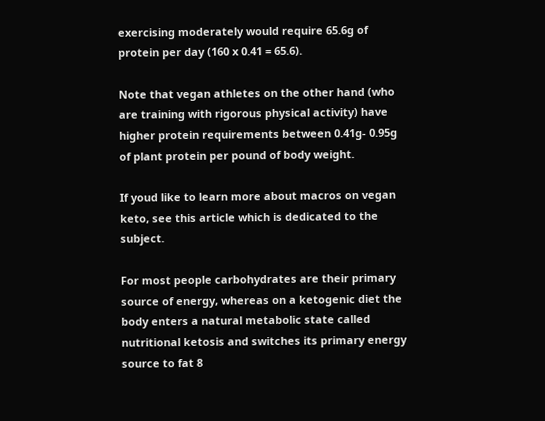exercising moderately would require 65.6g of protein per day (160 x 0.41 = 65.6).

Note that vegan athletes on the other hand (who are training with rigorous physical activity) have higher protein requirements between 0.41g- 0.95g of plant protein per pound of body weight.

If youd like to learn more about macros on vegan keto, see this article which is dedicated to the subject.

For most people carbohydrates are their primary source of energy, whereas on a ketogenic diet the body enters a natural metabolic state called nutritional ketosis and switches its primary energy source to fat 8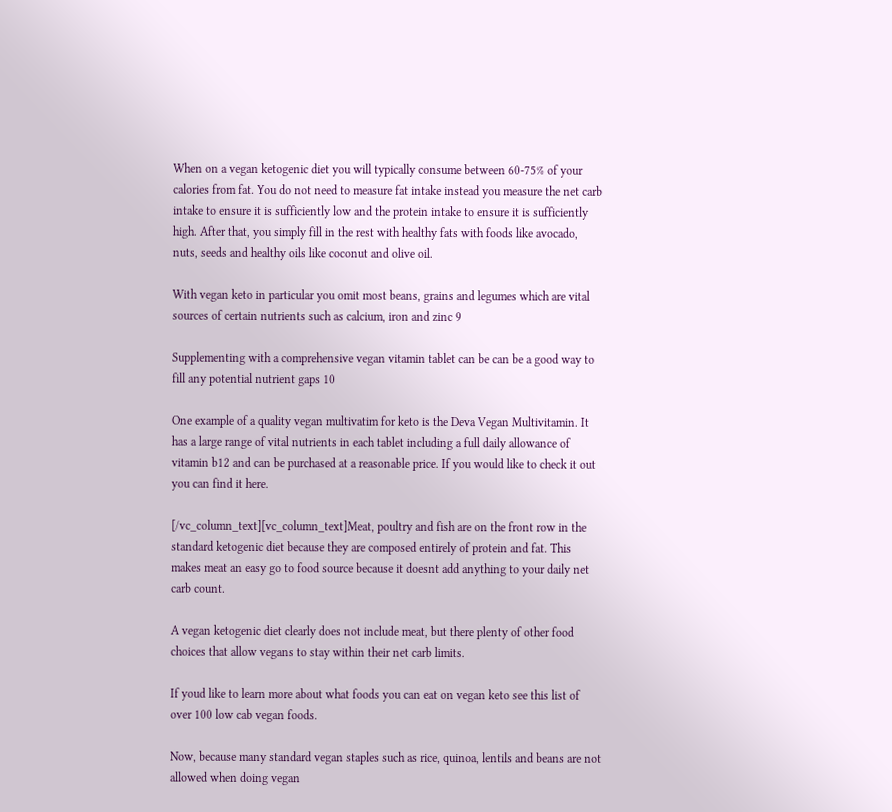When on a vegan ketogenic diet you will typically consume between 60-75% of your calories from fat. You do not need to measure fat intake instead you measure the net carb intake to ensure it is sufficiently low and the protein intake to ensure it is sufficiently high. After that, you simply fill in the rest with healthy fats with foods like avocado, nuts, seeds and healthy oils like coconut and olive oil.

With vegan keto in particular you omit most beans, grains and legumes which are vital sources of certain nutrients such as calcium, iron and zinc 9

Supplementing with a comprehensive vegan vitamin tablet can be can be a good way to fill any potential nutrient gaps 10

One example of a quality vegan multivatim for keto is the Deva Vegan Multivitamin. It has a large range of vital nutrients in each tablet including a full daily allowance of vitamin b12 and can be purchased at a reasonable price. If you would like to check it out you can find it here.

[/vc_column_text][vc_column_text]Meat, poultry and fish are on the front row in the standard ketogenic diet because they are composed entirely of protein and fat. This makes meat an easy go to food source because it doesnt add anything to your daily net carb count.

A vegan ketogenic diet clearly does not include meat, but there plenty of other food choices that allow vegans to stay within their net carb limits.

If youd like to learn more about what foods you can eat on vegan keto see this list of over 100 low cab vegan foods.

Now, because many standard vegan staples such as rice, quinoa, lentils and beans are not allowed when doing vegan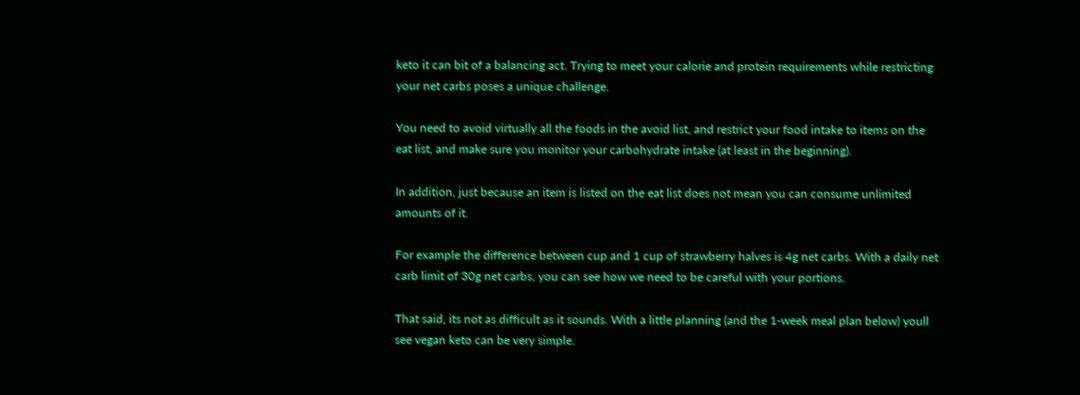keto it can bit of a balancing act. Trying to meet your calorie and protein requirements while restricting your net carbs poses a unique challenge.

You need to avoid virtually all the foods in the avoid list, and restrict your food intake to items on the eat list, and make sure you monitor your carbohydrate intake (at least in the beginning).

In addition, just because an item is listed on the eat list does not mean you can consume unlimited amounts of it.

For example the difference between cup and 1 cup of strawberry halves is 4g net carbs. With a daily net carb limit of 30g net carbs, you can see how we need to be careful with your portions.

That said, its not as difficult as it sounds. With a little planning (and the 1-week meal plan below) youll see vegan keto can be very simple.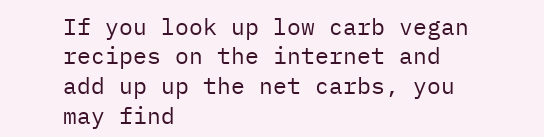If you look up low carb vegan recipes on the internet and add up up the net carbs, you may find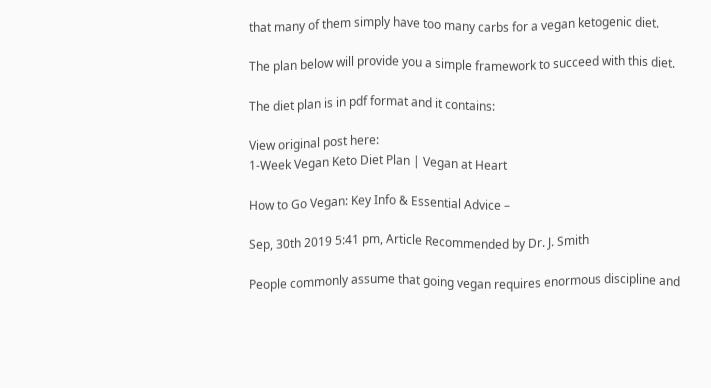that many of them simply have too many carbs for a vegan ketogenic diet.

The plan below will provide you a simple framework to succeed with this diet.

The diet plan is in pdf format and it contains:

View original post here:
1-Week Vegan Keto Diet Plan | Vegan at Heart

How to Go Vegan: Key Info & Essential Advice –

Sep, 30th 2019 5:41 pm, Article Recommended by Dr. J. Smith

People commonly assume that going vegan requires enormous discipline and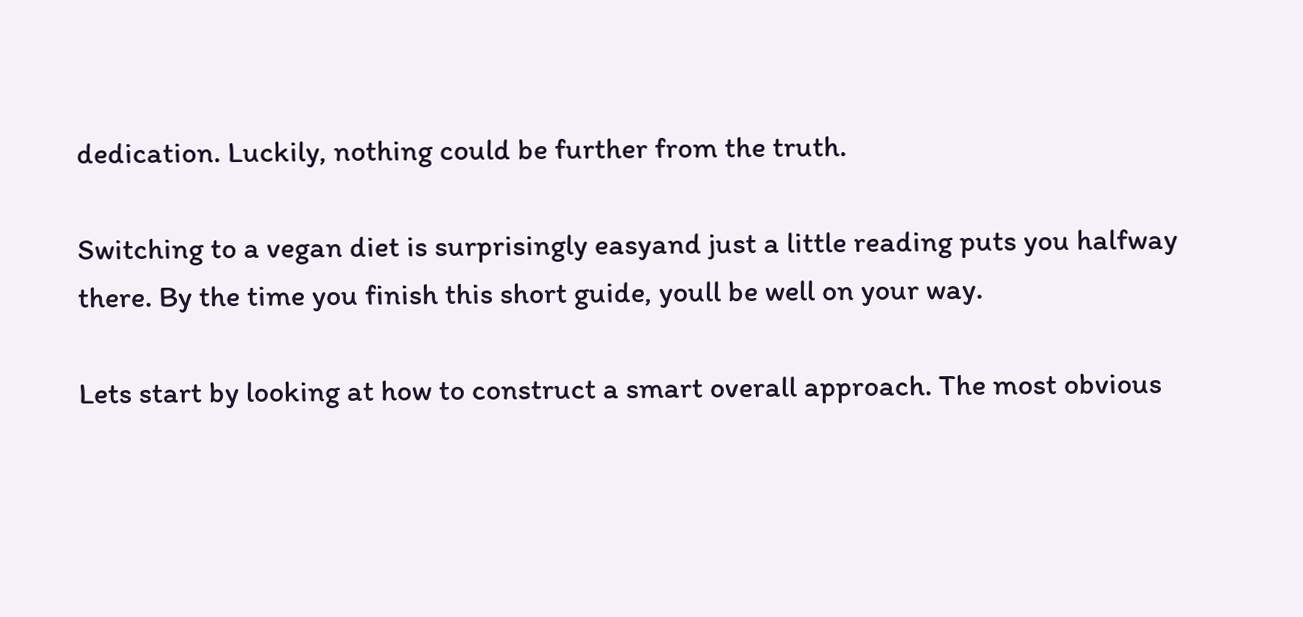dedication. Luckily, nothing could be further from the truth.

Switching to a vegan diet is surprisingly easyand just a little reading puts you halfway there. By the time you finish this short guide, youll be well on your way.

Lets start by looking at how to construct a smart overall approach. The most obvious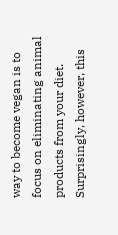way to become vegan is to focus on eliminating animal products from your diet. Surprisingly, however, this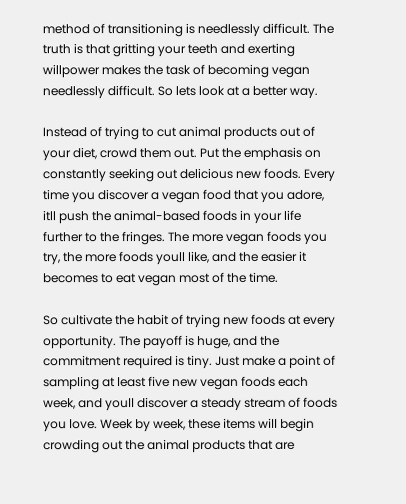method of transitioning is needlessly difficult. The truth is that gritting your teeth and exerting willpower makes the task of becoming vegan needlessly difficult. So lets look at a better way.

Instead of trying to cut animal products out of your diet, crowd them out. Put the emphasis on constantly seeking out delicious new foods. Every time you discover a vegan food that you adore, itll push the animal-based foods in your life further to the fringes. The more vegan foods you try, the more foods youll like, and the easier it becomes to eat vegan most of the time.

So cultivate the habit of trying new foods at every opportunity. The payoff is huge, and the commitment required is tiny. Just make a point of sampling at least five new vegan foods each week, and youll discover a steady stream of foods you love. Week by week, these items will begin crowding out the animal products that are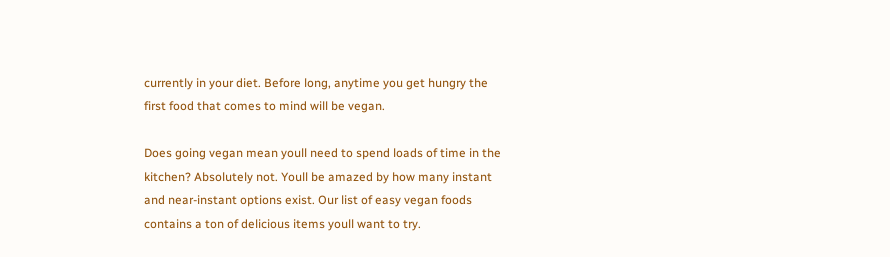currently in your diet. Before long, anytime you get hungry the first food that comes to mind will be vegan.

Does going vegan mean youll need to spend loads of time in the kitchen? Absolutely not. Youll be amazed by how many instant and near-instant options exist. Our list of easy vegan foods contains a ton of delicious items youll want to try.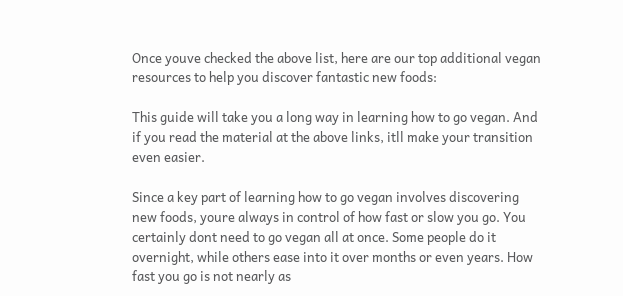Once youve checked the above list, here are our top additional vegan resources to help you discover fantastic new foods:

This guide will take you a long way in learning how to go vegan. And if you read the material at the above links, itll make your transition even easier.

Since a key part of learning how to go vegan involves discovering new foods, youre always in control of how fast or slow you go. You certainly dont need to go vegan all at once. Some people do it overnight, while others ease into it over months or even years. How fast you go is not nearly as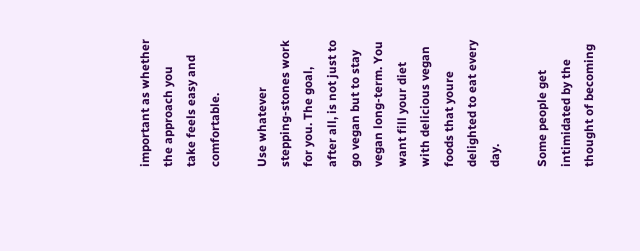important as whether the approach you take feels easy and comfortable.

Use whatever stepping-stones work for you. The goal, after all, is not just to go vegan but to stay vegan long-term. You want fill your diet with delicious vegan foods that youre delighted to eat every day.

Some people get intimidated by the thought of becoming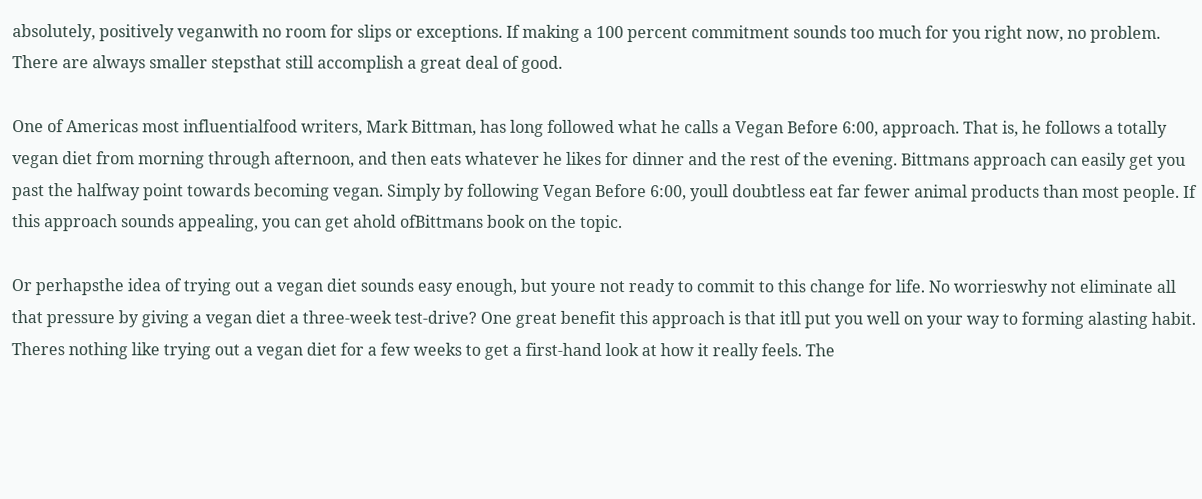absolutely, positively veganwith no room for slips or exceptions. If making a 100 percent commitment sounds too much for you right now, no problem. There are always smaller stepsthat still accomplish a great deal of good.

One of Americas most influentialfood writers, Mark Bittman, has long followed what he calls a Vegan Before 6:00, approach. That is, he follows a totally vegan diet from morning through afternoon, and then eats whatever he likes for dinner and the rest of the evening. Bittmans approach can easily get you past the halfway point towards becoming vegan. Simply by following Vegan Before 6:00, youll doubtless eat far fewer animal products than most people. If this approach sounds appealing, you can get ahold ofBittmans book on the topic.

Or perhapsthe idea of trying out a vegan diet sounds easy enough, but youre not ready to commit to this change for life. No worrieswhy not eliminate all that pressure by giving a vegan diet a three-week test-drive? One great benefit this approach is that itll put you well on your way to forming alasting habit. Theres nothing like trying out a vegan diet for a few weeks to get a first-hand look at how it really feels. The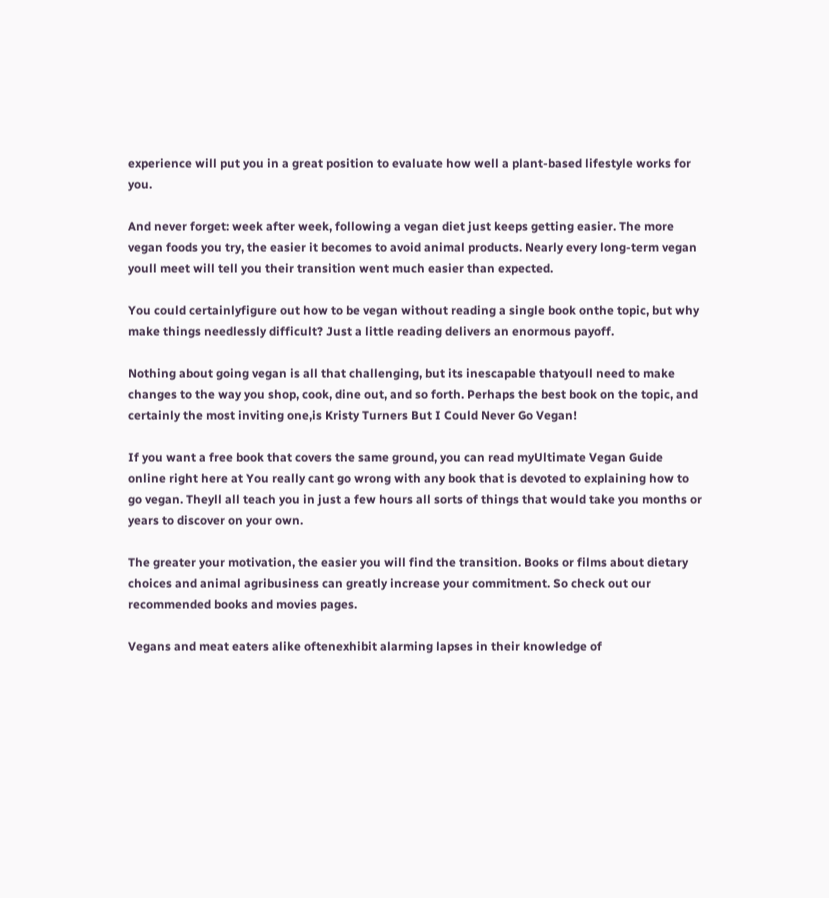experience will put you in a great position to evaluate how well a plant-based lifestyle works for you.

And never forget: week after week, following a vegan diet just keeps getting easier. The more vegan foods you try, the easier it becomes to avoid animal products. Nearly every long-term vegan youll meet will tell you their transition went much easier than expected.

You could certainlyfigure out how to be vegan without reading a single book onthe topic, but why make things needlessly difficult? Just a little reading delivers an enormous payoff.

Nothing about going vegan is all that challenging, but its inescapable thatyoull need to make changes to the way you shop, cook, dine out, and so forth. Perhaps the best book on the topic, and certainly the most inviting one,is Kristy Turners But I Could Never Go Vegan!

If you want a free book that covers the same ground, you can read myUltimate Vegan Guide online right here at You really cant go wrong with any book that is devoted to explaining how to go vegan. Theyll all teach you in just a few hours all sorts of things that would take you months or years to discover on your own.

The greater your motivation, the easier you will find the transition. Books or films about dietary choices and animal agribusiness can greatly increase your commitment. So check out our recommended books and movies pages.

Vegans and meat eaters alike oftenexhibit alarming lapses in their knowledge of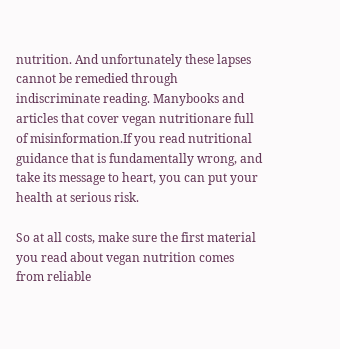nutrition. And unfortunately these lapses cannot be remedied through indiscriminate reading. Manybooks and articles that cover vegan nutritionare full of misinformation.If you read nutritional guidance that is fundamentally wrong, and take its message to heart, you can put your health at serious risk.

So at all costs, make sure the first material you read about vegan nutrition comes from reliable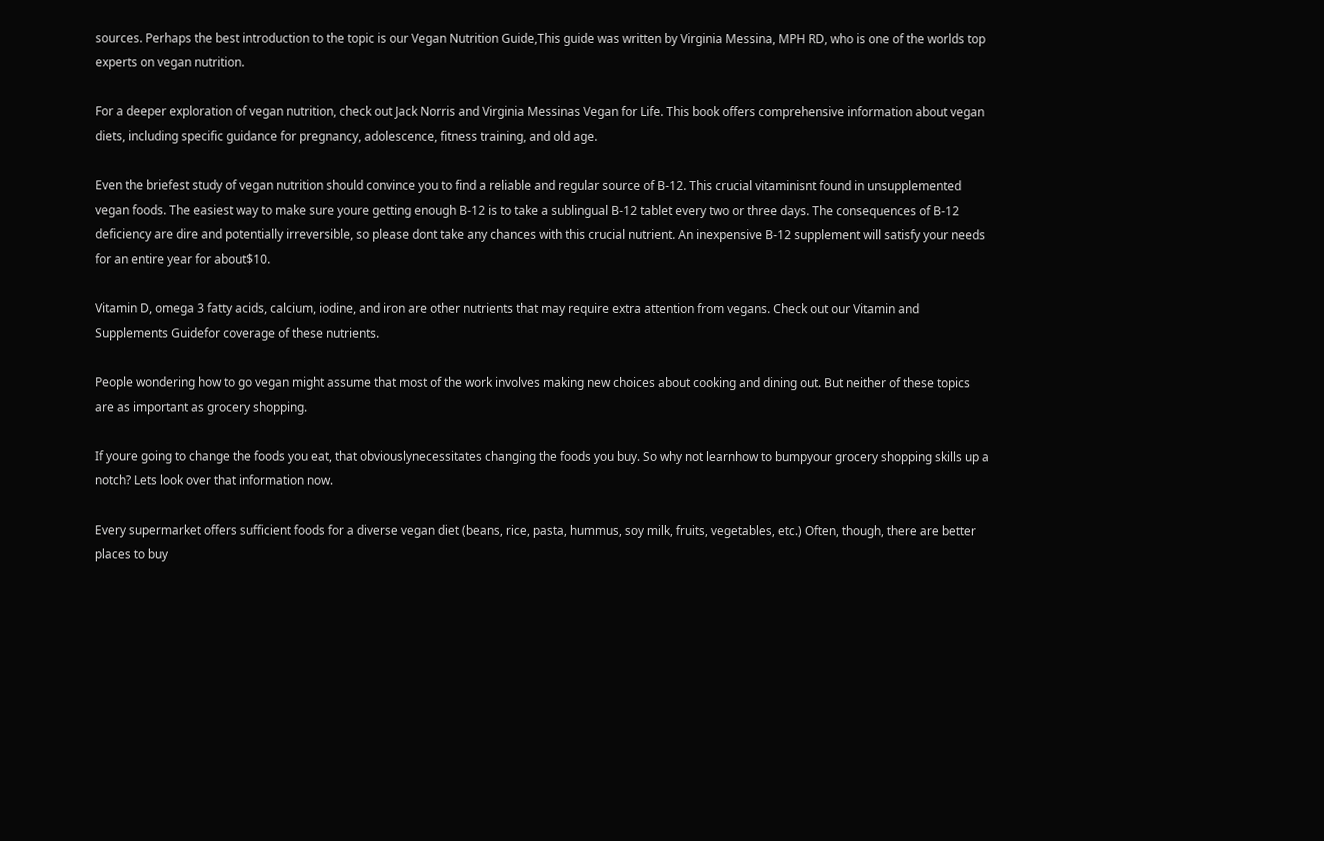sources. Perhaps the best introduction to the topic is our Vegan Nutrition Guide,This guide was written by Virginia Messina, MPH RD, who is one of the worlds top experts on vegan nutrition.

For a deeper exploration of vegan nutrition, check out Jack Norris and Virginia Messinas Vegan for Life. This book offers comprehensive information about vegan diets, including specific guidance for pregnancy, adolescence, fitness training, and old age.

Even the briefest study of vegan nutrition should convince you to find a reliable and regular source of B-12. This crucial vitaminisnt found in unsupplemented vegan foods. The easiest way to make sure youre getting enough B-12 is to take a sublingual B-12 tablet every two or three days. The consequences of B-12 deficiency are dire and potentially irreversible, so please dont take any chances with this crucial nutrient. An inexpensive B-12 supplement will satisfy your needs for an entire year for about$10.

Vitamin D, omega 3 fatty acids, calcium, iodine, and iron are other nutrients that may require extra attention from vegans. Check out our Vitamin and Supplements Guidefor coverage of these nutrients.

People wondering how to go vegan might assume that most of the work involves making new choices about cooking and dining out. But neither of these topics are as important as grocery shopping.

If youre going to change the foods you eat, that obviouslynecessitates changing the foods you buy. So why not learnhow to bumpyour grocery shopping skills up a notch? Lets look over that information now.

Every supermarket offers sufficient foods for a diverse vegan diet (beans, rice, pasta, hummus, soy milk, fruits, vegetables, etc.) Often, though, there are better places to buy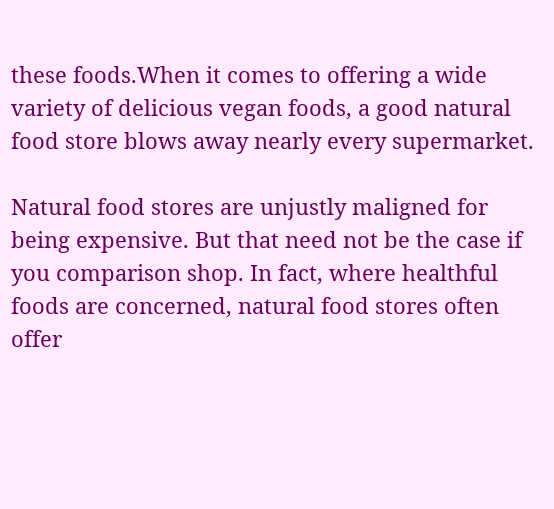these foods.When it comes to offering a wide variety of delicious vegan foods, a good natural food store blows away nearly every supermarket.

Natural food stores are unjustly maligned for being expensive. But that need not be the case if you comparison shop. In fact, where healthful foods are concerned, natural food stores often offer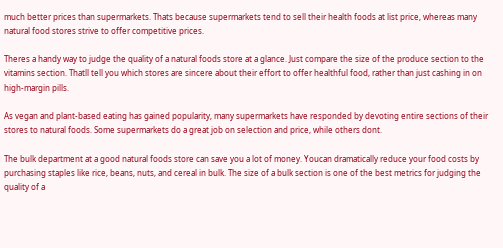much better prices than supermarkets. Thats because supermarkets tend to sell their health foods at list price, whereas many natural food stores strive to offer competitive prices.

Theres a handy way to judge the quality of a natural foods store at a glance. Just compare the size of the produce section to the vitamins section. Thatll tell you which stores are sincere about their effort to offer healthful food, rather than just cashing in on high-margin pills.

As vegan and plant-based eating has gained popularity, many supermarkets have responded by devoting entire sections of their stores to natural foods. Some supermarkets do a great job on selection and price, while others dont.

The bulk department at a good natural foods store can save you a lot of money. Youcan dramatically reduce your food costs by purchasing staples like rice, beans, nuts, and cereal in bulk. The size of a bulk section is one of the best metrics for judging the quality of a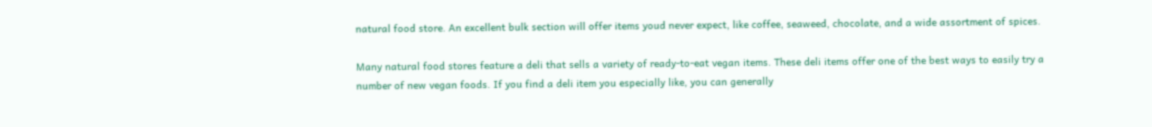natural food store. An excellent bulk section will offer items youd never expect, like coffee, seaweed, chocolate, and a wide assortment of spices.

Many natural food stores feature a deli that sells a variety of ready-to-eat vegan items. These deli items offer one of the best ways to easily try a number of new vegan foods. If you find a deli item you especially like, you can generally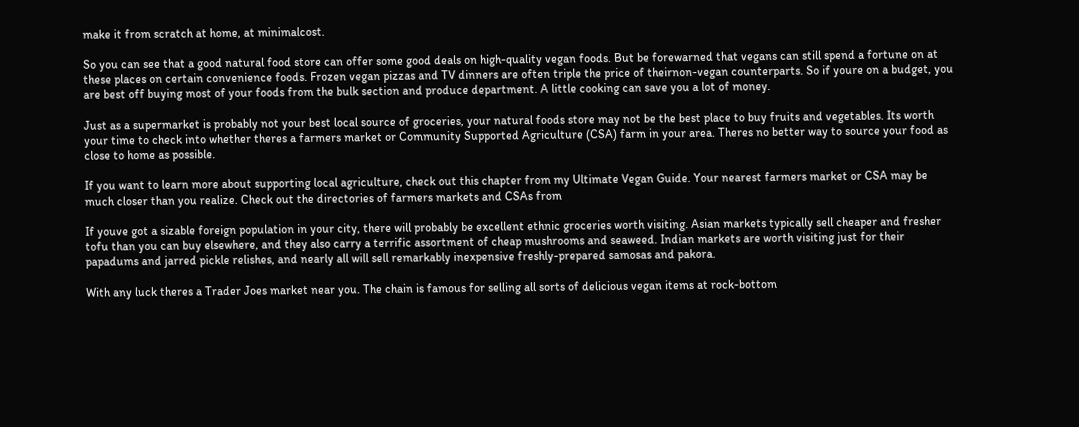make it from scratch at home, at minimalcost.

So you can see that a good natural food store can offer some good deals on high-quality vegan foods. But be forewarned that vegans can still spend a fortune on at these places on certain convenience foods. Frozen vegan pizzas and TV dinners are often triple the price of theirnon-vegan counterparts. So if youre on a budget, you are best off buying most of your foods from the bulk section and produce department. A little cooking can save you a lot of money.

Just as a supermarket is probably not your best local source of groceries, your natural foods store may not be the best place to buy fruits and vegetables. Its worth your time to check into whether theres a farmers market or Community Supported Agriculture (CSA) farm in your area. Theres no better way to source your food as close to home as possible.

If you want to learn more about supporting local agriculture, check out this chapter from my Ultimate Vegan Guide. Your nearest farmers market or CSA may be much closer than you realize. Check out the directories of farmers markets and CSAs from

If youve got a sizable foreign population in your city, there will probably be excellent ethnic groceries worth visiting. Asian markets typically sell cheaper and fresher tofu than you can buy elsewhere, and they also carry a terrific assortment of cheap mushrooms and seaweed. Indian markets are worth visiting just for their papadums and jarred pickle relishes, and nearly all will sell remarkably inexpensive freshly-prepared samosas and pakora.

With any luck theres a Trader Joes market near you. The chain is famous for selling all sorts of delicious vegan items at rock-bottom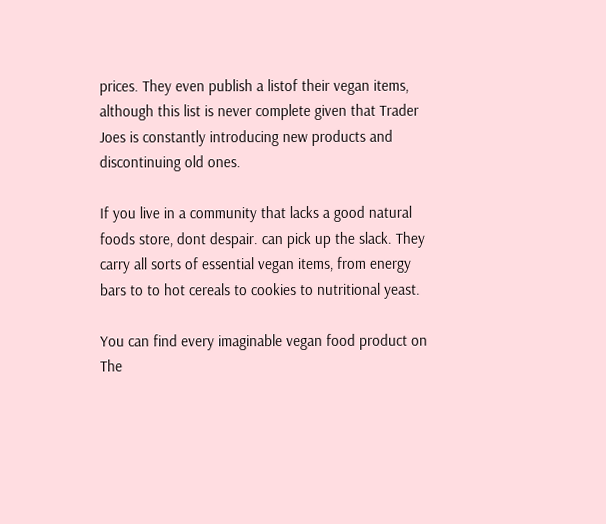prices. They even publish a listof their vegan items, although this list is never complete given that Trader Joes is constantly introducing new products and discontinuing old ones.

If you live in a community that lacks a good natural foods store, dont despair. can pick up the slack. They carry all sorts of essential vegan items, from energy bars to to hot cereals to cookies to nutritional yeast.

You can find every imaginable vegan food product on The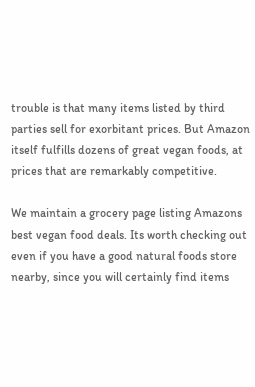trouble is that many items listed by third parties sell for exorbitant prices. But Amazon itself fulfills dozens of great vegan foods, at prices that are remarkably competitive.

We maintain a grocery page listing Amazons best vegan food deals. Its worth checking out even if you have a good natural foods store nearby, since you will certainly find items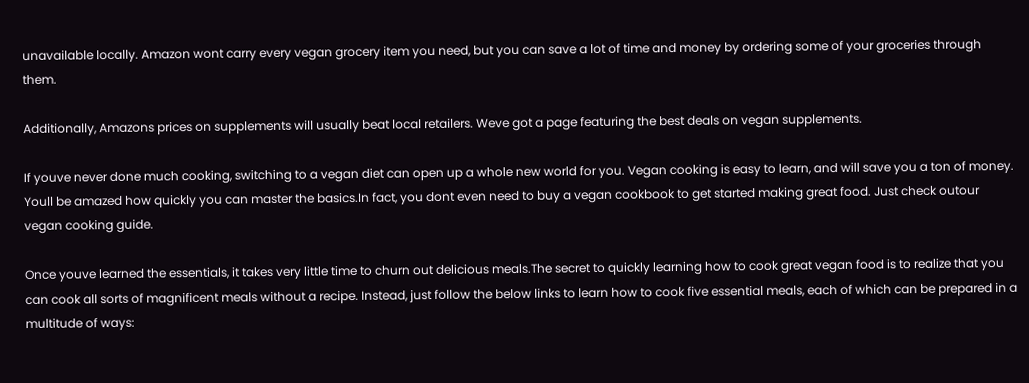unavailable locally. Amazon wont carry every vegan grocery item you need, but you can save a lot of time and money by ordering some of your groceries through them.

Additionally, Amazons prices on supplements will usually beat local retailers. Weve got a page featuring the best deals on vegan supplements.

If youve never done much cooking, switching to a vegan diet can open up a whole new world for you. Vegan cooking is easy to learn, and will save you a ton of money. Youll be amazed how quickly you can master the basics.In fact, you dont even need to buy a vegan cookbook to get started making great food. Just check outour vegan cooking guide.

Once youve learned the essentials, it takes very little time to churn out delicious meals.The secret to quickly learning how to cook great vegan food is to realize that you can cook all sorts of magnificent meals without a recipe. Instead, just follow the below links to learn how to cook five essential meals, each of which can be prepared in a multitude of ways: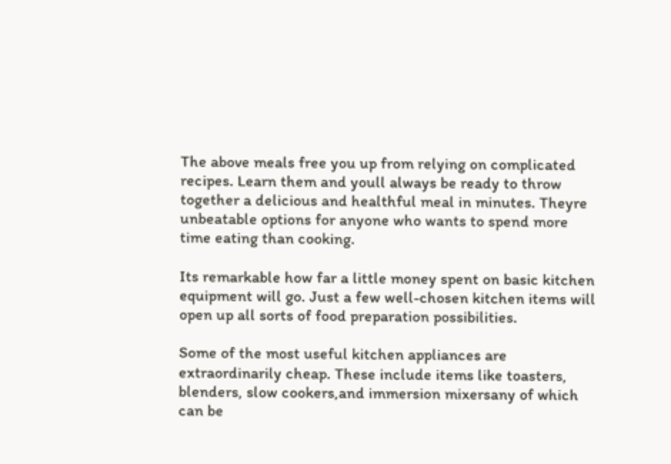The above meals free you up from relying on complicated recipes. Learn them and youll always be ready to throw together a delicious and healthful meal in minutes. Theyre unbeatable options for anyone who wants to spend more time eating than cooking.

Its remarkable how far a little money spent on basic kitchen equipment will go. Just a few well-chosen kitchen items will open up all sorts of food preparation possibilities.

Some of the most useful kitchen appliances are extraordinarily cheap. These include items like toasters, blenders, slow cookers,and immersion mixersany of which can be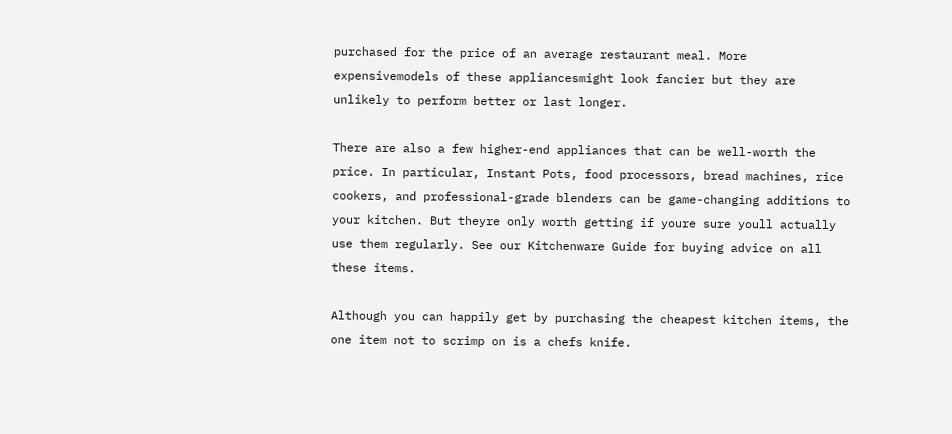purchased for the price of an average restaurant meal. More expensivemodels of these appliancesmight look fancier but they are unlikely to perform better or last longer.

There are also a few higher-end appliances that can be well-worth the price. In particular, Instant Pots, food processors, bread machines, rice cookers, and professional-grade blenders can be game-changing additions to your kitchen. But theyre only worth getting if youre sure youll actually use them regularly. See our Kitchenware Guide for buying advice on all these items.

Although you can happily get by purchasing the cheapest kitchen items, the one item not to scrimp on is a chefs knife.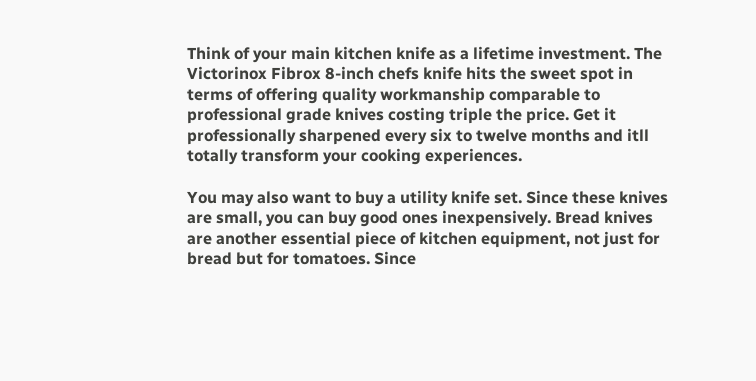Think of your main kitchen knife as a lifetime investment. The Victorinox Fibrox 8-inch chefs knife hits the sweet spot in terms of offering quality workmanship comparable to professional grade knives costing triple the price. Get it professionally sharpened every six to twelve months and itll totally transform your cooking experiences.

You may also want to buy a utility knife set. Since these knives are small, you can buy good ones inexpensively. Bread knives are another essential piece of kitchen equipment, not just for bread but for tomatoes. Since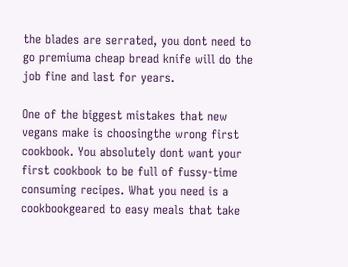the blades are serrated, you dont need to go premiuma cheap bread knife will do the job fine and last for years.

One of the biggest mistakes that new vegans make is choosingthe wrong first cookbook. You absolutely dont want your first cookbook to be full of fussy-time consuming recipes. What you need is a cookbookgeared to easy meals that take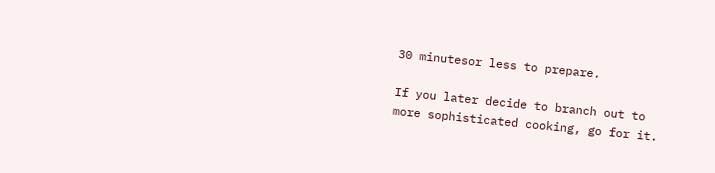30 minutesor less to prepare.

If you later decide to branch out to more sophisticated cooking, go for it.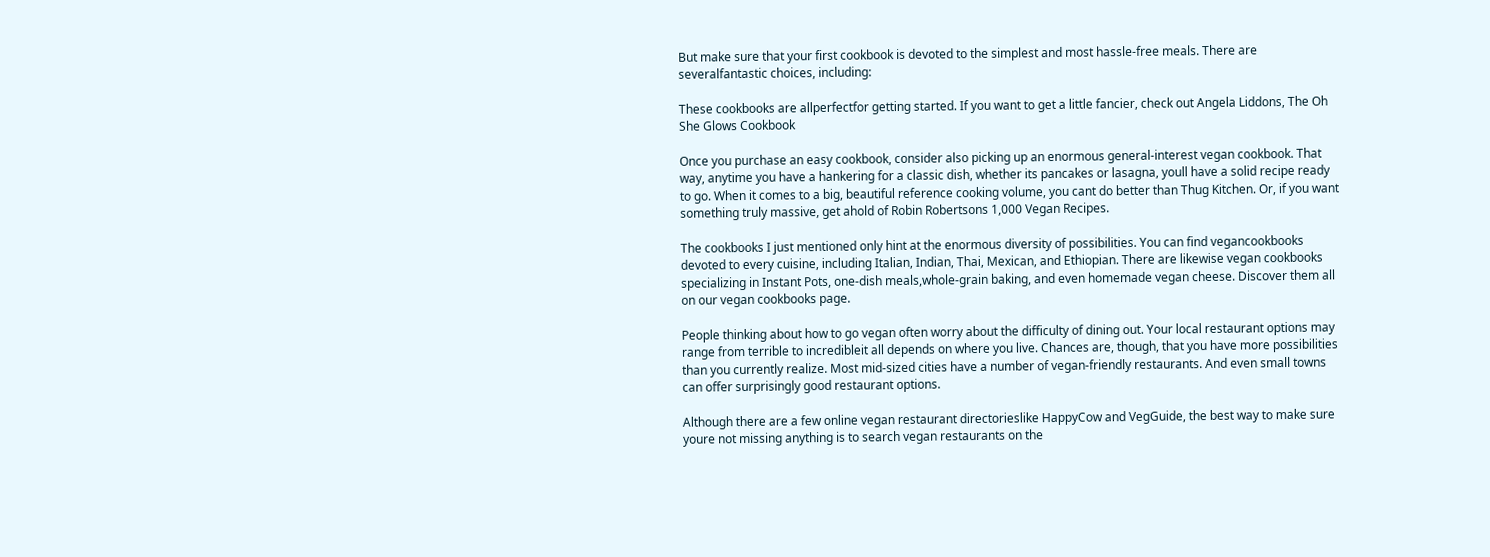But make sure that your first cookbook is devoted to the simplest and most hassle-free meals. There are severalfantastic choices, including:

These cookbooks are allperfectfor getting started. If you want to get a little fancier, check out Angela Liddons, The Oh She Glows Cookbook

Once you purchase an easy cookbook, consider also picking up an enormous general-interest vegan cookbook. That way, anytime you have a hankering for a classic dish, whether its pancakes or lasagna, youll have a solid recipe ready to go. When it comes to a big, beautiful reference cooking volume, you cant do better than Thug Kitchen. Or, if you want something truly massive, get ahold of Robin Robertsons 1,000 Vegan Recipes.

The cookbooks I just mentioned only hint at the enormous diversity of possibilities. You can find vegancookbooks devoted to every cuisine, including Italian, Indian, Thai, Mexican, and Ethiopian. There are likewise vegan cookbooks specializing in Instant Pots, one-dish meals,whole-grain baking, and even homemade vegan cheese. Discover them all on our vegan cookbooks page.

People thinking about how to go vegan often worry about the difficulty of dining out. Your local restaurant options may range from terrible to incredibleit all depends on where you live. Chances are, though, that you have more possibilities than you currently realize. Most mid-sized cities have a number of vegan-friendly restaurants. And even small towns can offer surprisingly good restaurant options.

Although there are a few online vegan restaurant directorieslike HappyCow and VegGuide, the best way to make sure youre not missing anything is to search vegan restaurants on the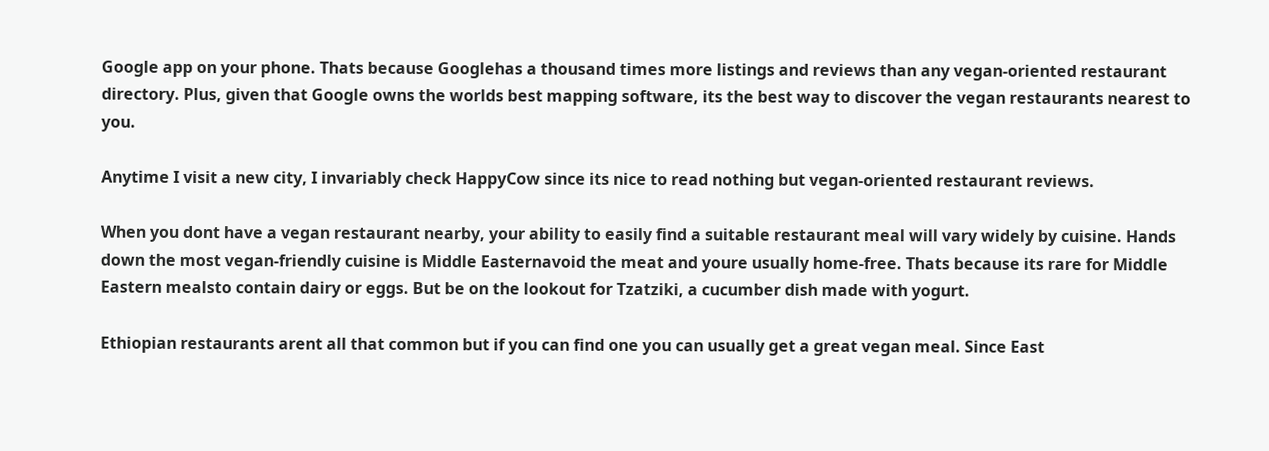Google app on your phone. Thats because Googlehas a thousand times more listings and reviews than any vegan-oriented restaurant directory. Plus, given that Google owns the worlds best mapping software, its the best way to discover the vegan restaurants nearest to you.

Anytime I visit a new city, I invariably check HappyCow since its nice to read nothing but vegan-oriented restaurant reviews.

When you dont have a vegan restaurant nearby, your ability to easily find a suitable restaurant meal will vary widely by cuisine. Hands down the most vegan-friendly cuisine is Middle Easternavoid the meat and youre usually home-free. Thats because its rare for Middle Eastern mealsto contain dairy or eggs. But be on the lookout for Tzatziki, a cucumber dish made with yogurt.

Ethiopian restaurants arent all that common but if you can find one you can usually get a great vegan meal. Since East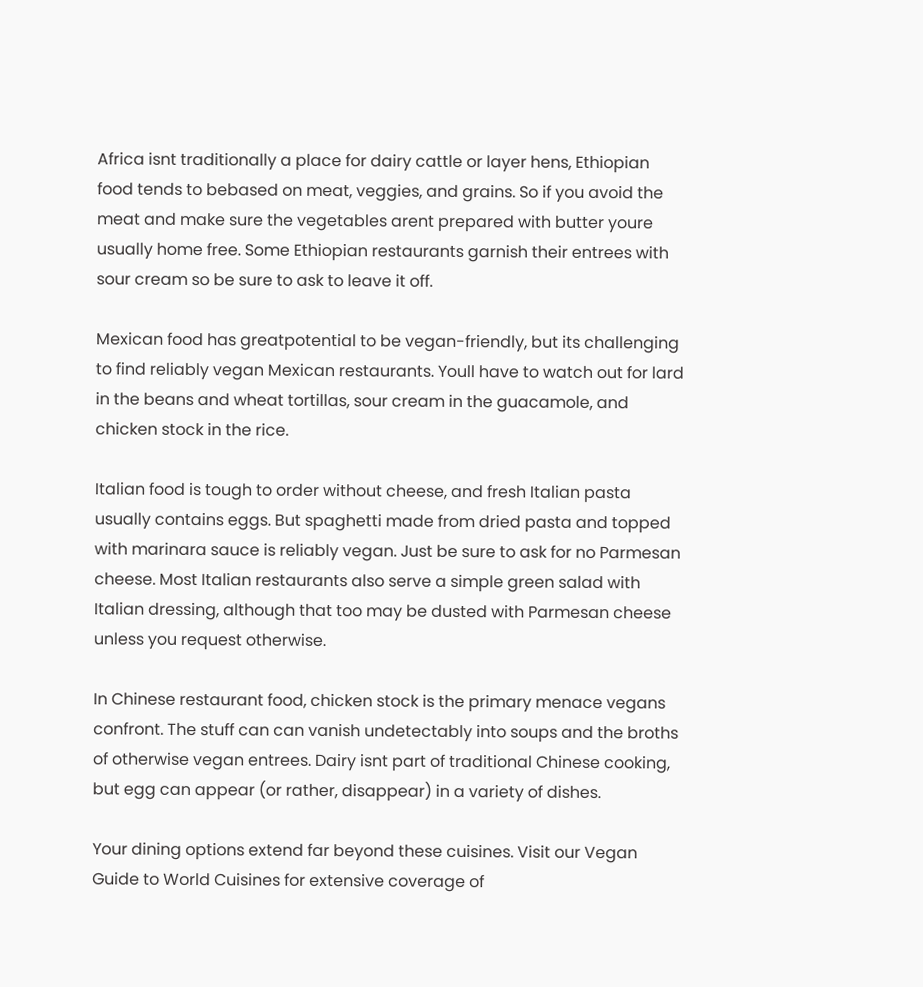Africa isnt traditionally a place for dairy cattle or layer hens, Ethiopian food tends to bebased on meat, veggies, and grains. So if you avoid the meat and make sure the vegetables arent prepared with butter youre usually home free. Some Ethiopian restaurants garnish their entrees with sour cream so be sure to ask to leave it off.

Mexican food has greatpotential to be vegan-friendly, but its challenging to find reliably vegan Mexican restaurants. Youll have to watch out for lard in the beans and wheat tortillas, sour cream in the guacamole, and chicken stock in the rice.

Italian food is tough to order without cheese, and fresh Italian pasta usually contains eggs. But spaghetti made from dried pasta and topped with marinara sauce is reliably vegan. Just be sure to ask for no Parmesan cheese. Most Italian restaurants also serve a simple green salad with Italian dressing, although that too may be dusted with Parmesan cheese unless you request otherwise.

In Chinese restaurant food, chicken stock is the primary menace vegans confront. The stuff can can vanish undetectably into soups and the broths of otherwise vegan entrees. Dairy isnt part of traditional Chinese cooking, but egg can appear (or rather, disappear) in a variety of dishes.

Your dining options extend far beyond these cuisines. Visit our Vegan Guide to World Cuisines for extensive coverage of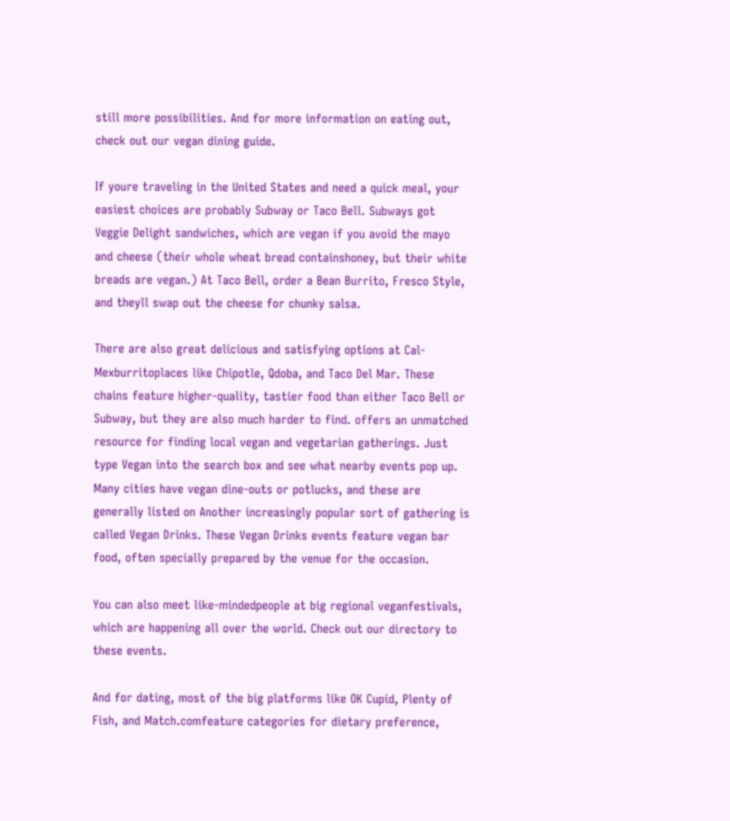still more possibilities. And for more information on eating out, check out our vegan dining guide.

If youre traveling in the United States and need a quick meal, your easiest choices are probably Subway or Taco Bell. Subways got Veggie Delight sandwiches, which are vegan if you avoid the mayo and cheese (their whole wheat bread containshoney, but their white breads are vegan.) At Taco Bell, order a Bean Burrito, Fresco Style, and theyll swap out the cheese for chunky salsa.

There are also great delicious and satisfying options at Cal-Mexburritoplaces like Chipotle, Qdoba, and Taco Del Mar. These chains feature higher-quality, tastier food than either Taco Bell or Subway, but they are also much harder to find. offers an unmatched resource for finding local vegan and vegetarian gatherings. Just type Vegan into the search box and see what nearby events pop up. Many cities have vegan dine-outs or potlucks, and these are generally listed on Another increasingly popular sort of gathering is called Vegan Drinks. These Vegan Drinks events feature vegan bar food, often specially prepared by the venue for the occasion.

You can also meet like-mindedpeople at big regional veganfestivals, which are happening all over the world. Check out our directory to these events.

And for dating, most of the big platforms like OK Cupid, Plenty of Fish, and Match.comfeature categories for dietary preference,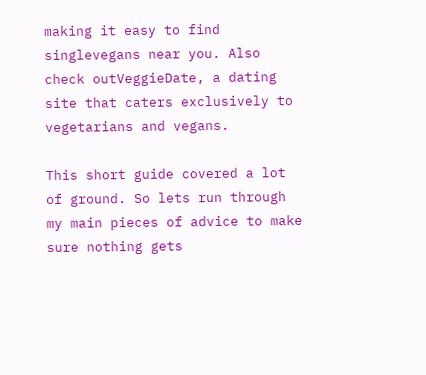making it easy to find singlevegans near you. Also check outVeggieDate, a dating site that caters exclusively to vegetarians and vegans.

This short guide covered a lot of ground. So lets run through my main pieces of advice to make sure nothing gets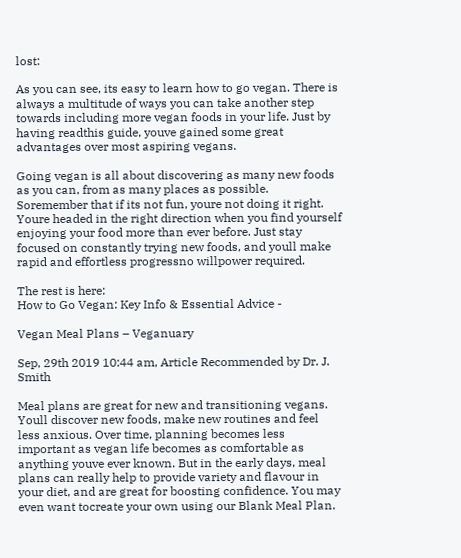lost:

As you can see, its easy to learn how to go vegan. There is always a multitude of ways you can take another step towards including more vegan foods in your life. Just by having readthis guide, youve gained some great advantages over most aspiring vegans.

Going vegan is all about discovering as many new foods as you can, from as many places as possible. Soremember that if its not fun, youre not doing it right. Youre headed in the right direction when you find yourself enjoying your food more than ever before. Just stay focused on constantly trying new foods, and youll make rapid and effortless progressno willpower required.

The rest is here:
How to Go Vegan: Key Info & Essential Advice -

Vegan Meal Plans – Veganuary

Sep, 29th 2019 10:44 am, Article Recommended by Dr. J. Smith

Meal plans are great for new and transitioning vegans. Youll discover new foods, make new routines and feel less anxious. Over time, planning becomes less important as vegan life becomes as comfortable as anything youve ever known. But in the early days, meal plans can really help to provide variety and flavour in your diet, and are great for boosting confidence. You may even want tocreate your own using our Blank Meal Plan.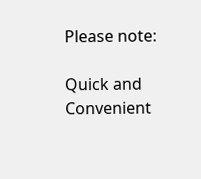Please note:

Quick and Convenient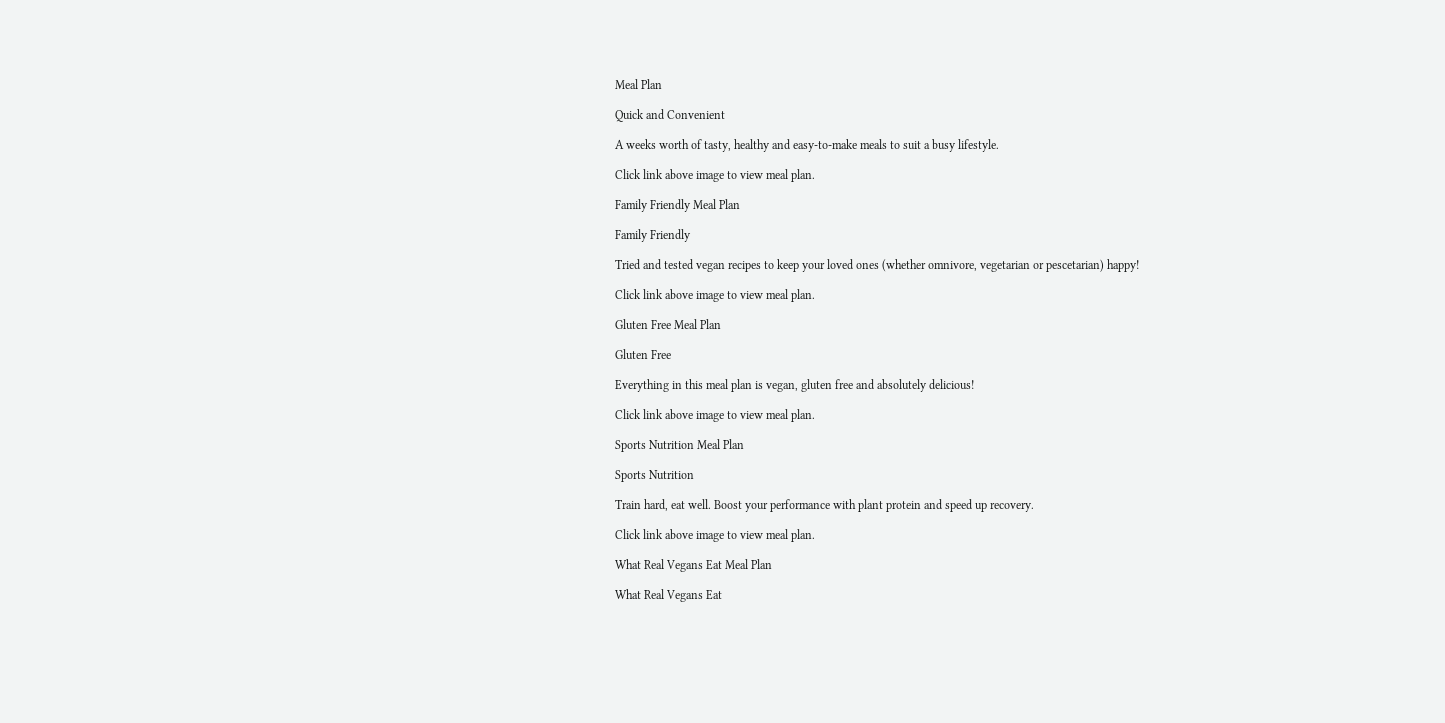Meal Plan

Quick and Convenient

A weeks worth of tasty, healthy and easy-to-make meals to suit a busy lifestyle.

Click link above image to view meal plan.

Family Friendly Meal Plan

Family Friendly

Tried and tested vegan recipes to keep your loved ones (whether omnivore, vegetarian or pescetarian) happy!

Click link above image to view meal plan.

Gluten Free Meal Plan

Gluten Free

Everything in this meal plan is vegan, gluten free and absolutely delicious!

Click link above image to view meal plan.

Sports Nutrition Meal Plan

Sports Nutrition

Train hard, eat well. Boost your performance with plant protein and speed up recovery.

Click link above image to view meal plan.

What Real Vegans Eat Meal Plan

What Real Vegans Eat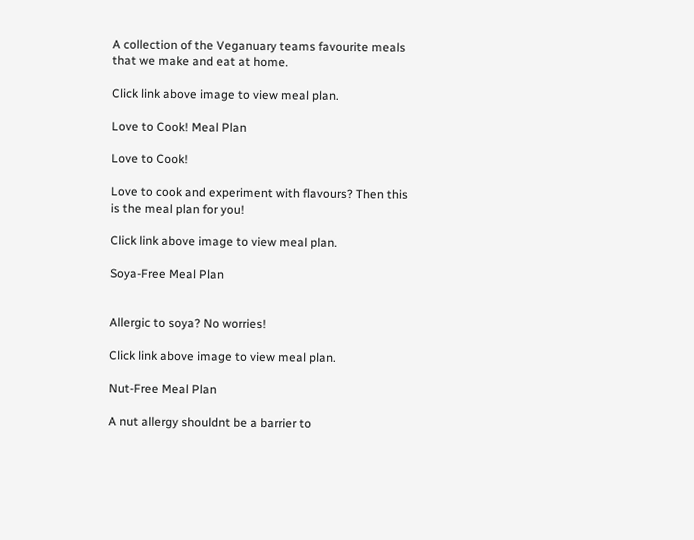A collection of the Veganuary teams favourite meals that we make and eat at home.

Click link above image to view meal plan.

Love to Cook! Meal Plan

Love to Cook!

Love to cook and experiment with flavours? Then this is the meal plan for you!

Click link above image to view meal plan.

Soya-Free Meal Plan


Allergic to soya? No worries!

Click link above image to view meal plan.

Nut-Free Meal Plan

A nut allergy shouldnt be a barrier to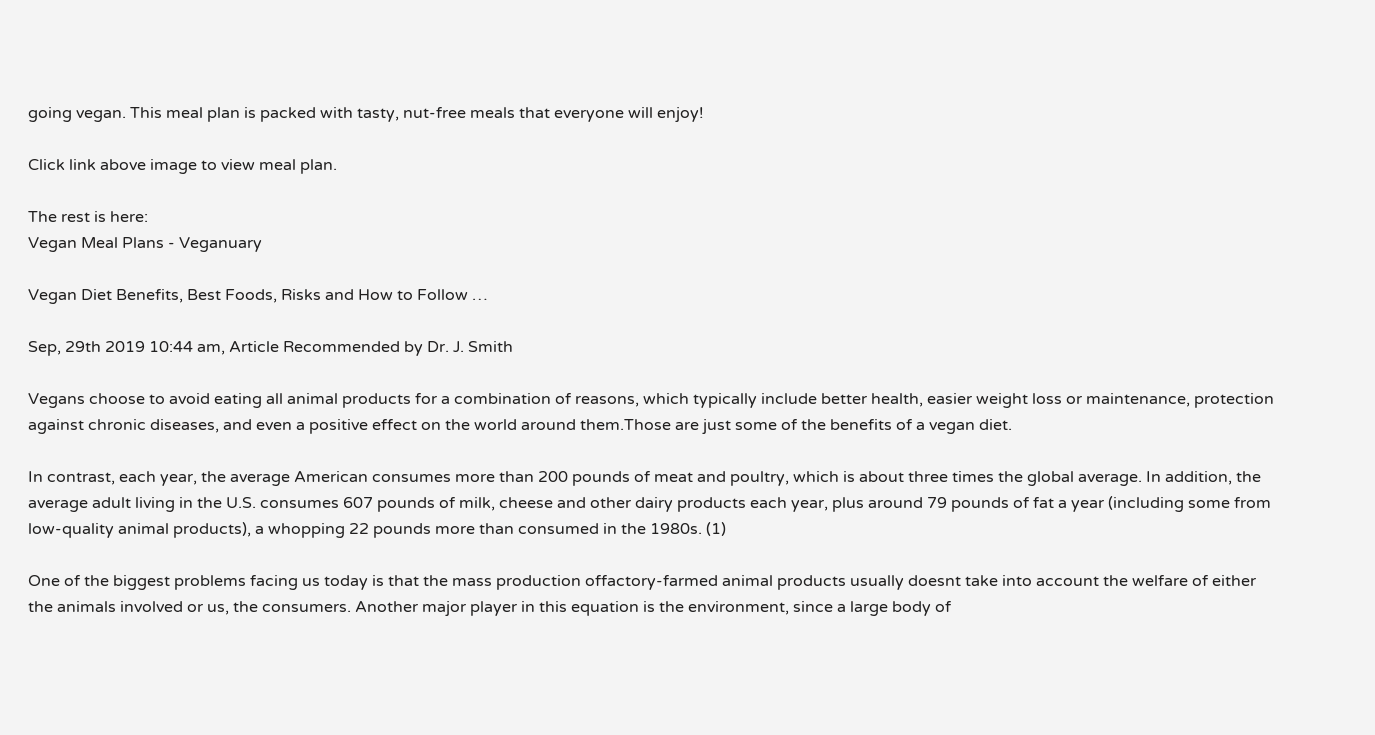going vegan. This meal plan is packed with tasty, nut-free meals that everyone will enjoy!

Click link above image to view meal plan.

The rest is here:
Vegan Meal Plans - Veganuary

Vegan Diet Benefits, Best Foods, Risks and How to Follow …

Sep, 29th 2019 10:44 am, Article Recommended by Dr. J. Smith

Vegans choose to avoid eating all animal products for a combination of reasons, which typically include better health, easier weight loss or maintenance, protection against chronic diseases, and even a positive effect on the world around them.Those are just some of the benefits of a vegan diet.

In contrast, each year, the average American consumes more than 200 pounds of meat and poultry, which is about three times the global average. In addition, the average adult living in the U.S. consumes 607 pounds of milk, cheese and other dairy products each year, plus around 79 pounds of fat a year (including some from low-quality animal products), a whopping 22 pounds more than consumed in the 1980s. (1)

One of the biggest problems facing us today is that the mass production offactory-farmed animal products usually doesnt take into account the welfare of either the animals involved or us, the consumers. Another major player in this equation is the environment, since a large body of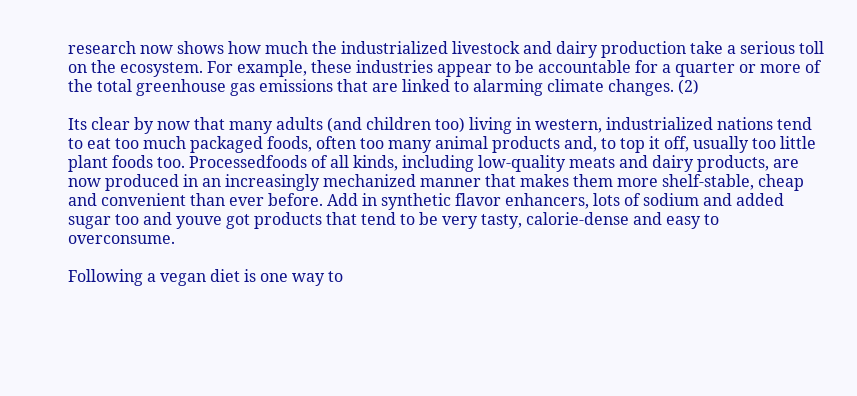research now shows how much the industrialized livestock and dairy production take a serious toll on the ecosystem. For example, these industries appear to be accountable for a quarter or more of the total greenhouse gas emissions that are linked to alarming climate changes. (2)

Its clear by now that many adults (and children too) living in western, industrialized nations tend to eat too much packaged foods, often too many animal products and, to top it off, usually too little plant foods too. Processedfoods of all kinds, including low-quality meats and dairy products, are now produced in an increasingly mechanized manner that makes them more shelf-stable, cheap and convenient than ever before. Add in synthetic flavor enhancers, lots of sodium and added sugar too and youve got products that tend to be very tasty, calorie-dense and easy to overconsume.

Following a vegan diet is one way to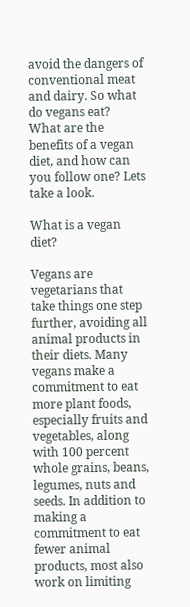avoid the dangers of conventional meat and dairy. So what do vegans eat? What are the benefits of a vegan diet, and how can you follow one? Lets take a look.

What is a vegan diet?

Vegans are vegetarians that take things one step further, avoiding all animal products in their diets. Many vegans make a commitment to eat more plant foods, especially fruits and vegetables, along with 100 percent whole grains, beans, legumes, nuts and seeds. In addition to making a commitment to eat fewer animal products, most also work on limiting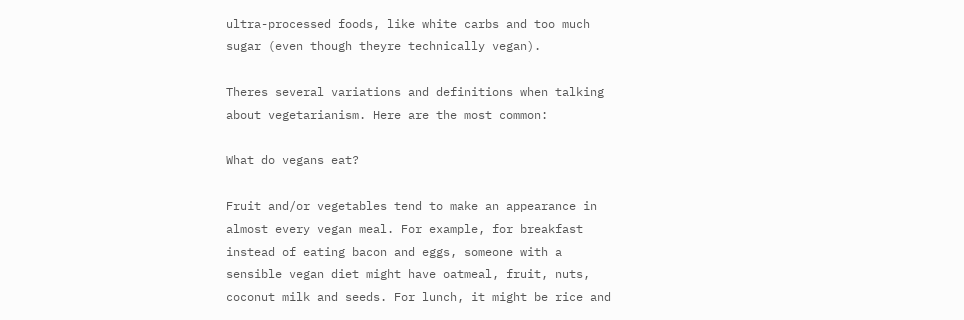ultra-processed foods, like white carbs and too much sugar (even though theyre technically vegan).

Theres several variations and definitions when talking about vegetarianism. Here are the most common:

What do vegans eat?

Fruit and/or vegetables tend to make an appearance in almost every vegan meal. For example, for breakfast instead of eating bacon and eggs, someone with a sensible vegan diet might have oatmeal, fruit, nuts, coconut milk and seeds. For lunch, it might be rice and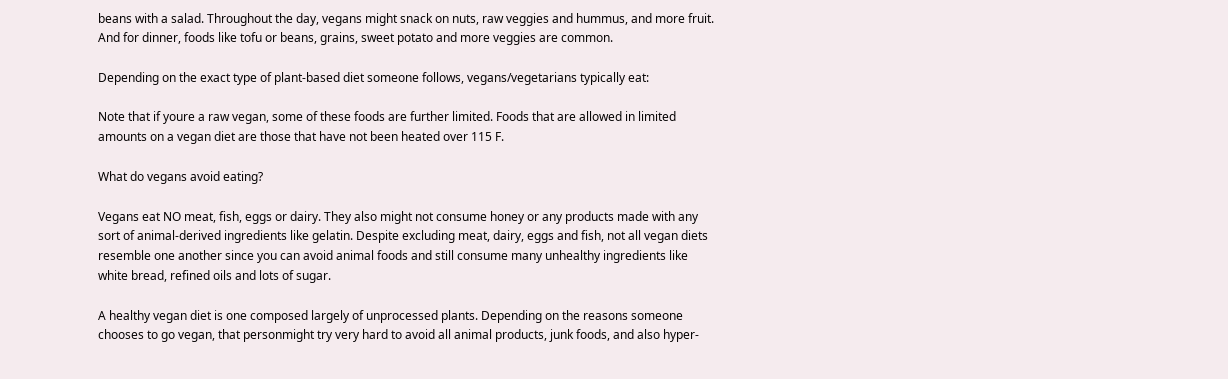beans with a salad. Throughout the day, vegans might snack on nuts, raw veggies and hummus, and more fruit. And for dinner, foods like tofu or beans, grains, sweet potato and more veggies are common.

Depending on the exact type of plant-based diet someone follows, vegans/vegetarians typically eat:

Note that if youre a raw vegan, some of these foods are further limited. Foods that are allowed in limited amounts on a vegan diet are those that have not been heated over 115 F.

What do vegans avoid eating?

Vegans eat NO meat, fish, eggs or dairy. They also might not consume honey or any products made with any sort of animal-derived ingredients like gelatin. Despite excluding meat, dairy, eggs and fish, not all vegan diets resemble one another since you can avoid animal foods and still consume many unhealthy ingredients like white bread, refined oils and lots of sugar.

A healthy vegan diet is one composed largely of unprocessed plants. Depending on the reasons someone chooses to go vegan, that personmight try very hard to avoid all animal products, junk foods, and also hyper-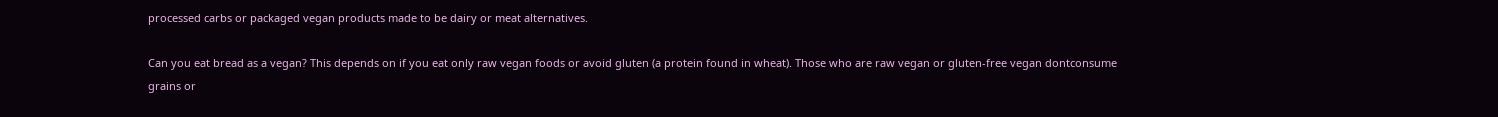processed carbs or packaged vegan products made to be dairy or meat alternatives.

Can you eat bread as a vegan? This depends on if you eat only raw vegan foods or avoid gluten (a protein found in wheat). Those who are raw vegan or gluten-free vegan dontconsume grains or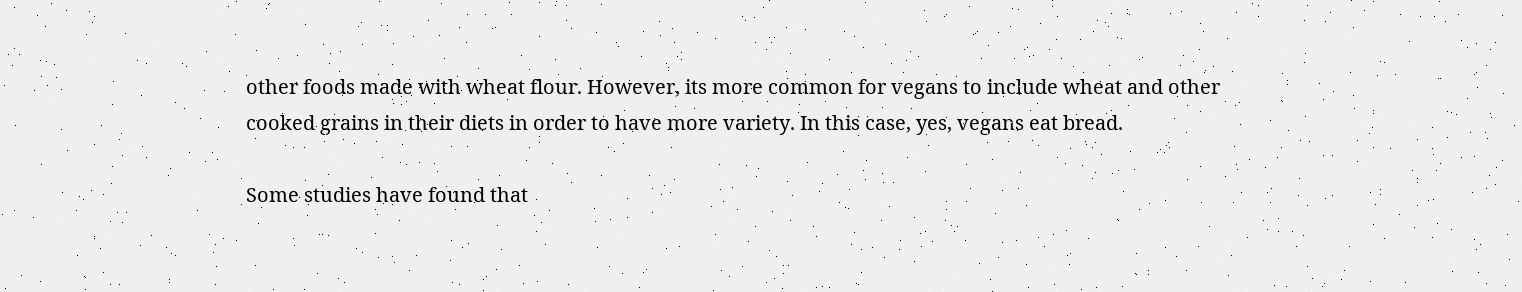other foods made with wheat flour. However, its more common for vegans to include wheat and other cooked grains in their diets in order to have more variety. In this case, yes, vegans eat bread.

Some studies have found that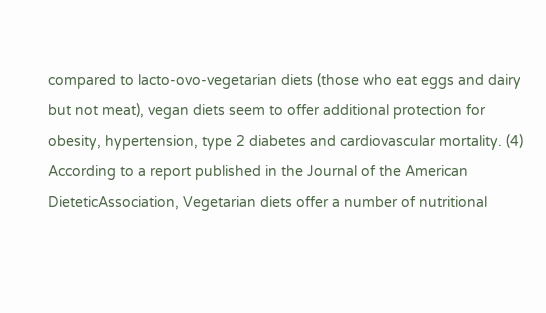compared to lacto-ovo-vegetarian diets (those who eat eggs and dairy but not meat), vegan diets seem to offer additional protection for obesity, hypertension, type 2 diabetes and cardiovascular mortality. (4) According to a report published in the Journal of the American DieteticAssociation, Vegetarian diets offer a number of nutritional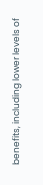benefits, including lower levels of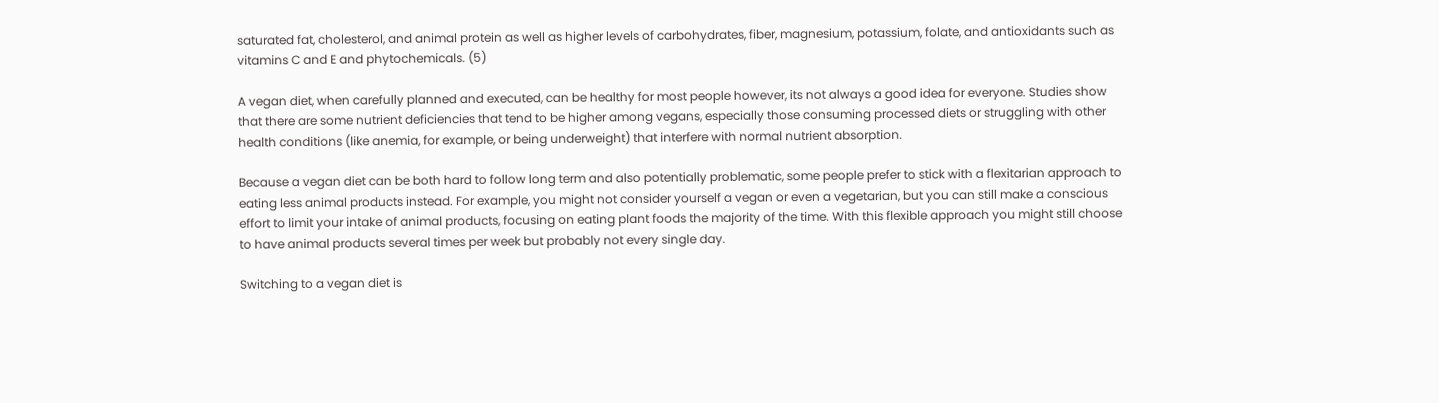saturated fat, cholesterol, and animal protein as well as higher levels of carbohydrates, fiber, magnesium, potassium, folate, and antioxidants such as vitamins C and E and phytochemicals. (5)

A vegan diet, when carefully planned and executed, can be healthy for most people however, its not always a good idea for everyone. Studies show that there are some nutrient deficiencies that tend to be higher among vegans, especially those consuming processed diets or struggling with other health conditions (like anemia, for example, or being underweight) that interfere with normal nutrient absorption.

Because a vegan diet can be both hard to follow long term and also potentially problematic, some people prefer to stick with a flexitarian approach to eating less animal products instead. For example, you might not consider yourself a vegan or even a vegetarian, but you can still make a conscious effort to limit your intake of animal products, focusing on eating plant foods the majority of the time. With this flexible approach you might still choose to have animal products several times per week but probably not every single day.

Switching to a vegan diet is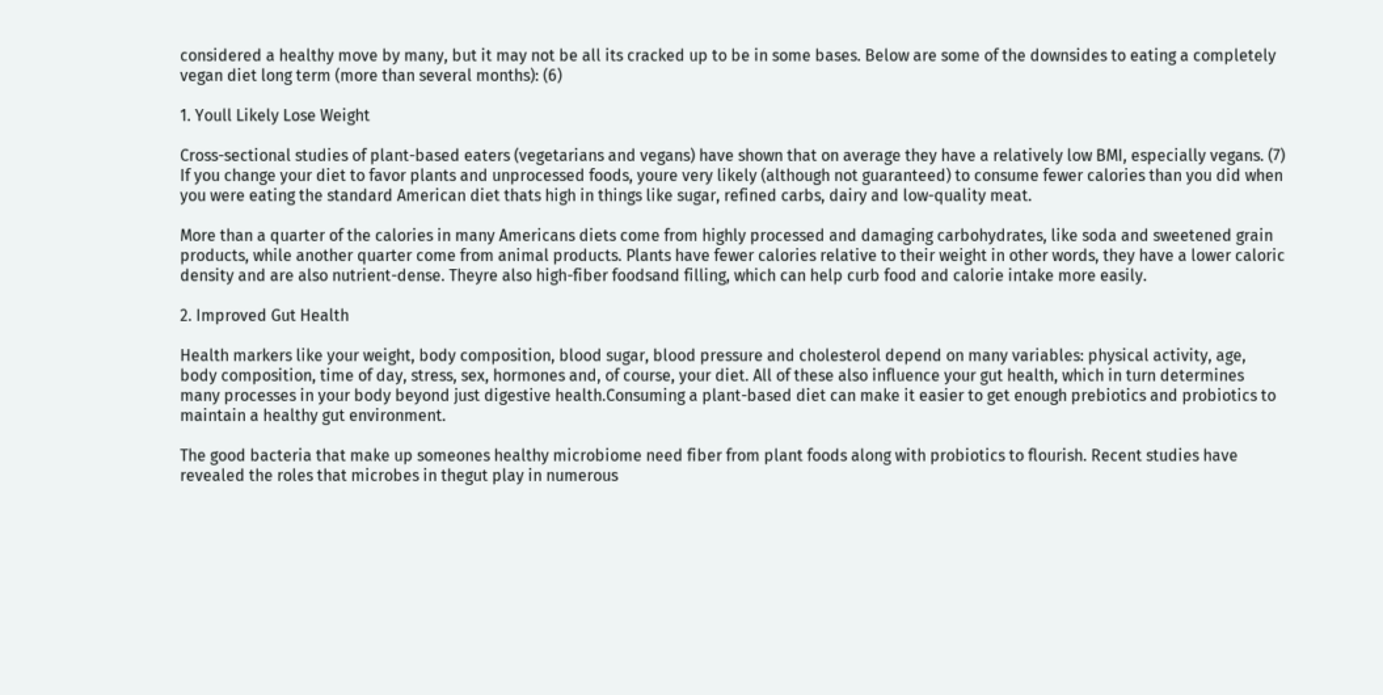considered a healthy move by many, but it may not be all its cracked up to be in some bases. Below are some of the downsides to eating a completely vegan diet long term (more than several months): (6)

1. Youll Likely Lose Weight

Cross-sectional studies of plant-based eaters (vegetarians and vegans) have shown that on average they have a relatively low BMI, especially vegans. (7) If you change your diet to favor plants and unprocessed foods, youre very likely (although not guaranteed) to consume fewer calories than you did when you were eating the standard American diet thats high in things like sugar, refined carbs, dairy and low-quality meat.

More than a quarter of the calories in many Americans diets come from highly processed and damaging carbohydrates, like soda and sweetened grain products, while another quarter come from animal products. Plants have fewer calories relative to their weight in other words, they have a lower caloric density and are also nutrient-dense. Theyre also high-fiber foodsand filling, which can help curb food and calorie intake more easily.

2. Improved Gut Health

Health markers like your weight, body composition, blood sugar, blood pressure and cholesterol depend on many variables: physical activity, age, body composition, time of day, stress, sex, hormones and, of course, your diet. All of these also influence your gut health, which in turn determines many processes in your body beyond just digestive health.Consuming a plant-based diet can make it easier to get enough prebiotics and probiotics to maintain a healthy gut environment.

The good bacteria that make up someones healthy microbiome need fiber from plant foods along with probiotics to flourish. Recent studies have revealed the roles that microbes in thegut play in numerous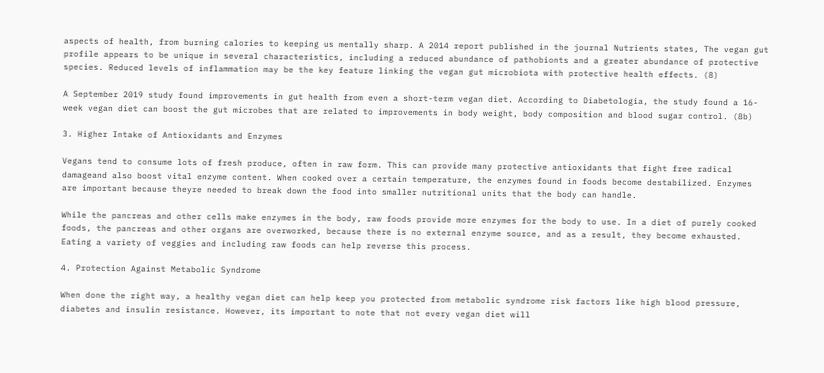aspects of health, from burning calories to keeping us mentally sharp. A 2014 report published in the journal Nutrients states, The vegan gut profile appears to be unique in several characteristics, including a reduced abundance of pathobionts and a greater abundance of protective species. Reduced levels of inflammation may be the key feature linking the vegan gut microbiota with protective health effects. (8)

A September 2019 study found improvements in gut health from even a short-term vegan diet. According to Diabetologia, the study found a 16-week vegan diet can boost the gut microbes that are related to improvements in body weight, body composition and blood sugar control. (8b)

3. Higher Intake of Antioxidants and Enzymes

Vegans tend to consume lots of fresh produce, often in raw form. This can provide many protective antioxidants that fight free radical damageand also boost vital enzyme content. When cooked over a certain temperature, the enzymes found in foods become destabilized. Enzymes are important because theyre needed to break down the food into smaller nutritional units that the body can handle.

While the pancreas and other cells make enzymes in the body, raw foods provide more enzymes for the body to use. In a diet of purely cooked foods, the pancreas and other organs are overworked, because there is no external enzyme source, and as a result, they become exhausted. Eating a variety of veggies and including raw foods can help reverse this process.

4. Protection Against Metabolic Syndrome

When done the right way, a healthy vegan diet can help keep you protected from metabolic syndrome risk factors like high blood pressure, diabetes and insulin resistance. However, its important to note that not every vegan diet will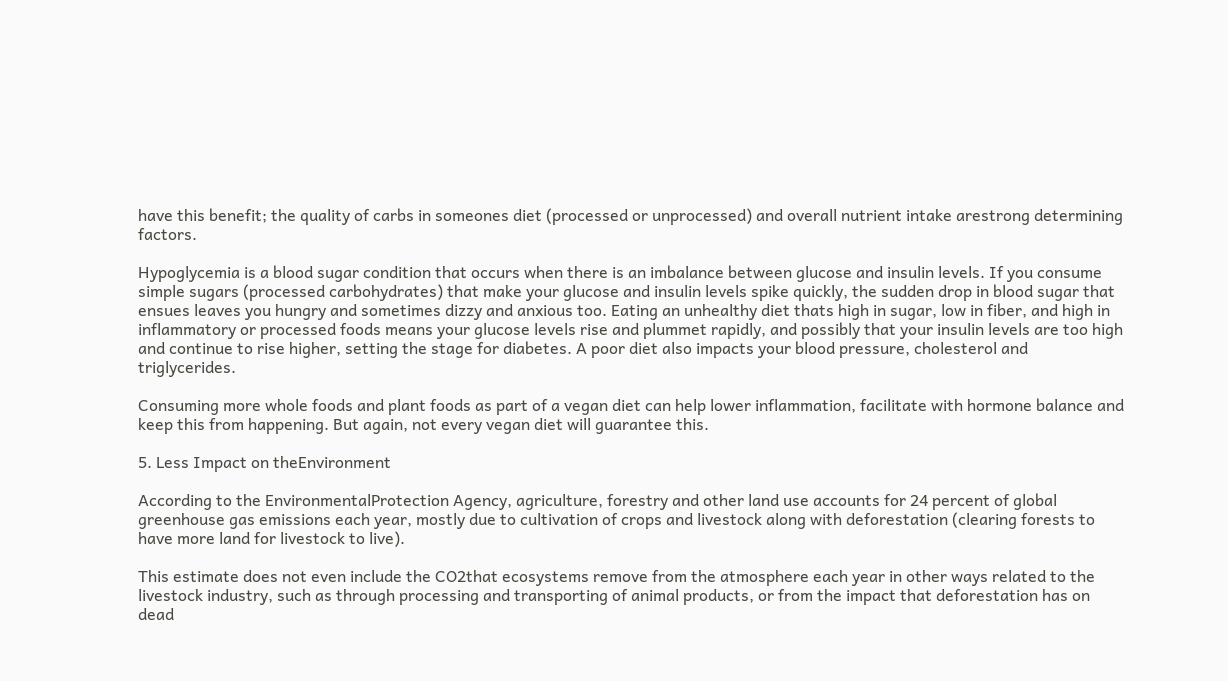have this benefit; the quality of carbs in someones diet (processed or unprocessed) and overall nutrient intake arestrong determining factors.

Hypoglycemia is a blood sugar condition that occurs when there is an imbalance between glucose and insulin levels. If you consume simple sugars (processed carbohydrates) that make your glucose and insulin levels spike quickly, the sudden drop in blood sugar that ensues leaves you hungry and sometimes dizzy and anxious too. Eating an unhealthy diet thats high in sugar, low in fiber, and high in inflammatory or processed foods means your glucose levels rise and plummet rapidly, and possibly that your insulin levels are too high and continue to rise higher, setting the stage for diabetes. A poor diet also impacts your blood pressure, cholesterol and triglycerides.

Consuming more whole foods and plant foods as part of a vegan diet can help lower inflammation, facilitate with hormone balance and keep this from happening. But again, not every vegan diet will guarantee this.

5. Less Impact on theEnvironment

According to the EnvironmentalProtection Agency, agriculture, forestry and other land use accounts for 24 percent of global greenhouse gas emissions each year, mostly due to cultivation of crops and livestock along with deforestation (clearing forests to have more land for livestock to live).

This estimate does not even include the CO2that ecosystems remove from the atmosphere each year in other ways related to the livestock industry, such as through processing and transporting of animal products, or from the impact that deforestation has on dead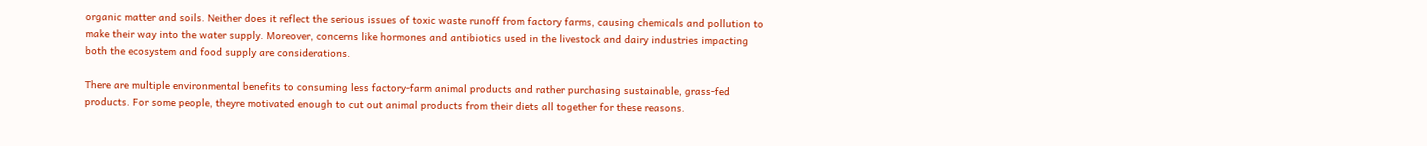organic matter and soils. Neither does it reflect the serious issues of toxic waste runoff from factory farms, causing chemicals and pollution to make their way into the water supply. Moreover, concerns like hormones and antibiotics used in the livestock and dairy industries impacting both the ecosystem and food supply are considerations.

There are multiple environmental benefits to consuming less factory-farm animal products and rather purchasing sustainable, grass-fed products. For some people, theyre motivated enough to cut out animal products from their diets all together for these reasons.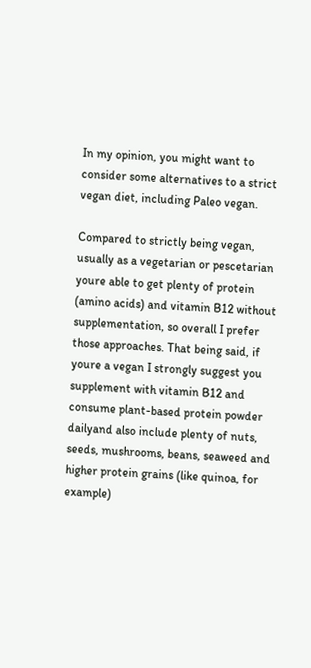In my opinion, you might want to consider some alternatives to a strict vegan diet, including Paleo vegan.

Compared to strictly being vegan, usually as a vegetarian or pescetarian youre able to get plenty of protein (amino acids) and vitamin B12 without supplementation, so overall I prefer those approaches. That being said, if youre a vegan I strongly suggest you supplement with vitamin B12 and consume plant-based protein powder dailyand also include plenty of nuts, seeds, mushrooms, beans, seaweed and higher protein grains (like quinoa, for example)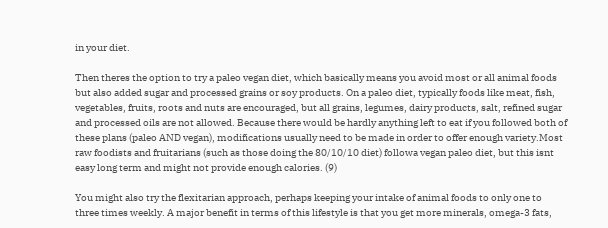in your diet.

Then theres the option to try a paleo vegan diet, which basically means you avoid most or all animal foods but also added sugar and processed grains or soy products. On a paleo diet, typically foods like meat, fish, vegetables, fruits, roots and nuts are encouraged, but all grains, legumes, dairy products, salt, refined sugar and processed oils are not allowed. Because there would be hardly anything left to eat if you followed both of these plans (paleo AND vegan), modifications usually need to be made in order to offer enough variety.Most raw foodists and fruitarians (such as those doing the 80/10/10 diet) followa vegan paleo diet, but this isnt easy long term and might not provide enough calories. (9)

You might also try the flexitarian approach, perhaps keeping your intake of animal foods to only one to three times weekly. A major benefit in terms of this lifestyle is that you get more minerals, omega-3 fats,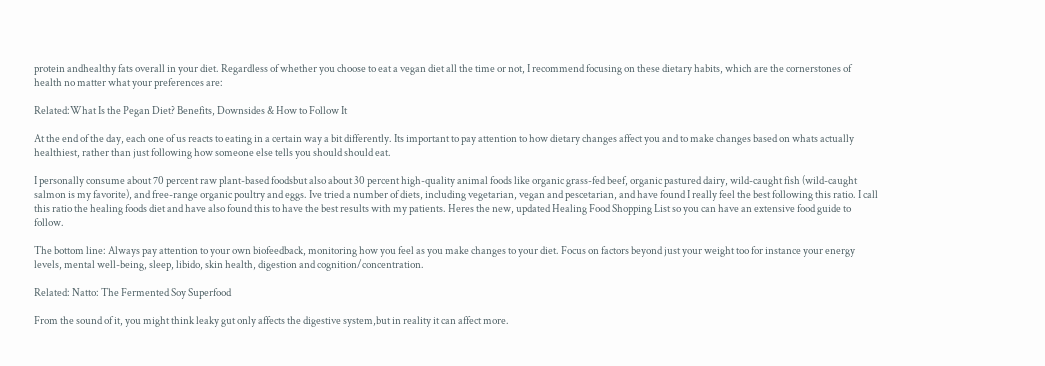protein andhealthy fats overall in your diet. Regardless of whether you choose to eat a vegan diet all the time or not, I recommend focusing on these dietary habits, which are the cornerstones of health no matter what your preferences are:

Related:What Is the Pegan Diet? Benefits, Downsides & How to Follow It

At the end of the day, each one of us reacts to eating in a certain way a bit differently. Its important to pay attention to how dietary changes affect you and to make changes based on whats actually healthiest, rather than just following how someone else tells you should should eat.

I personally consume about 70 percent raw plant-based foodsbut also about 30 percent high-quality animal foods like organic grass-fed beef, organic pastured dairy, wild-caught fish (wild-caught salmon is my favorite), and free-range organic poultry and eggs. Ive tried a number of diets, including vegetarian, vegan and pescetarian, and have found I really feel the best following this ratio. I call this ratio the healing foods diet and have also found this to have the best results with my patients. Heres the new, updated Healing Food Shopping List so you can have an extensive food guide to follow.

The bottom line: Always pay attention to your own biofeedback, monitoring how you feel as you make changes to your diet. Focus on factors beyond just your weight too for instance your energy levels, mental well-being, sleep, libido, skin health, digestion and cognition/concentration.

Related: Natto: The Fermented Soy Superfood

From the sound of it, you might think leaky gut only affects the digestive system,but in reality it can affect more.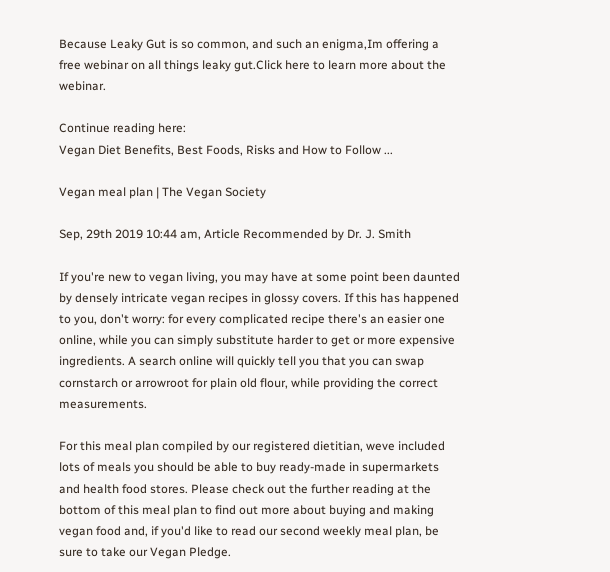Because Leaky Gut is so common, and such an enigma,Im offering a free webinar on all things leaky gut.Click here to learn more about the webinar.

Continue reading here:
Vegan Diet Benefits, Best Foods, Risks and How to Follow ...

Vegan meal plan | The Vegan Society

Sep, 29th 2019 10:44 am, Article Recommended by Dr. J. Smith

If you're new to vegan living, you may have at some point been daunted by densely intricate vegan recipes in glossy covers. If this has happened to you, don't worry: for every complicated recipe there's an easier one online, while you can simply substitute harder to get or more expensive ingredients. A search online will quickly tell you that you can swap cornstarch or arrowroot for plain old flour, while providing the correct measurements.

For this meal plan compiled by our registered dietitian, weve included lots of meals you should be able to buy ready-made in supermarkets and health food stores. Please check out the further reading at the bottom of this meal plan to find out more about buying and making vegan food and, if you'd like to read our second weekly meal plan, be sure to take our Vegan Pledge.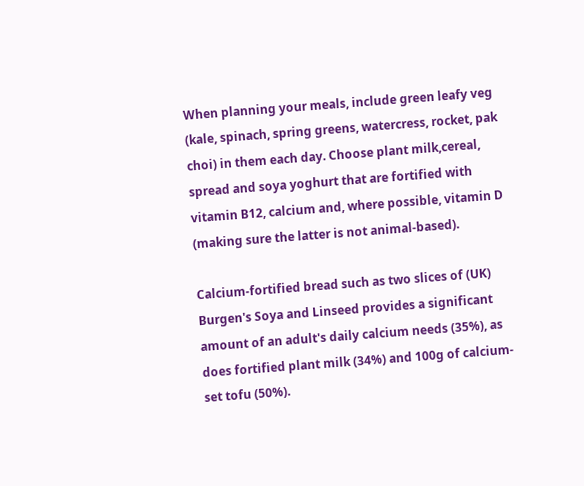When planning your meals, include green leafy veg (kale, spinach, spring greens, watercress, rocket, pak choi) in them each day. Choose plant milk,cereal, spread and soya yoghurt that are fortified with vitamin B12, calcium and, where possible, vitamin D (making sure the latter is not animal-based).

Calcium-fortified bread such as two slices of (UK) Burgen's Soya and Linseed provides a significant amount of an adult's daily calcium needs (35%), as does fortified plant milk (34%) and 100g of calcium-set tofu (50%).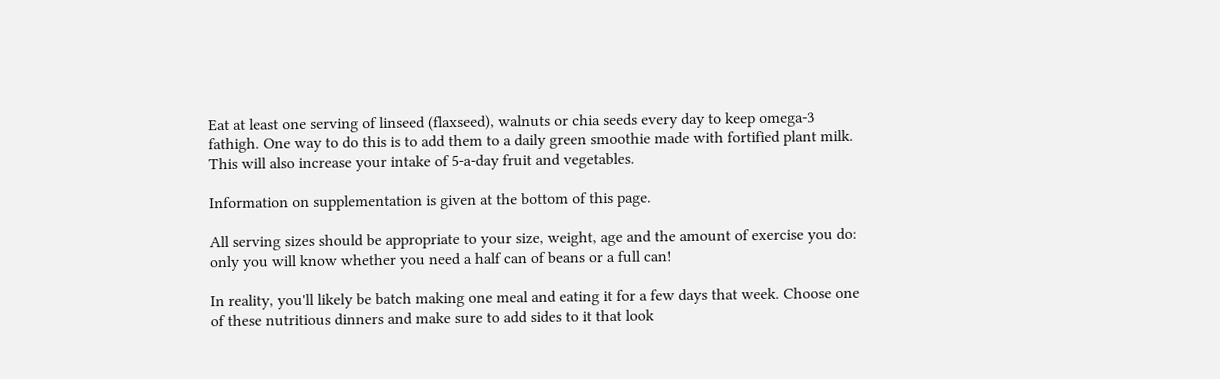Eat at least one serving of linseed (flaxseed), walnuts or chia seeds every day to keep omega-3 fathigh. One way to do this is to add them to a daily green smoothie made with fortified plant milk. This will also increase your intake of 5-a-day fruit and vegetables.

Information on supplementation is given at the bottom of this page.

All serving sizes should be appropriate to your size, weight, age and the amount of exercise you do: only you will know whether you need a half can of beans or a full can!

In reality, you'll likely be batch making one meal and eating it for a few days that week. Choose one of these nutritious dinners and make sure to add sides to it that look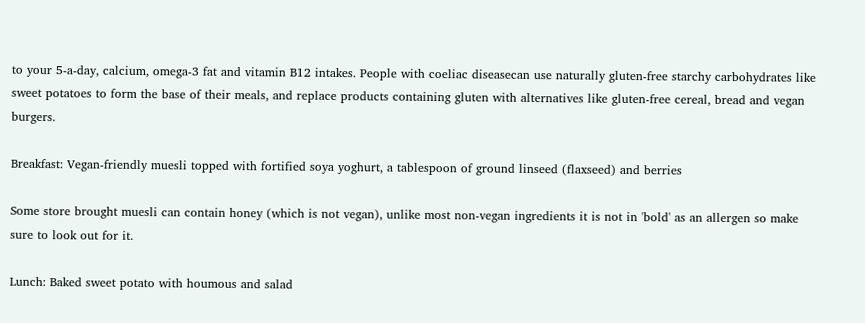to your 5-a-day, calcium, omega-3 fat and vitamin B12 intakes. People with coeliac diseasecan use naturally gluten-free starchy carbohydrates like sweet potatoes to form the base of their meals, and replace products containing gluten with alternatives like gluten-free cereal, bread and vegan burgers.

Breakfast: Vegan-friendly muesli topped with fortified soya yoghurt, a tablespoon of ground linseed (flaxseed) and berries

Some store brought muesli can contain honey (which is not vegan), unlike most non-vegan ingredients it is not in 'bold' as an allergen so make sure to look out for it.

Lunch: Baked sweet potato with houmous and salad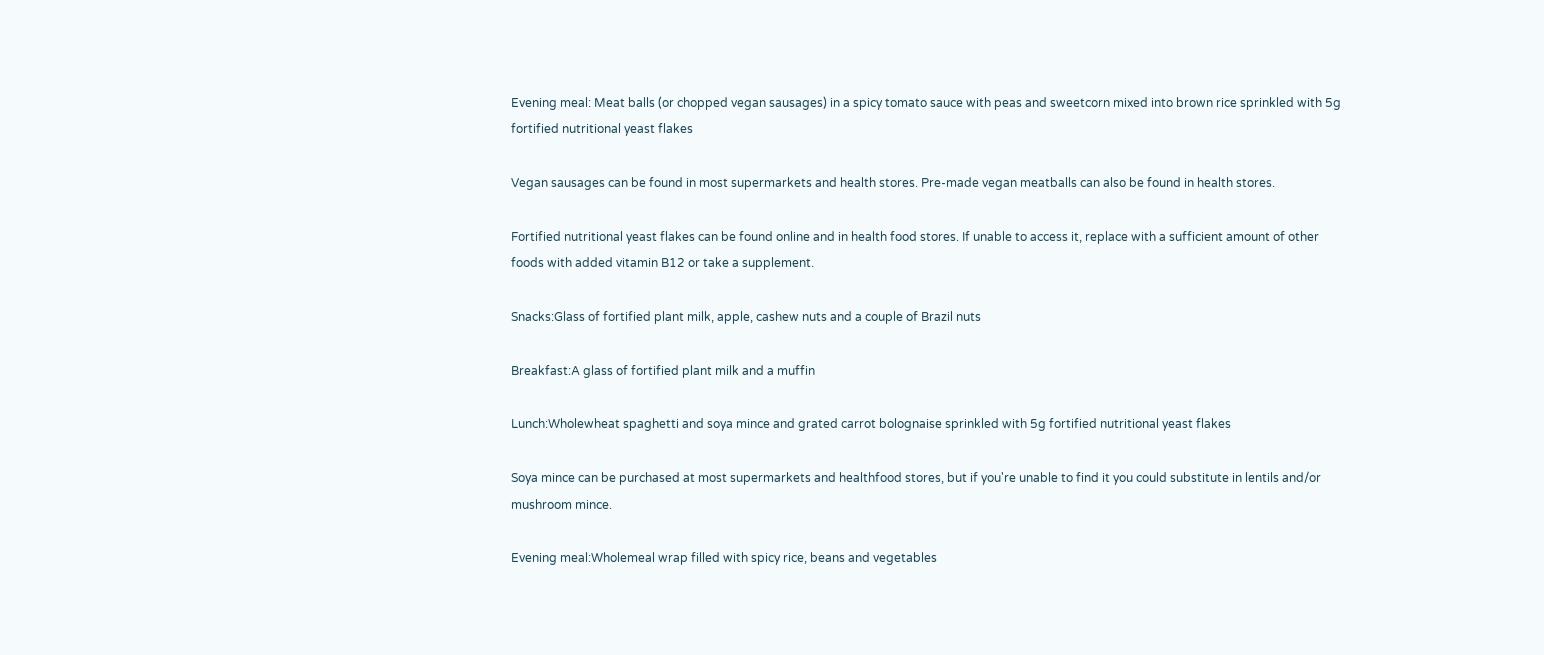Evening meal: Meat balls (or chopped vegan sausages) in a spicy tomato sauce with peas and sweetcorn mixed into brown rice sprinkled with 5g fortified nutritional yeast flakes

Vegan sausages can be found in most supermarkets and health stores. Pre-made vegan meatballs can also be found in health stores.

Fortified nutritional yeast flakes can be found online and in health food stores. If unable to access it, replace with a sufficient amount of other foods with added vitamin B12 or take a supplement.

Snacks:Glass of fortified plant milk, apple, cashew nuts and a couple of Brazil nuts

Breakfast:A glass of fortified plant milk and a muffin

Lunch:Wholewheat spaghetti and soya mince and grated carrot bolognaise sprinkled with 5g fortified nutritional yeast flakes

Soya mince can be purchased at most supermarkets and healthfood stores, but if you're unable to find it you could substitute in lentils and/or mushroom mince.

Evening meal:Wholemeal wrap filled with spicy rice, beans and vegetables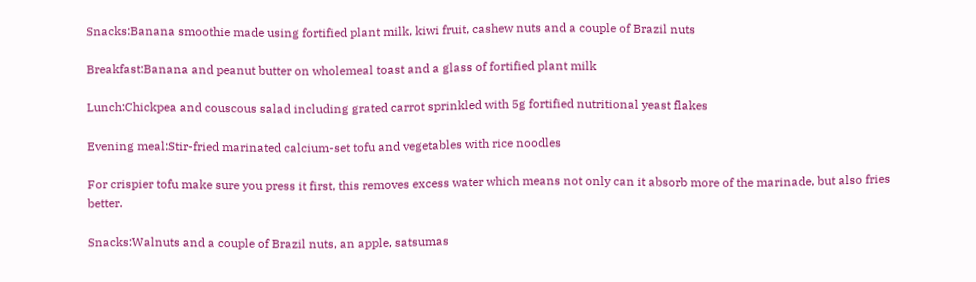Snacks:Banana smoothie made using fortified plant milk, kiwi fruit, cashew nuts and a couple of Brazil nuts

Breakfast:Banana and peanut butter on wholemeal toast and a glass of fortified plant milk

Lunch:Chickpea and couscous salad including grated carrot sprinkled with 5g fortified nutritional yeast flakes

Evening meal:Stir-fried marinated calcium-set tofu and vegetables with rice noodles

For crispier tofu make sure you press it first, this removes excess water which means not only can it absorb more of the marinade, but also fries better.

Snacks:Walnuts and a couple of Brazil nuts, an apple, satsumas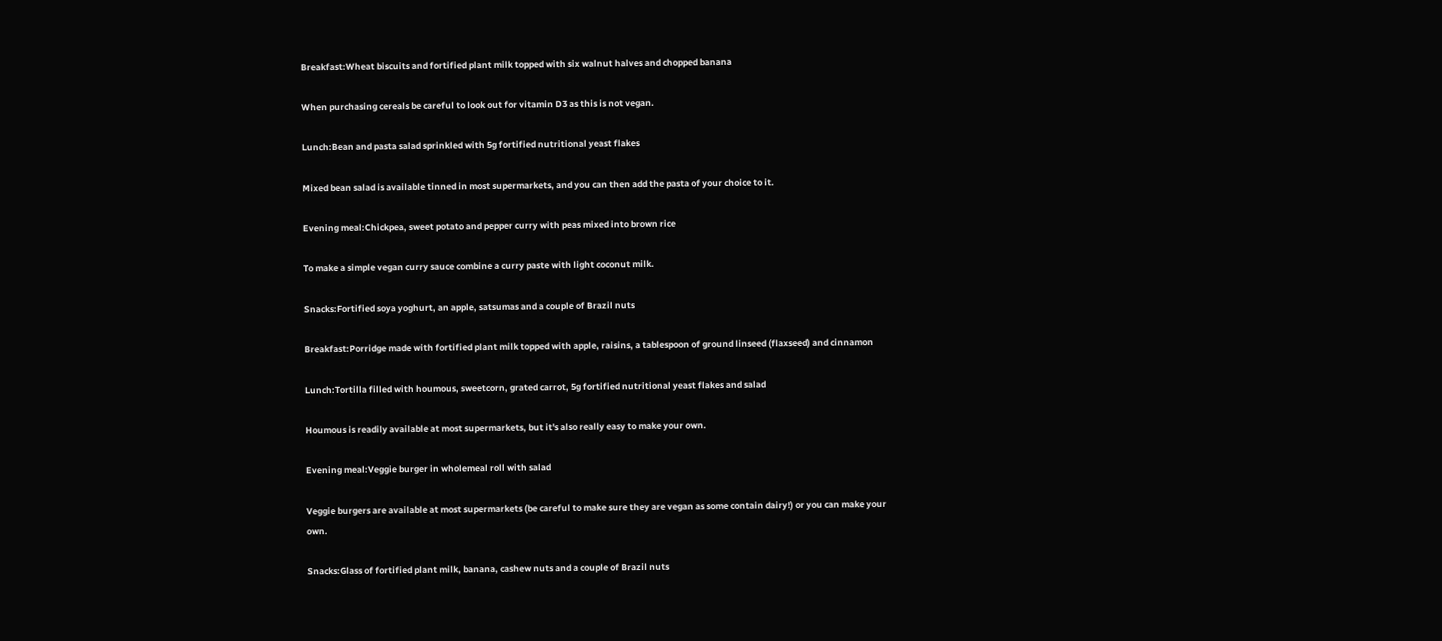Breakfast:Wheat biscuits and fortified plant milk topped with six walnut halves and chopped banana

When purchasing cereals be careful to look out for vitamin D3 as this is not vegan.

Lunch:Bean and pasta salad sprinkled with 5g fortified nutritional yeast flakes

Mixed bean salad is available tinned in most supermarkets, and you can then add the pasta of your choice to it.

Evening meal:Chickpea, sweet potato and pepper curry with peas mixed into brown rice

To make a simple vegan curry sauce combine a curry paste with light coconut milk.

Snacks:Fortified soya yoghurt, an apple, satsumas and a couple of Brazil nuts

Breakfast:Porridge made with fortified plant milk topped with apple, raisins, a tablespoon of ground linseed (flaxseed) and cinnamon

Lunch:Tortilla filled with houmous, sweetcorn, grated carrot, 5g fortified nutritional yeast flakes and salad

Houmous is readily available at most supermarkets, but it's also really easy to make your own.

Evening meal:Veggie burger in wholemeal roll with salad

Veggie burgers are available at most supermarkets (be careful to make sure they are vegan as some contain dairy!) or you can make your own.

Snacks:Glass of fortified plant milk, banana, cashew nuts and a couple of Brazil nuts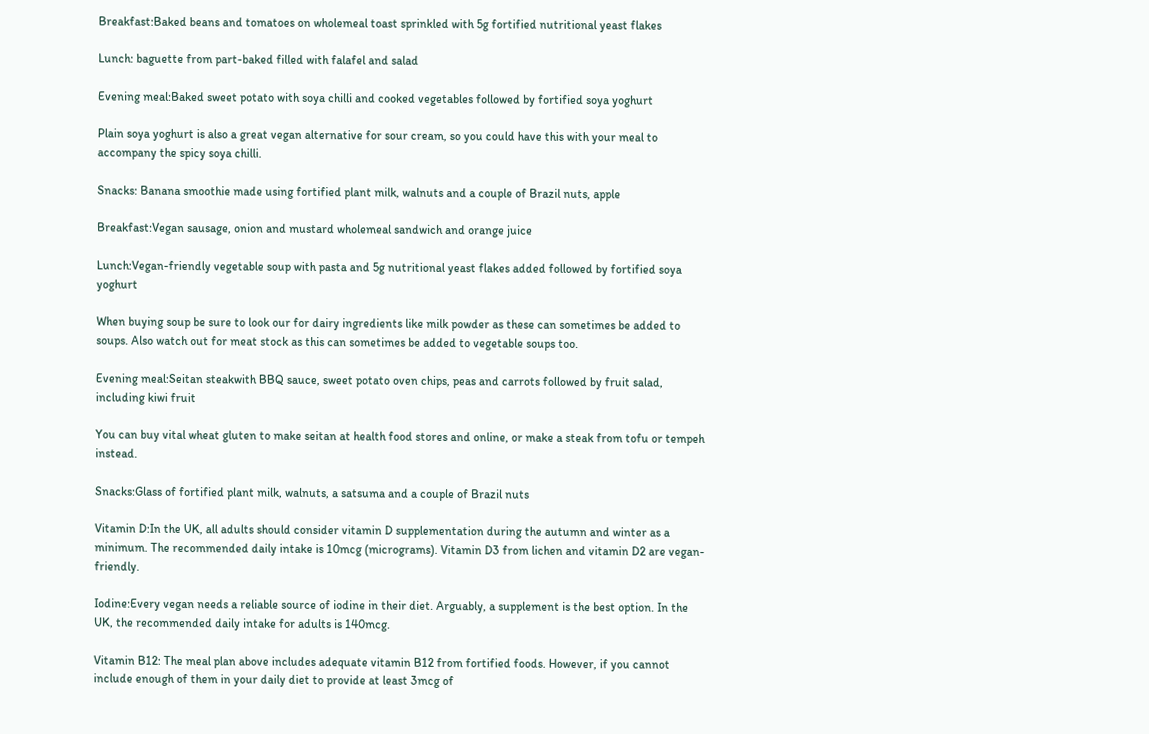Breakfast:Baked beans and tomatoes on wholemeal toast sprinkled with 5g fortified nutritional yeast flakes

Lunch: baguette from part-baked filled with falafel and salad

Evening meal:Baked sweet potato with soya chilli and cooked vegetables followed by fortified soya yoghurt

Plain soya yoghurt is also a great vegan alternative for sour cream, so you could have this with your meal to accompany the spicy soya chilli.

Snacks: Banana smoothie made using fortified plant milk, walnuts and a couple of Brazil nuts, apple

Breakfast:Vegan sausage, onion and mustard wholemeal sandwich and orange juice

Lunch:Vegan-friendly vegetable soup with pasta and 5g nutritional yeast flakes added followed by fortified soya yoghurt

When buying soup be sure to look our for dairy ingredients like milk powder as these can sometimes be added to soups. Also watch out for meat stock as this can sometimes be added to vegetable soups too.

Evening meal:Seitan steakwith BBQ sauce, sweet potato oven chips, peas and carrots followed by fruit salad, including kiwi fruit

You can buy vital wheat gluten to make seitan at health food stores and online, or make a steak from tofu or tempeh instead.

Snacks:Glass of fortified plant milk, walnuts, a satsuma and a couple of Brazil nuts

Vitamin D:In the UK, all adults should consider vitamin D supplementation during the autumn and winter as a minimum. The recommended daily intake is 10mcg (micrograms). Vitamin D3 from lichen and vitamin D2 are vegan-friendly.

Iodine:Every vegan needs a reliable source of iodine in their diet. Arguably, a supplement is the best option. In the UK, the recommended daily intake for adults is 140mcg.

Vitamin B12: The meal plan above includes adequate vitamin B12 from fortified foods. However, if you cannot include enough of them in your daily diet to provide at least 3mcg of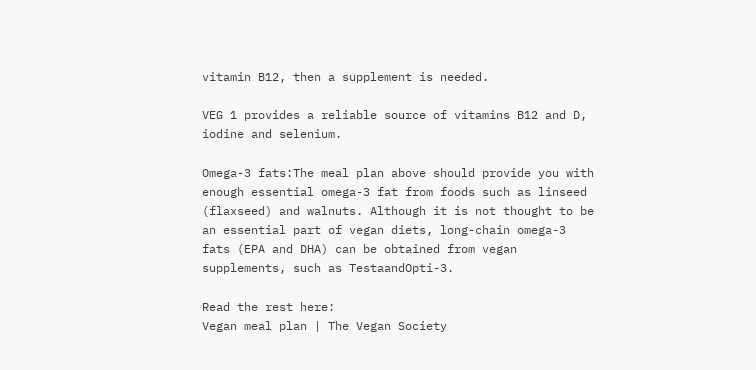vitamin B12, then a supplement is needed.

VEG 1 provides a reliable source of vitamins B12 and D, iodine and selenium.

Omega-3 fats:The meal plan above should provide you with enough essential omega-3 fat from foods such as linseed (flaxseed) and walnuts. Although it is not thought to be an essential part of vegan diets, long-chain omega-3 fats (EPA and DHA) can be obtained from vegan supplements, such as TestaandOpti-3.

Read the rest here:
Vegan meal plan | The Vegan Society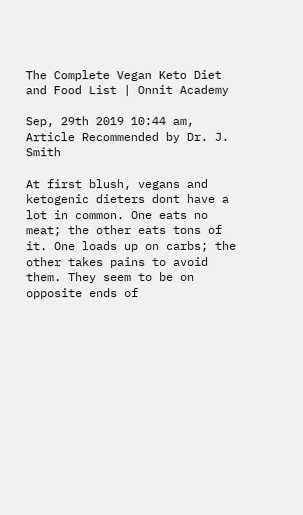The Complete Vegan Keto Diet and Food List | Onnit Academy

Sep, 29th 2019 10:44 am, Article Recommended by Dr. J. Smith

At first blush, vegans and ketogenic dieters dont have a lot in common. One eats no meat; the other eats tons of it. One loads up on carbs; the other takes pains to avoid them. They seem to be on opposite ends of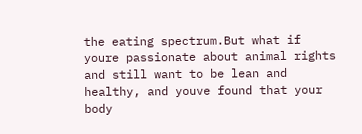the eating spectrum.But what if youre passionate about animal rights and still want to be lean and healthy, and youve found that your body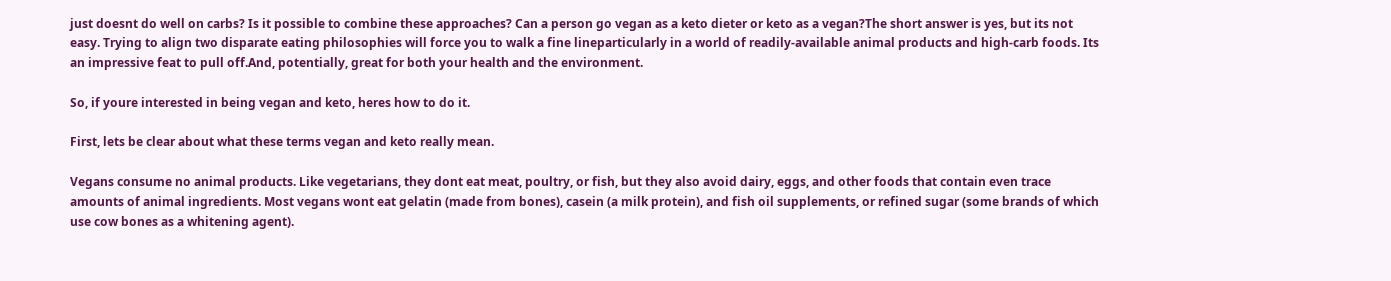just doesnt do well on carbs? Is it possible to combine these approaches? Can a person go vegan as a keto dieter or keto as a vegan?The short answer is yes, but its not easy. Trying to align two disparate eating philosophies will force you to walk a fine lineparticularly in a world of readily-available animal products and high-carb foods. Its an impressive feat to pull off.And, potentially, great for both your health and the environment.

So, if youre interested in being vegan and keto, heres how to do it.

First, lets be clear about what these terms vegan and keto really mean.

Vegans consume no animal products. Like vegetarians, they dont eat meat, poultry, or fish, but they also avoid dairy, eggs, and other foods that contain even trace amounts of animal ingredients. Most vegans wont eat gelatin (made from bones), casein (a milk protein), and fish oil supplements, or refined sugar (some brands of which use cow bones as a whitening agent).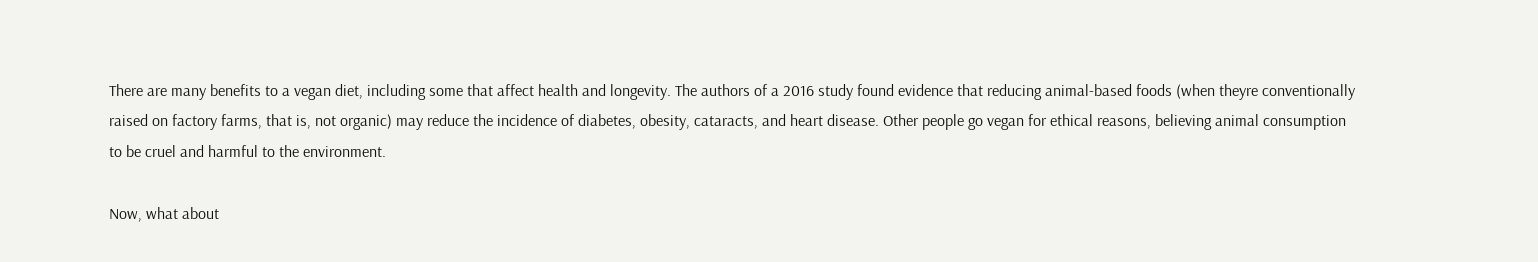There are many benefits to a vegan diet, including some that affect health and longevity. The authors of a 2016 study found evidence that reducing animal-based foods (when theyre conventionally raised on factory farms, that is, not organic) may reduce the incidence of diabetes, obesity, cataracts, and heart disease. Other people go vegan for ethical reasons, believing animal consumption to be cruel and harmful to the environment.

Now, what about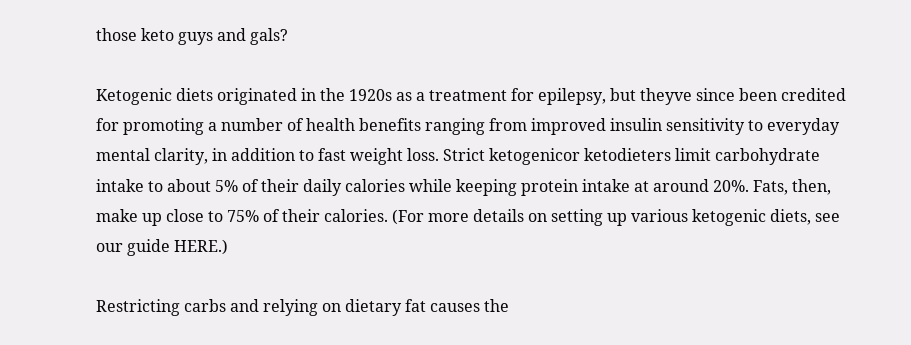those keto guys and gals?

Ketogenic diets originated in the 1920s as a treatment for epilepsy, but theyve since been credited for promoting a number of health benefits ranging from improved insulin sensitivity to everyday mental clarity, in addition to fast weight loss. Strict ketogenicor ketodieters limit carbohydrate intake to about 5% of their daily calories while keeping protein intake at around 20%. Fats, then, make up close to 75% of their calories. (For more details on setting up various ketogenic diets, see our guide HERE.)

Restricting carbs and relying on dietary fat causes the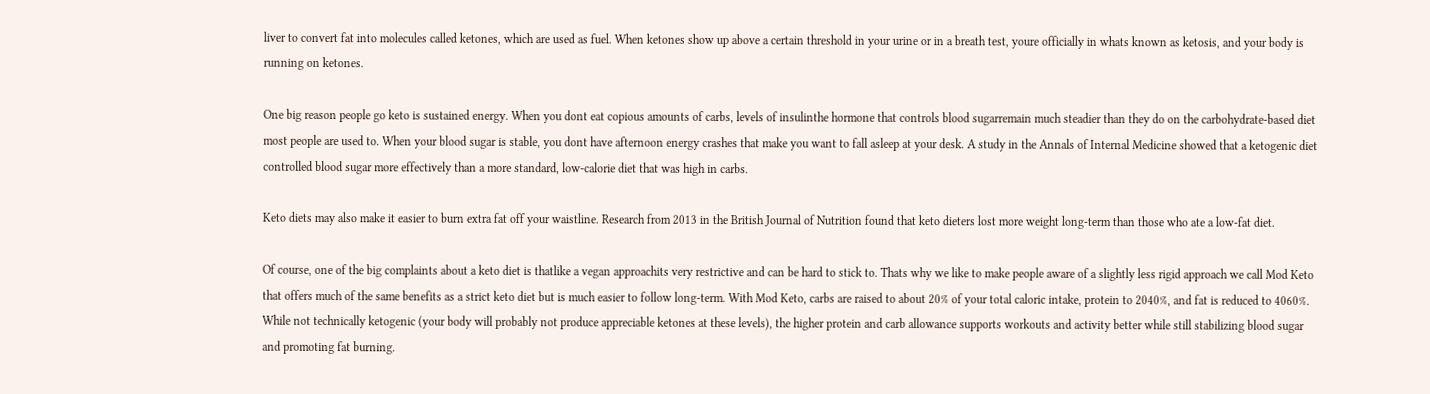liver to convert fat into molecules called ketones, which are used as fuel. When ketones show up above a certain threshold in your urine or in a breath test, youre officially in whats known as ketosis, and your body is running on ketones.

One big reason people go keto is sustained energy. When you dont eat copious amounts of carbs, levels of insulinthe hormone that controls blood sugarremain much steadier than they do on the carbohydrate-based diet most people are used to. When your blood sugar is stable, you dont have afternoon energy crashes that make you want to fall asleep at your desk. A study in the Annals of Internal Medicine showed that a ketogenic diet controlled blood sugar more effectively than a more standard, low-calorie diet that was high in carbs.

Keto diets may also make it easier to burn extra fat off your waistline. Research from 2013 in the British Journal of Nutrition found that keto dieters lost more weight long-term than those who ate a low-fat diet.

Of course, one of the big complaints about a keto diet is thatlike a vegan approachits very restrictive and can be hard to stick to. Thats why we like to make people aware of a slightly less rigid approach we call Mod Keto that offers much of the same benefits as a strict keto diet but is much easier to follow long-term. With Mod Keto, carbs are raised to about 20% of your total caloric intake, protein to 2040%, and fat is reduced to 4060%. While not technically ketogenic (your body will probably not produce appreciable ketones at these levels), the higher protein and carb allowance supports workouts and activity better while still stabilizing blood sugar and promoting fat burning.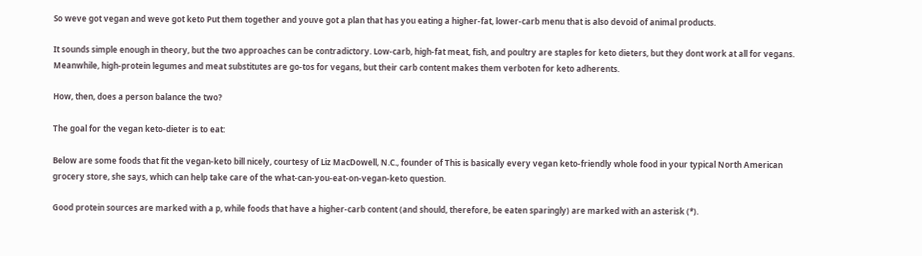So weve got vegan and weve got keto Put them together and youve got a plan that has you eating a higher-fat, lower-carb menu that is also devoid of animal products.

It sounds simple enough in theory, but the two approaches can be contradictory. Low-carb, high-fat meat, fish, and poultry are staples for keto dieters, but they dont work at all for vegans. Meanwhile, high-protein legumes and meat substitutes are go-tos for vegans, but their carb content makes them verboten for keto adherents.

How, then, does a person balance the two?

The goal for the vegan keto-dieter is to eat:

Below are some foods that fit the vegan-keto bill nicely, courtesy of Liz MacDowell, N.C., founder of This is basically every vegan keto-friendly whole food in your typical North American grocery store, she says, which can help take care of the what-can-you-eat-on-vegan-keto question.

Good protein sources are marked with a p, while foods that have a higher-carb content (and should, therefore, be eaten sparingly) are marked with an asterisk (*).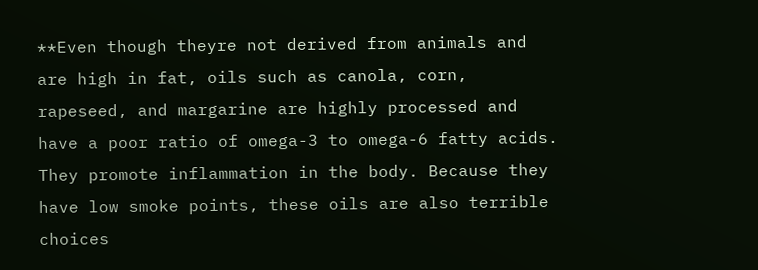**Even though theyre not derived from animals and are high in fat, oils such as canola, corn, rapeseed, and margarine are highly processed and have a poor ratio of omega-3 to omega-6 fatty acids. They promote inflammation in the body. Because they have low smoke points, these oils are also terrible choices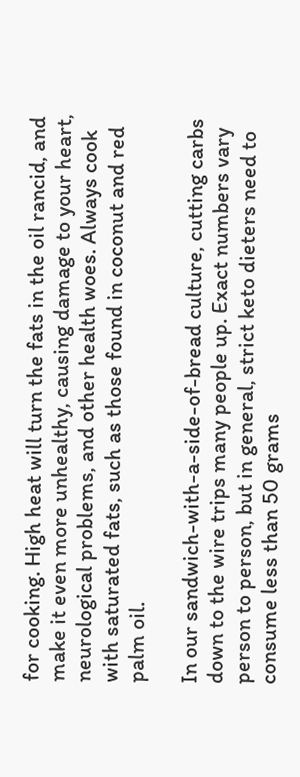for cooking. High heat will turn the fats in the oil rancid, and make it even more unhealthy, causing damage to your heart, neurological problems, and other health woes. Always cook with saturated fats, such as those found in coconut and red palm oil.

In our sandwich-with-a-side-of-bread culture, cutting carbs down to the wire trips many people up. Exact numbers vary person to person, but in general, strict keto dieters need to consume less than 50 grams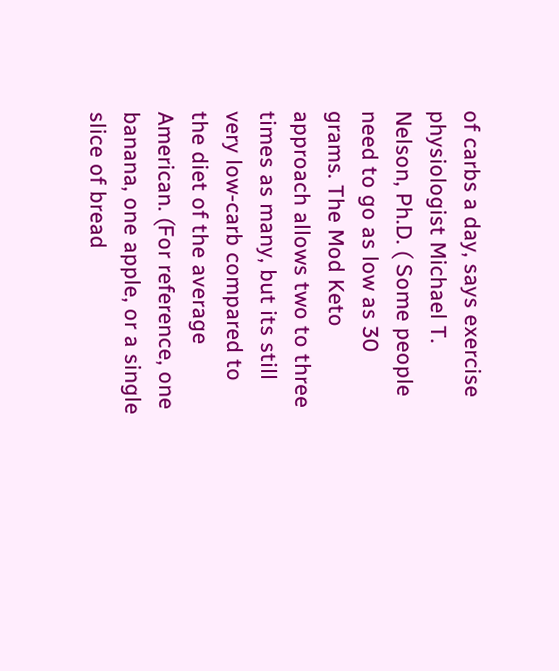of carbs a day, says exercise physiologist Michael T. Nelson, Ph.D. ( Some people need to go as low as 30 grams. The Mod Keto approach allows two to three times as many, but its still very low-carb compared to the diet of the average American. (For reference, one banana, one apple, or a single slice of bread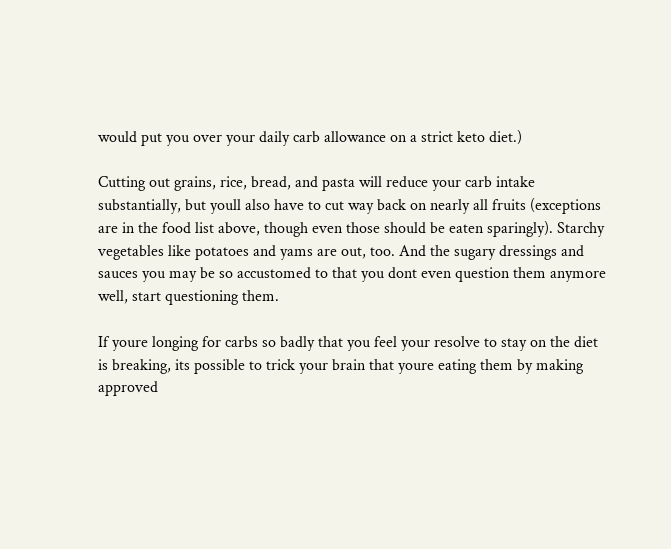would put you over your daily carb allowance on a strict keto diet.)

Cutting out grains, rice, bread, and pasta will reduce your carb intake substantially, but youll also have to cut way back on nearly all fruits (exceptions are in the food list above, though even those should be eaten sparingly). Starchy vegetables like potatoes and yams are out, too. And the sugary dressings and sauces you may be so accustomed to that you dont even question them anymore well, start questioning them.

If youre longing for carbs so badly that you feel your resolve to stay on the diet is breaking, its possible to trick your brain that youre eating them by making approved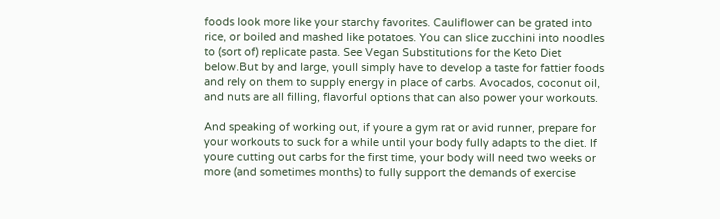foods look more like your starchy favorites. Cauliflower can be grated into rice, or boiled and mashed like potatoes. You can slice zucchini into noodles to (sort of) replicate pasta. See Vegan Substitutions for the Keto Diet below.But by and large, youll simply have to develop a taste for fattier foods and rely on them to supply energy in place of carbs. Avocados, coconut oil, and nuts are all filling, flavorful options that can also power your workouts.

And speaking of working out, if youre a gym rat or avid runner, prepare for your workouts to suck for a while until your body fully adapts to the diet. If youre cutting out carbs for the first time, your body will need two weeks or more (and sometimes months) to fully support the demands of exercise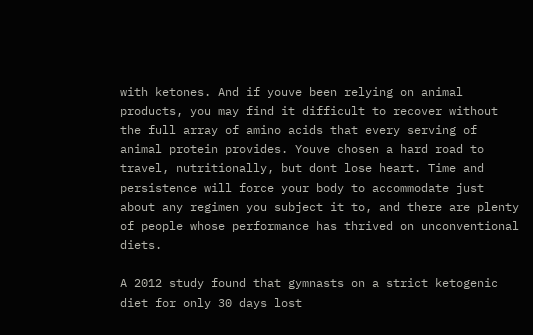with ketones. And if youve been relying on animal products, you may find it difficult to recover without the full array of amino acids that every serving of animal protein provides. Youve chosen a hard road to travel, nutritionally, but dont lose heart. Time and persistence will force your body to accommodate just about any regimen you subject it to, and there are plenty of people whose performance has thrived on unconventional diets.

A 2012 study found that gymnasts on a strict ketogenic diet for only 30 days lost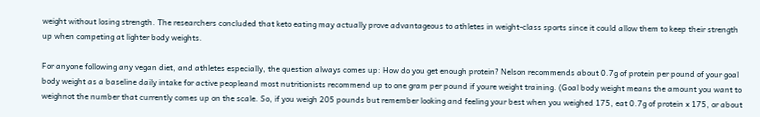weight without losing strength. The researchers concluded that keto eating may actually prove advantageous to athletes in weight-class sports since it could allow them to keep their strength up when competing at lighter body weights.

For anyone following any vegan diet, and athletes especially, the question always comes up: How do you get enough protein? Nelson recommends about 0.7g of protein per pound of your goal body weight as a baseline daily intake for active peopleand most nutritionists recommend up to one gram per pound if youre weight training. (Goal body weight means the amount you want to weighnot the number that currently comes up on the scale. So, if you weigh 205 pounds but remember looking and feeling your best when you weighed 175, eat 0.7g of protein x 175, or about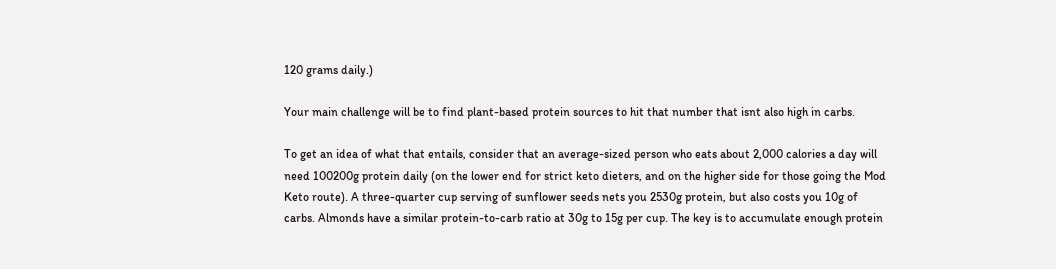120 grams daily.)

Your main challenge will be to find plant-based protein sources to hit that number that isnt also high in carbs.

To get an idea of what that entails, consider that an average-sized person who eats about 2,000 calories a day will need 100200g protein daily (on the lower end for strict keto dieters, and on the higher side for those going the Mod Keto route). A three-quarter cup serving of sunflower seeds nets you 2530g protein, but also costs you 10g of carbs. Almonds have a similar protein-to-carb ratio at 30g to 15g per cup. The key is to accumulate enough protein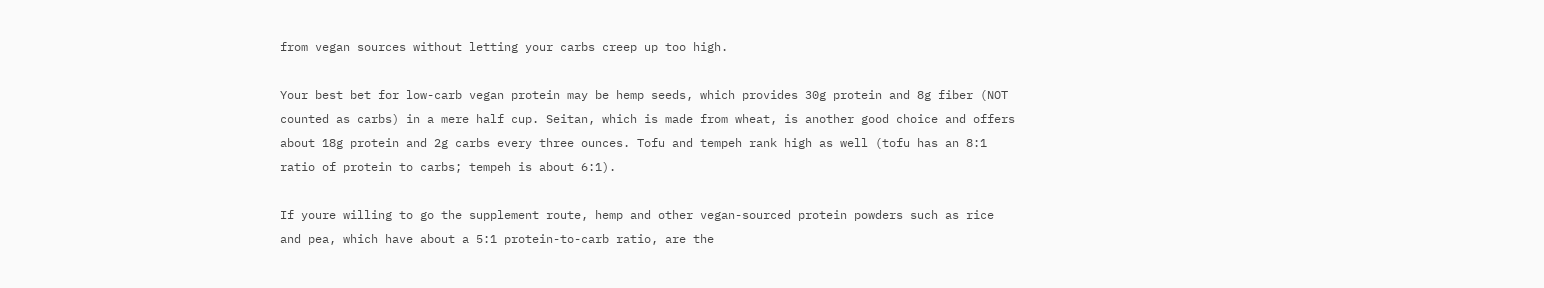from vegan sources without letting your carbs creep up too high.

Your best bet for low-carb vegan protein may be hemp seeds, which provides 30g protein and 8g fiber (NOT counted as carbs) in a mere half cup. Seitan, which is made from wheat, is another good choice and offers about 18g protein and 2g carbs every three ounces. Tofu and tempeh rank high as well (tofu has an 8:1 ratio of protein to carbs; tempeh is about 6:1).

If youre willing to go the supplement route, hemp and other vegan-sourced protein powders such as rice and pea, which have about a 5:1 protein-to-carb ratio, are the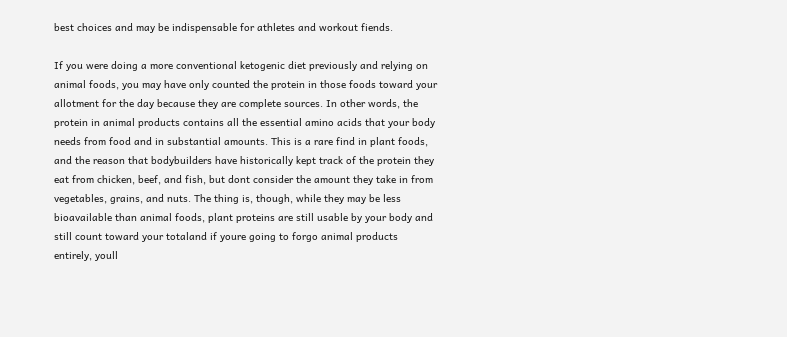best choices and may be indispensable for athletes and workout fiends.

If you were doing a more conventional ketogenic diet previously and relying on animal foods, you may have only counted the protein in those foods toward your allotment for the day because they are complete sources. In other words, the protein in animal products contains all the essential amino acids that your body needs from food and in substantial amounts. This is a rare find in plant foods, and the reason that bodybuilders have historically kept track of the protein they eat from chicken, beef, and fish, but dont consider the amount they take in from vegetables, grains, and nuts. The thing is, though, while they may be less bioavailable than animal foods, plant proteins are still usable by your body and still count toward your totaland if youre going to forgo animal products entirely, youll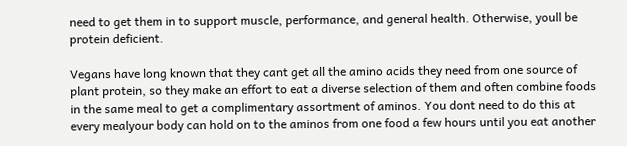need to get them in to support muscle, performance, and general health. Otherwise, youll be protein deficient.

Vegans have long known that they cant get all the amino acids they need from one source of plant protein, so they make an effort to eat a diverse selection of them and often combine foods in the same meal to get a complimentary assortment of aminos. You dont need to do this at every mealyour body can hold on to the aminos from one food a few hours until you eat another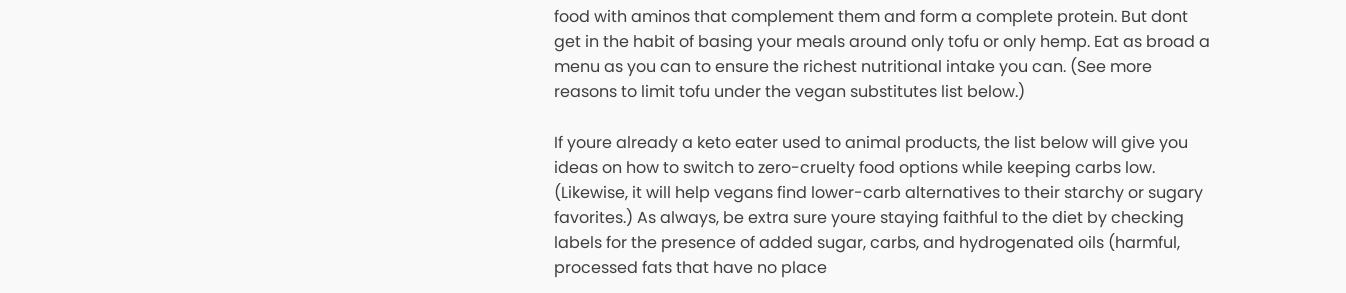food with aminos that complement them and form a complete protein. But dont get in the habit of basing your meals around only tofu or only hemp. Eat as broad a menu as you can to ensure the richest nutritional intake you can. (See more reasons to limit tofu under the vegan substitutes list below.)

If youre already a keto eater used to animal products, the list below will give you ideas on how to switch to zero-cruelty food options while keeping carbs low. (Likewise, it will help vegans find lower-carb alternatives to their starchy or sugary favorites.) As always, be extra sure youre staying faithful to the diet by checking labels for the presence of added sugar, carbs, and hydrogenated oils (harmful, processed fats that have no place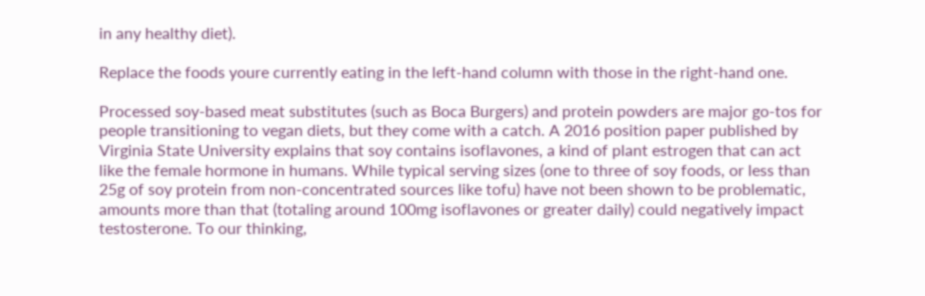in any healthy diet).

Replace the foods youre currently eating in the left-hand column with those in the right-hand one.

Processed soy-based meat substitutes (such as Boca Burgers) and protein powders are major go-tos for people transitioning to vegan diets, but they come with a catch. A 2016 position paper published by Virginia State University explains that soy contains isoflavones, a kind of plant estrogen that can act like the female hormone in humans. While typical serving sizes (one to three of soy foods, or less than 25g of soy protein from non-concentrated sources like tofu) have not been shown to be problematic, amounts more than that (totaling around 100mg isoflavones or greater daily) could negatively impact testosterone. To our thinking,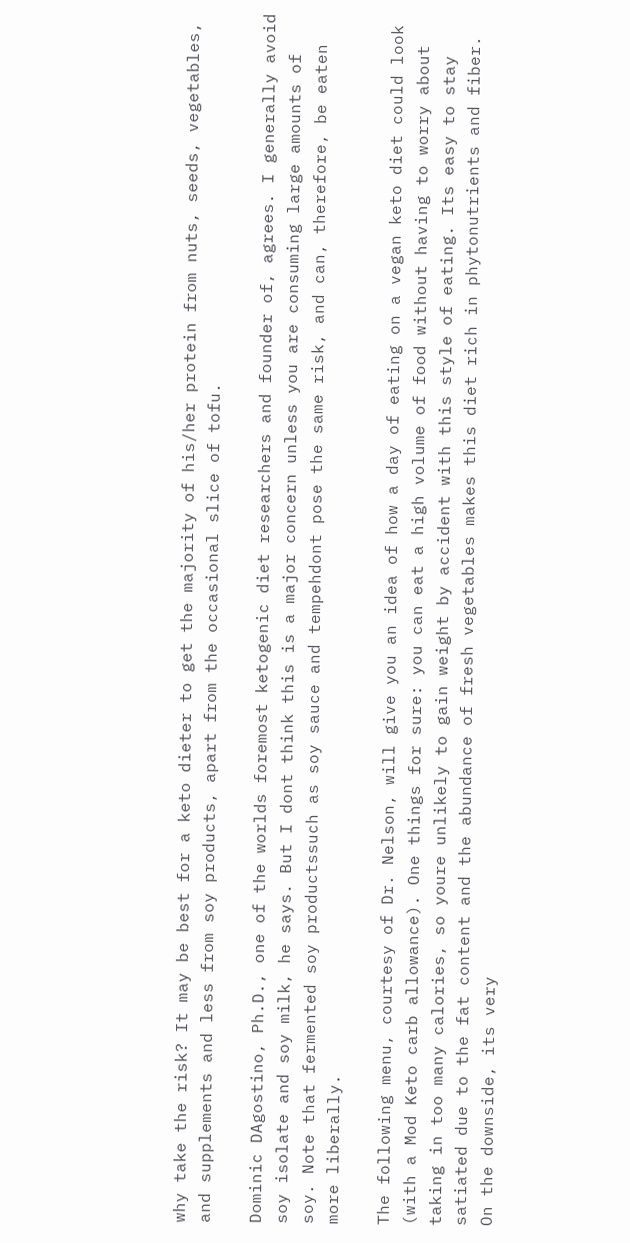why take the risk? It may be best for a keto dieter to get the majority of his/her protein from nuts, seeds, vegetables, and supplements and less from soy products, apart from the occasional slice of tofu.

Dominic DAgostino, Ph.D., one of the worlds foremost ketogenic diet researchers and founder of, agrees. I generally avoid soy isolate and soy milk, he says. But I dont think this is a major concern unless you are consuming large amounts of soy. Note that fermented soy productssuch as soy sauce and tempehdont pose the same risk, and can, therefore, be eaten more liberally.

The following menu, courtesy of Dr. Nelson, will give you an idea of how a day of eating on a vegan keto diet could look (with a Mod Keto carb allowance). One things for sure: you can eat a high volume of food without having to worry about taking in too many calories, so youre unlikely to gain weight by accident with this style of eating. Its easy to stay satiated due to the fat content and the abundance of fresh vegetables makes this diet rich in phytonutrients and fiber. On the downside, its very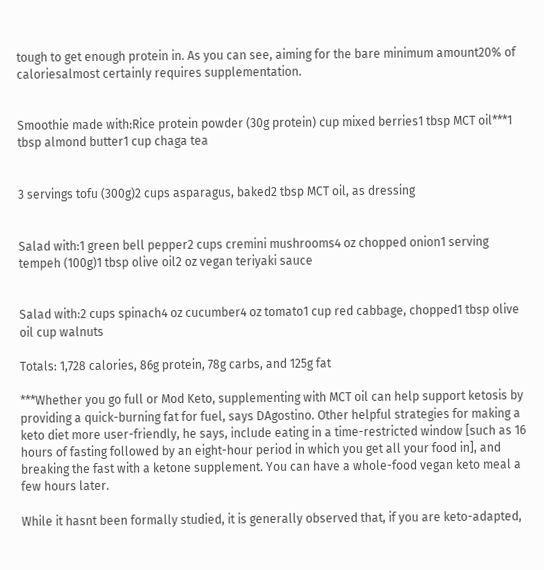tough to get enough protein in. As you can see, aiming for the bare minimum amount20% of caloriesalmost certainly requires supplementation.


Smoothie made with:Rice protein powder (30g protein) cup mixed berries1 tbsp MCT oil***1 tbsp almond butter1 cup chaga tea


3 servings tofu (300g)2 cups asparagus, baked2 tbsp MCT oil, as dressing


Salad with:1 green bell pepper2 cups cremini mushrooms4 oz chopped onion1 serving tempeh (100g)1 tbsp olive oil2 oz vegan teriyaki sauce


Salad with:2 cups spinach4 oz cucumber4 oz tomato1 cup red cabbage, chopped1 tbsp olive oil cup walnuts

Totals: 1,728 calories, 86g protein, 78g carbs, and 125g fat

***Whether you go full or Mod Keto, supplementing with MCT oil can help support ketosis by providing a quick-burning fat for fuel, says DAgostino. Other helpful strategies for making a keto diet more user-friendly, he says, include eating in a time-restricted window [such as 16 hours of fasting followed by an eight-hour period in which you get all your food in], and breaking the fast with a ketone supplement. You can have a whole-food vegan keto meal a few hours later.

While it hasnt been formally studied, it is generally observed that, if you are keto-adapted,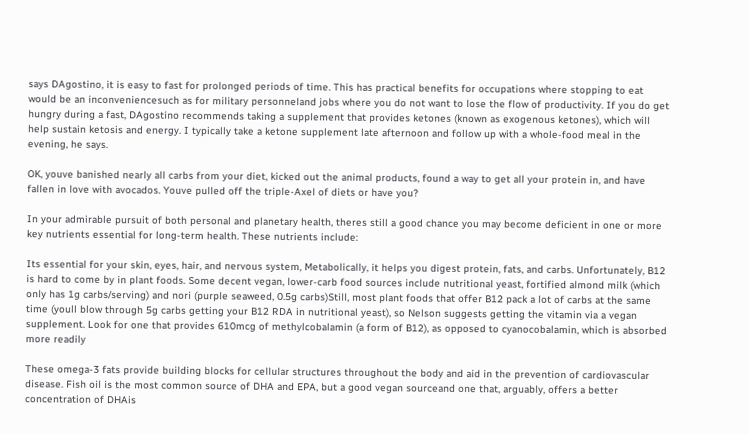says DAgostino, it is easy to fast for prolonged periods of time. This has practical benefits for occupations where stopping to eat would be an inconveniencesuch as for military personneland jobs where you do not want to lose the flow of productivity. If you do get hungry during a fast, DAgostino recommends taking a supplement that provides ketones (known as exogenous ketones), which will help sustain ketosis and energy. I typically take a ketone supplement late afternoon and follow up with a whole-food meal in the evening, he says.

OK, youve banished nearly all carbs from your diet, kicked out the animal products, found a way to get all your protein in, and have fallen in love with avocados. Youve pulled off the triple-Axel of diets or have you?

In your admirable pursuit of both personal and planetary health, theres still a good chance you may become deficient in one or more key nutrients essential for long-term health. These nutrients include:

Its essential for your skin, eyes, hair, and nervous system, Metabolically, it helps you digest protein, fats, and carbs. Unfortunately, B12 is hard to come by in plant foods. Some decent vegan, lower-carb food sources include nutritional yeast, fortified almond milk (which only has 1g carbs/serving) and nori (purple seaweed, 0.5g carbs)Still, most plant foods that offer B12 pack a lot of carbs at the same time (youll blow through 5g carbs getting your B12 RDA in nutritional yeast), so Nelson suggests getting the vitamin via a vegan supplement. Look for one that provides 610mcg of methylcobalamin (a form of B12), as opposed to cyanocobalamin, which is absorbed more readily

These omega-3 fats provide building blocks for cellular structures throughout the body and aid in the prevention of cardiovascular disease. Fish oil is the most common source of DHA and EPA, but a good vegan sourceand one that, arguably, offers a better concentration of DHAis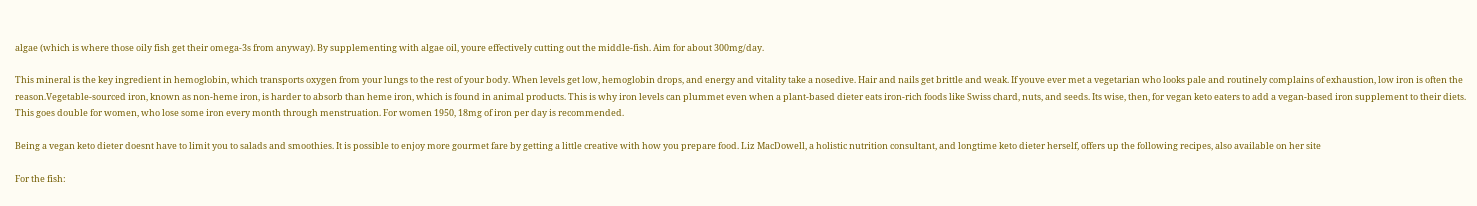algae (which is where those oily fish get their omega-3s from anyway). By supplementing with algae oil, youre effectively cutting out the middle-fish. Aim for about 300mg/day.

This mineral is the key ingredient in hemoglobin, which transports oxygen from your lungs to the rest of your body. When levels get low, hemoglobin drops, and energy and vitality take a nosedive. Hair and nails get brittle and weak. If youve ever met a vegetarian who looks pale and routinely complains of exhaustion, low iron is often the reason.Vegetable-sourced iron, known as non-heme iron, is harder to absorb than heme iron, which is found in animal products. This is why iron levels can plummet even when a plant-based dieter eats iron-rich foods like Swiss chard, nuts, and seeds. Its wise, then, for vegan keto eaters to add a vegan-based iron supplement to their diets. This goes double for women, who lose some iron every month through menstruation. For women 1950, 18mg of iron per day is recommended.

Being a vegan keto dieter doesnt have to limit you to salads and smoothies. It is possible to enjoy more gourmet fare by getting a little creative with how you prepare food. Liz MacDowell, a holistic nutrition consultant, and longtime keto dieter herself, offers up the following recipes, also available on her site

For the fish: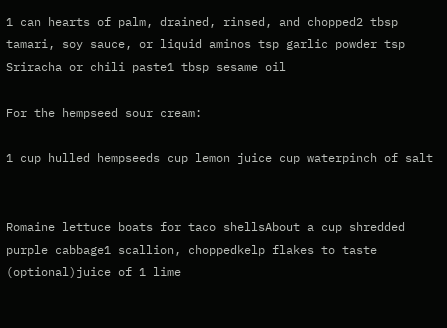1 can hearts of palm, drained, rinsed, and chopped2 tbsp tamari, soy sauce, or liquid aminos tsp garlic powder tsp Sriracha or chili paste1 tbsp sesame oil

For the hempseed sour cream:

1 cup hulled hempseeds cup lemon juice cup waterpinch of salt


Romaine lettuce boats for taco shellsAbout a cup shredded purple cabbage1 scallion, choppedkelp flakes to taste (optional)juice of 1 lime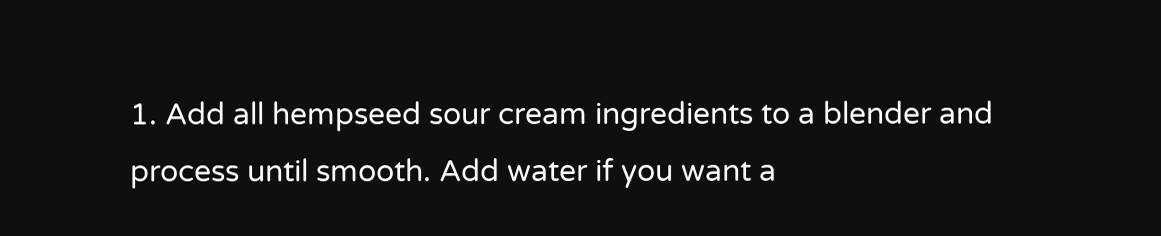1. Add all hempseed sour cream ingredients to a blender and process until smooth. Add water if you want a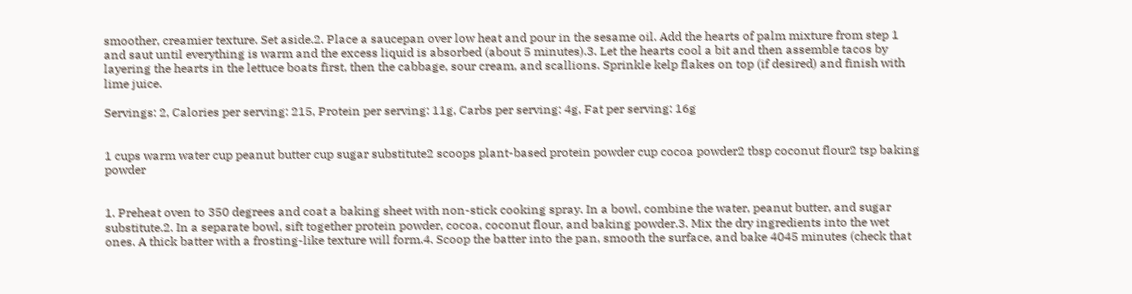smoother, creamier texture. Set aside.2. Place a saucepan over low heat and pour in the sesame oil. Add the hearts of palm mixture from step 1 and saut until everything is warm and the excess liquid is absorbed (about 5 minutes).3. Let the hearts cool a bit and then assemble tacos by layering the hearts in the lettuce boats first, then the cabbage, sour cream, and scallions. Sprinkle kelp flakes on top (if desired) and finish with lime juice.

Servings: 2, Calories per serving: 215, Protein per serving: 11g, Carbs per serving: 4g, Fat per serving: 16g


1 cups warm water cup peanut butter cup sugar substitute2 scoops plant-based protein powder cup cocoa powder2 tbsp coconut flour2 tsp baking powder


1. Preheat oven to 350 degrees and coat a baking sheet with non-stick cooking spray. In a bowl, combine the water, peanut butter, and sugar substitute.2. In a separate bowl, sift together protein powder, cocoa, coconut flour, and baking powder.3. Mix the dry ingredients into the wet ones. A thick batter with a frosting-like texture will form.4. Scoop the batter into the pan, smooth the surface, and bake 4045 minutes (check that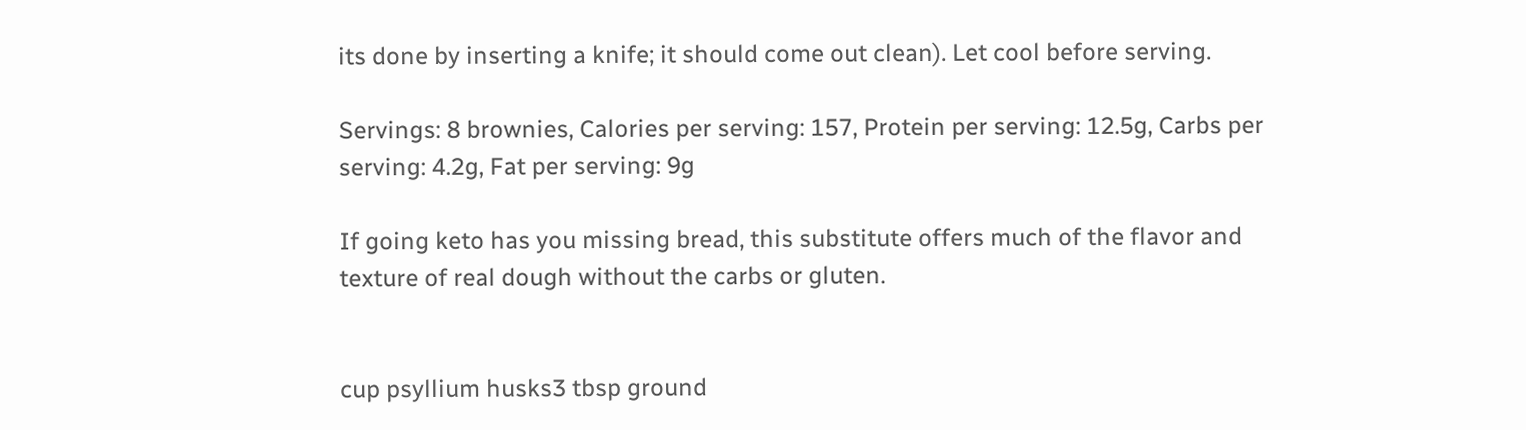its done by inserting a knife; it should come out clean). Let cool before serving.

Servings: 8 brownies, Calories per serving: 157, Protein per serving: 12.5g, Carbs per serving: 4.2g, Fat per serving: 9g

If going keto has you missing bread, this substitute offers much of the flavor and texture of real dough without the carbs or gluten.


cup psyllium husks3 tbsp ground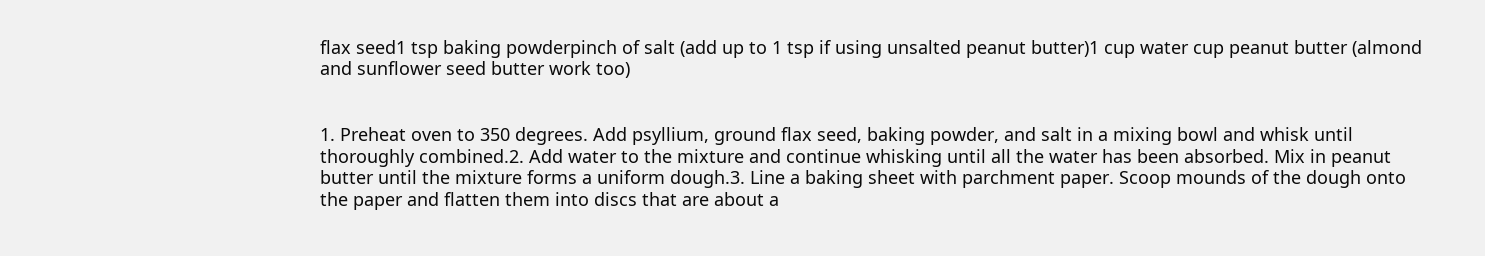flax seed1 tsp baking powderpinch of salt (add up to 1 tsp if using unsalted peanut butter)1 cup water cup peanut butter (almond and sunflower seed butter work too)


1. Preheat oven to 350 degrees. Add psyllium, ground flax seed, baking powder, and salt in a mixing bowl and whisk until thoroughly combined.2. Add water to the mixture and continue whisking until all the water has been absorbed. Mix in peanut butter until the mixture forms a uniform dough.3. Line a baking sheet with parchment paper. Scoop mounds of the dough onto the paper and flatten them into discs that are about a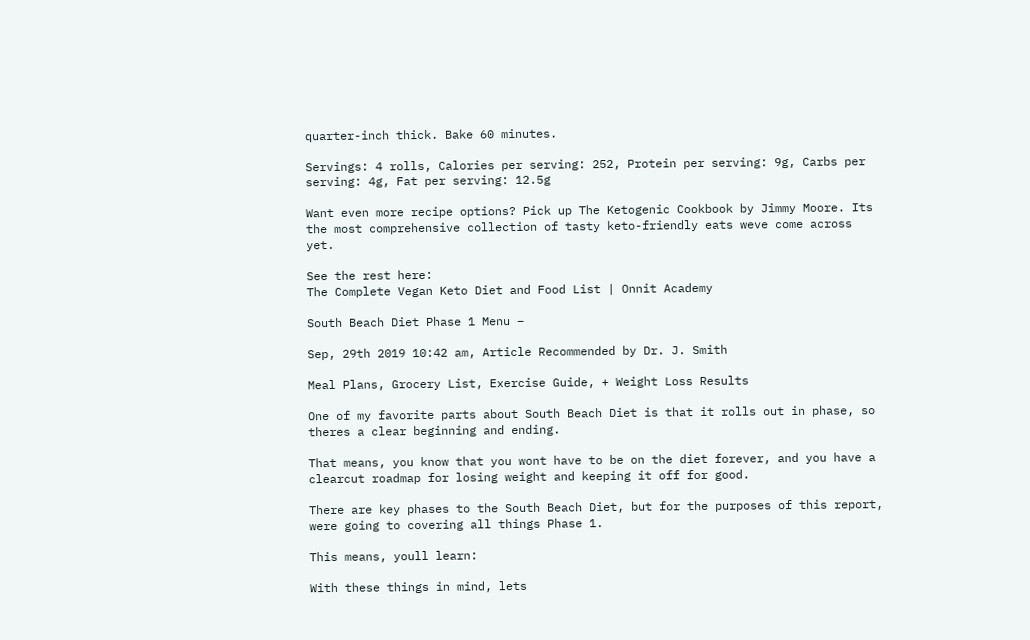quarter-inch thick. Bake 60 minutes.

Servings: 4 rolls, Calories per serving: 252, Protein per serving: 9g, Carbs per serving: 4g, Fat per serving: 12.5g

Want even more recipe options? Pick up The Ketogenic Cookbook by Jimmy Moore. Its the most comprehensive collection of tasty keto-friendly eats weve come across yet.

See the rest here:
The Complete Vegan Keto Diet and Food List | Onnit Academy

South Beach Diet Phase 1 Menu –

Sep, 29th 2019 10:42 am, Article Recommended by Dr. J. Smith

Meal Plans, Grocery List, Exercise Guide, + Weight Loss Results

One of my favorite parts about South Beach Diet is that it rolls out in phase, so theres a clear beginning and ending.

That means, you know that you wont have to be on the diet forever, and you have a clearcut roadmap for losing weight and keeping it off for good.

There are key phases to the South Beach Diet, but for the purposes of this report, were going to covering all things Phase 1.

This means, youll learn:

With these things in mind, lets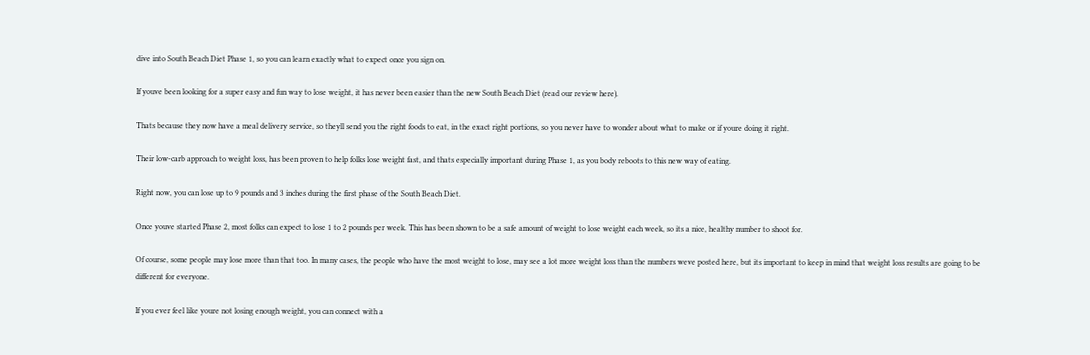dive into South Beach Diet Phase 1, so you can learn exactly what to expect once you sign on.

If youve been looking for a super easy and fun way to lose weight, it has never been easier than the new South Beach Diet (read our review here).

Thats because they now have a meal delivery service, so theyll send you the right foods to eat, in the exact right portions, so you never have to wonder about what to make or if youre doing it right.

Their low-carb approach to weight loss, has been proven to help folks lose weight fast, and thats especially important during Phase 1, as you body reboots to this new way of eating.

Right now, you can lose up to 9 pounds and 3 inches during the first phase of the South Beach Diet.

Once youve started Phase 2, most folks can expect to lose 1 to 2 pounds per week. This has been shown to be a safe amount of weight to lose weight each week, so its a nice, healthy number to shoot for.

Of course, some people may lose more than that too. In many cases, the people who have the most weight to lose, may see a lot more weight loss than the numbers weve posted here, but its important to keep in mind that weight loss results are going to be different for everyone.

If you ever feel like youre not losing enough weight, you can connect with a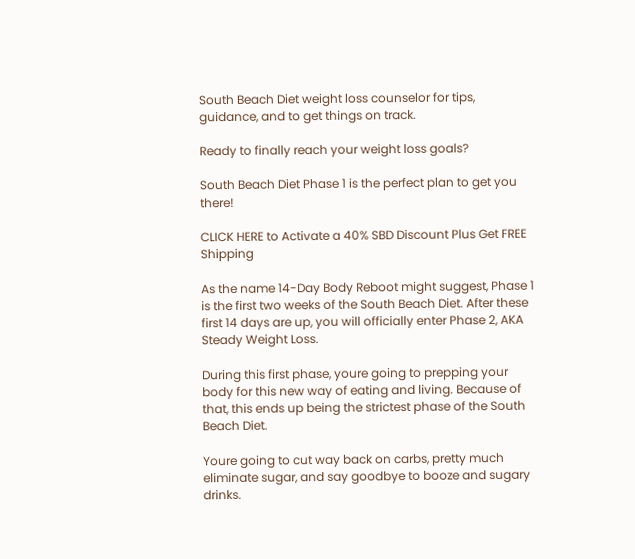South Beach Diet weight loss counselor for tips, guidance, and to get things on track.

Ready to finally reach your weight loss goals?

South Beach Diet Phase 1 is the perfect plan to get you there!

CLICK HERE to Activate a 40% SBD Discount Plus Get FREE Shipping

As the name 14-Day Body Reboot might suggest, Phase 1 is the first two weeks of the South Beach Diet. After these first 14 days are up, you will officially enter Phase 2, AKA Steady Weight Loss.

During this first phase, youre going to prepping your body for this new way of eating and living. Because of that, this ends up being the strictest phase of the South Beach Diet.

Youre going to cut way back on carbs, pretty much eliminate sugar, and say goodbye to booze and sugary drinks.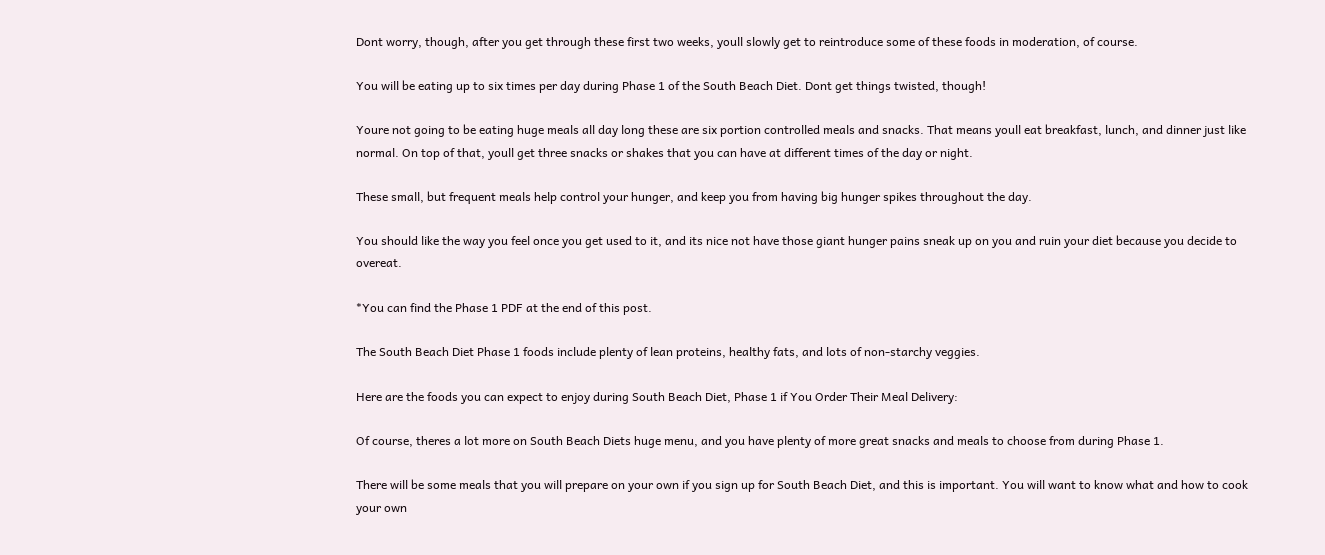Dont worry, though, after you get through these first two weeks, youll slowly get to reintroduce some of these foods in moderation, of course.

You will be eating up to six times per day during Phase 1 of the South Beach Diet. Dont get things twisted, though!

Youre not going to be eating huge meals all day long these are six portion controlled meals and snacks. That means youll eat breakfast, lunch, and dinner just like normal. On top of that, youll get three snacks or shakes that you can have at different times of the day or night.

These small, but frequent meals help control your hunger, and keep you from having big hunger spikes throughout the day.

You should like the way you feel once you get used to it, and its nice not have those giant hunger pains sneak up on you and ruin your diet because you decide to overeat.

*You can find the Phase 1 PDF at the end of this post.

The South Beach Diet Phase 1 foods include plenty of lean proteins, healthy fats, and lots of non-starchy veggies.

Here are the foods you can expect to enjoy during South Beach Diet, Phase 1 if You Order Their Meal Delivery:

Of course, theres a lot more on South Beach Diets huge menu, and you have plenty of more great snacks and meals to choose from during Phase 1.

There will be some meals that you will prepare on your own if you sign up for South Beach Diet, and this is important. You will want to know what and how to cook your own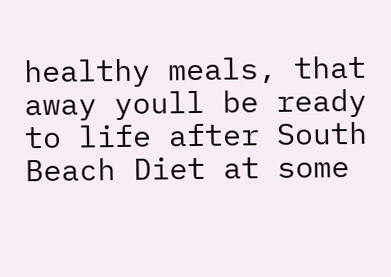healthy meals, that away youll be ready to life after South Beach Diet at some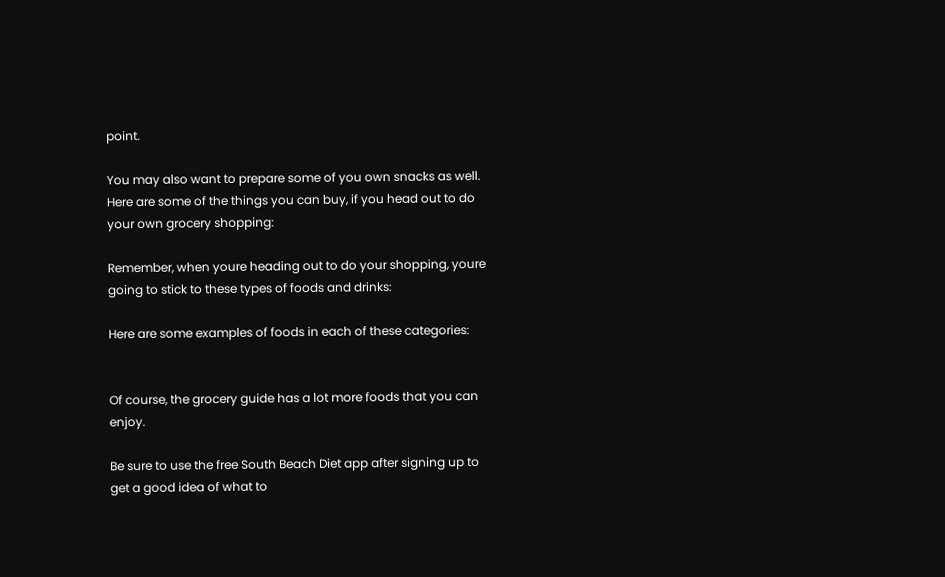point.

You may also want to prepare some of you own snacks as well. Here are some of the things you can buy, if you head out to do your own grocery shopping:

Remember, when youre heading out to do your shopping, youre going to stick to these types of foods and drinks:

Here are some examples of foods in each of these categories:


Of course, the grocery guide has a lot more foods that you can enjoy.

Be sure to use the free South Beach Diet app after signing up to get a good idea of what to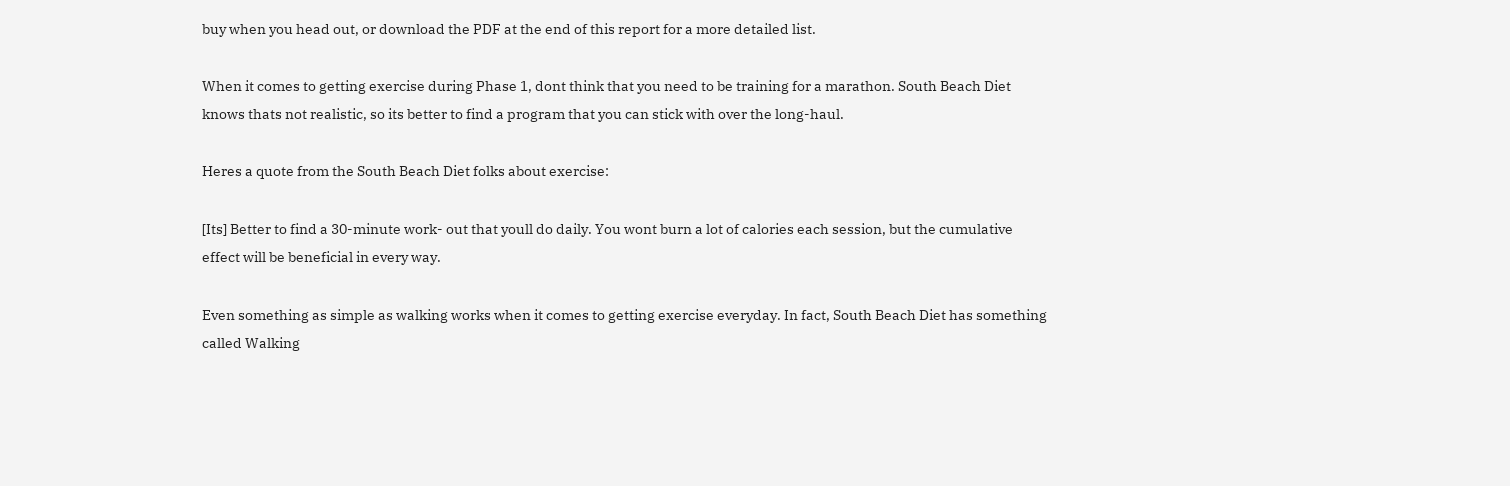buy when you head out, or download the PDF at the end of this report for a more detailed list.

When it comes to getting exercise during Phase 1, dont think that you need to be training for a marathon. South Beach Diet knows thats not realistic, so its better to find a program that you can stick with over the long-haul.

Heres a quote from the South Beach Diet folks about exercise:

[Its] Better to find a 30-minute work- out that youll do daily. You wont burn a lot of calories each session, but the cumulative effect will be beneficial in every way.

Even something as simple as walking works when it comes to getting exercise everyday. In fact, South Beach Diet has something called Walking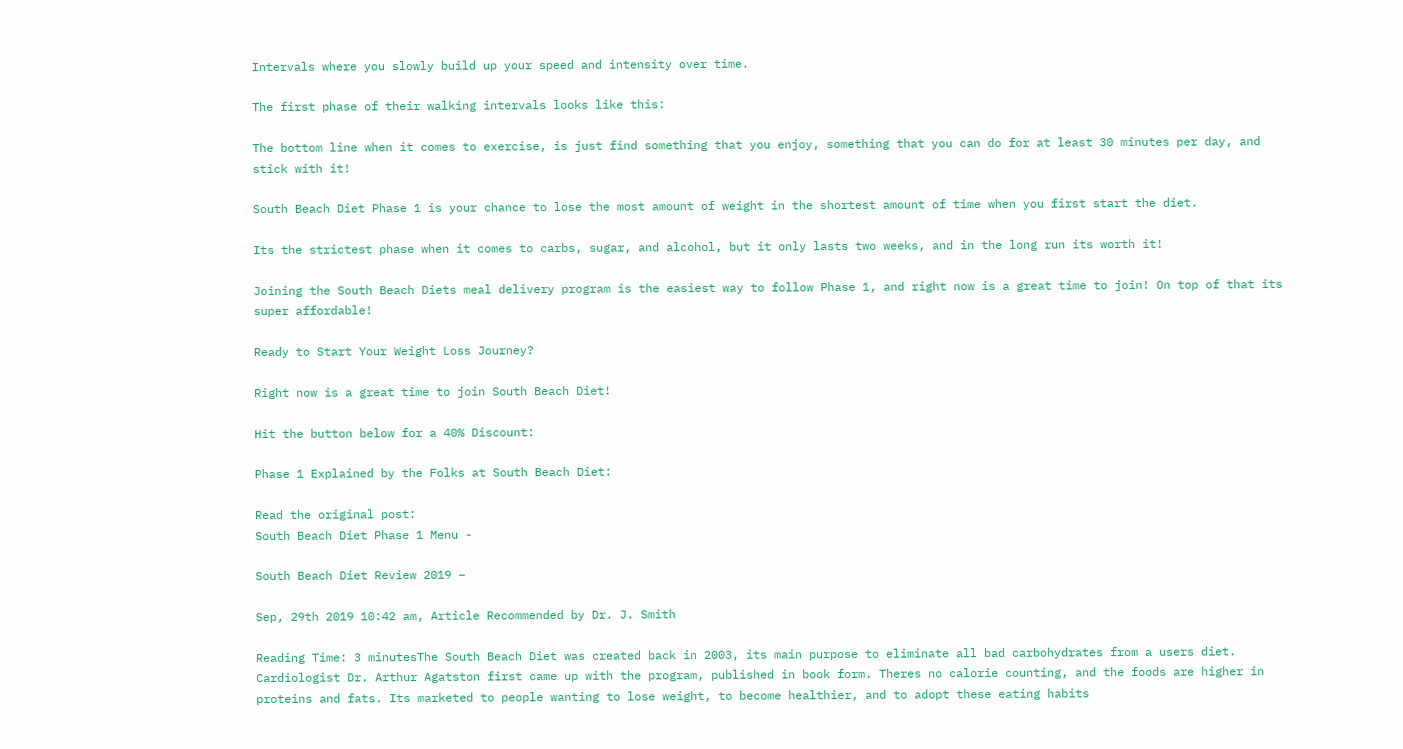Intervals where you slowly build up your speed and intensity over time.

The first phase of their walking intervals looks like this:

The bottom line when it comes to exercise, is just find something that you enjoy, something that you can do for at least 30 minutes per day, and stick with it!

South Beach Diet Phase 1 is your chance to lose the most amount of weight in the shortest amount of time when you first start the diet.

Its the strictest phase when it comes to carbs, sugar, and alcohol, but it only lasts two weeks, and in the long run its worth it!

Joining the South Beach Diets meal delivery program is the easiest way to follow Phase 1, and right now is a great time to join! On top of that its super affordable!

Ready to Start Your Weight Loss Journey?

Right now is a great time to join South Beach Diet!

Hit the button below for a 40% Discount:

Phase 1 Explained by the Folks at South Beach Diet:

Read the original post:
South Beach Diet Phase 1 Menu -

South Beach Diet Review 2019 –

Sep, 29th 2019 10:42 am, Article Recommended by Dr. J. Smith

Reading Time: 3 minutesThe South Beach Diet was created back in 2003, its main purpose to eliminate all bad carbohydrates from a users diet. Cardiologist Dr. Arthur Agatston first came up with the program, published in book form. Theres no calorie counting, and the foods are higher in proteins and fats. Its marketed to people wanting to lose weight, to become healthier, and to adopt these eating habits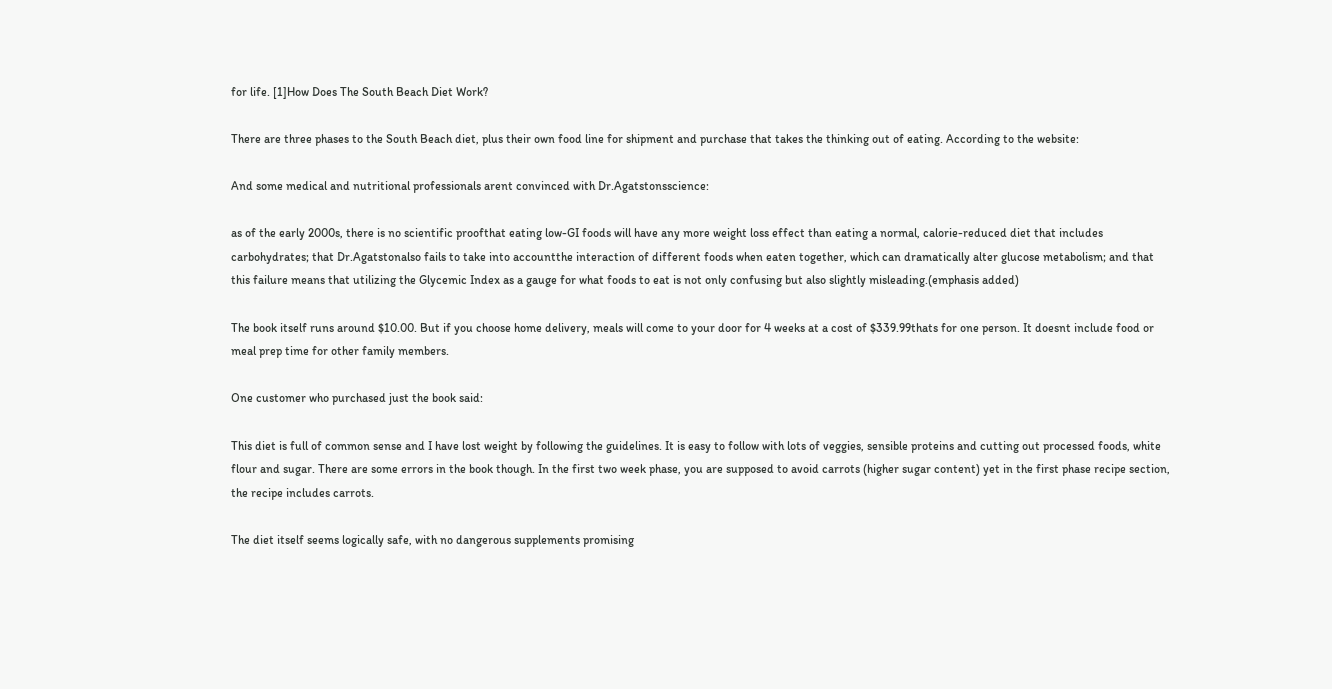for life. [1]How Does The South Beach Diet Work?

There are three phases to the South Beach diet, plus their own food line for shipment and purchase that takes the thinking out of eating. According to the website:

And some medical and nutritional professionals arent convinced with Dr.Agatstonsscience:

as of the early 2000s, there is no scientific proofthat eating low-GI foods will have any more weight loss effect than eating a normal, calorie-reduced diet that includes carbohydrates; that Dr.Agatstonalso fails to take into accountthe interaction of different foods when eaten together, which can dramatically alter glucose metabolism; and that this failure means that utilizing the Glycemic Index as a gauge for what foods to eat is not only confusing but also slightly misleading.(emphasis added)

The book itself runs around $10.00. But if you choose home delivery, meals will come to your door for 4 weeks at a cost of $339.99thats for one person. It doesnt include food or meal prep time for other family members.

One customer who purchased just the book said:

This diet is full of common sense and I have lost weight by following the guidelines. It is easy to follow with lots of veggies, sensible proteins and cutting out processed foods, white flour and sugar. There are some errors in the book though. In the first two week phase, you are supposed to avoid carrots (higher sugar content) yet in the first phase recipe section, the recipe includes carrots.

The diet itself seems logically safe, with no dangerous supplements promising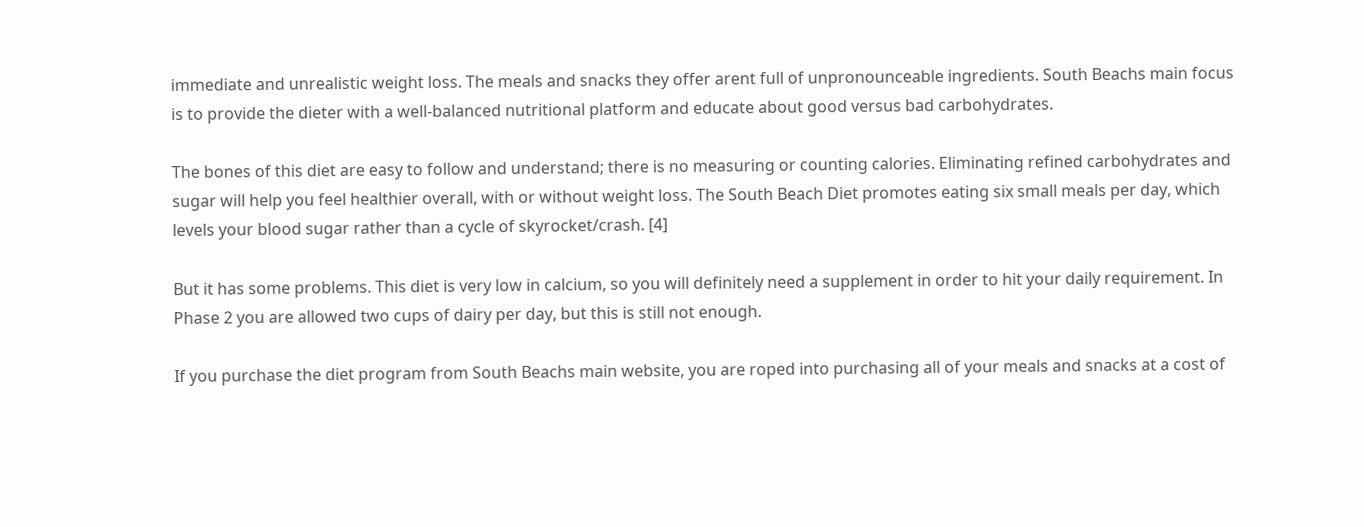immediate and unrealistic weight loss. The meals and snacks they offer arent full of unpronounceable ingredients. South Beachs main focus is to provide the dieter with a well-balanced nutritional platform and educate about good versus bad carbohydrates.

The bones of this diet are easy to follow and understand; there is no measuring or counting calories. Eliminating refined carbohydrates and sugar will help you feel healthier overall, with or without weight loss. The South Beach Diet promotes eating six small meals per day, which levels your blood sugar rather than a cycle of skyrocket/crash. [4]

But it has some problems. This diet is very low in calcium, so you will definitely need a supplement in order to hit your daily requirement. In Phase 2 you are allowed two cups of dairy per day, but this is still not enough.

If you purchase the diet program from South Beachs main website, you are roped into purchasing all of your meals and snacks at a cost of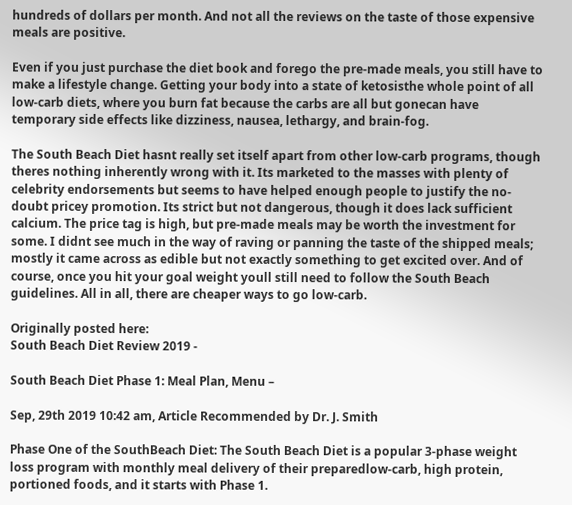hundreds of dollars per month. And not all the reviews on the taste of those expensive meals are positive.

Even if you just purchase the diet book and forego the pre-made meals, you still have to make a lifestyle change. Getting your body into a state of ketosisthe whole point of all low-carb diets, where you burn fat because the carbs are all but gonecan have temporary side effects like dizziness, nausea, lethargy, and brain-fog.

The South Beach Diet hasnt really set itself apart from other low-carb programs, though theres nothing inherently wrong with it. Its marketed to the masses with plenty of celebrity endorsements but seems to have helped enough people to justify the no-doubt pricey promotion. Its strict but not dangerous, though it does lack sufficient calcium. The price tag is high, but pre-made meals may be worth the investment for some. I didnt see much in the way of raving or panning the taste of the shipped meals; mostly it came across as edible but not exactly something to get excited over. And of course, once you hit your goal weight youll still need to follow the South Beach guidelines. All in all, there are cheaper ways to go low-carb.

Originally posted here:
South Beach Diet Review 2019 -

South Beach Diet Phase 1: Meal Plan, Menu –

Sep, 29th 2019 10:42 am, Article Recommended by Dr. J. Smith

Phase One of the SouthBeach Diet: The South Beach Diet is a popular 3-phase weight loss program with monthly meal delivery of their preparedlow-carb, high protein, portioned foods, and it starts with Phase 1.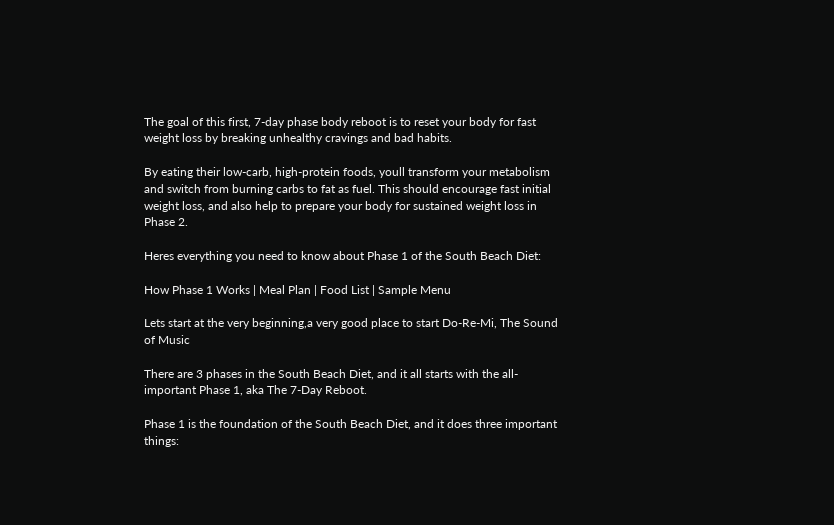The goal of this first, 7-day phase body reboot is to reset your body for fast weight loss by breaking unhealthy cravings and bad habits.

By eating their low-carb, high-protein foods, youll transform your metabolism and switch from burning carbs to fat as fuel. This should encourage fast initial weight loss, and also help to prepare your body for sustained weight loss in Phase 2.

Heres everything you need to know about Phase 1 of the South Beach Diet:

How Phase 1 Works | Meal Plan | Food List | Sample Menu

Lets start at the very beginning,a very good place to start Do-Re-Mi, The Sound of Music

There are 3 phases in the South Beach Diet, and it all starts with the all-important Phase 1, aka The 7-Day Reboot.

Phase 1 is the foundation of the South Beach Diet, and it does three important things: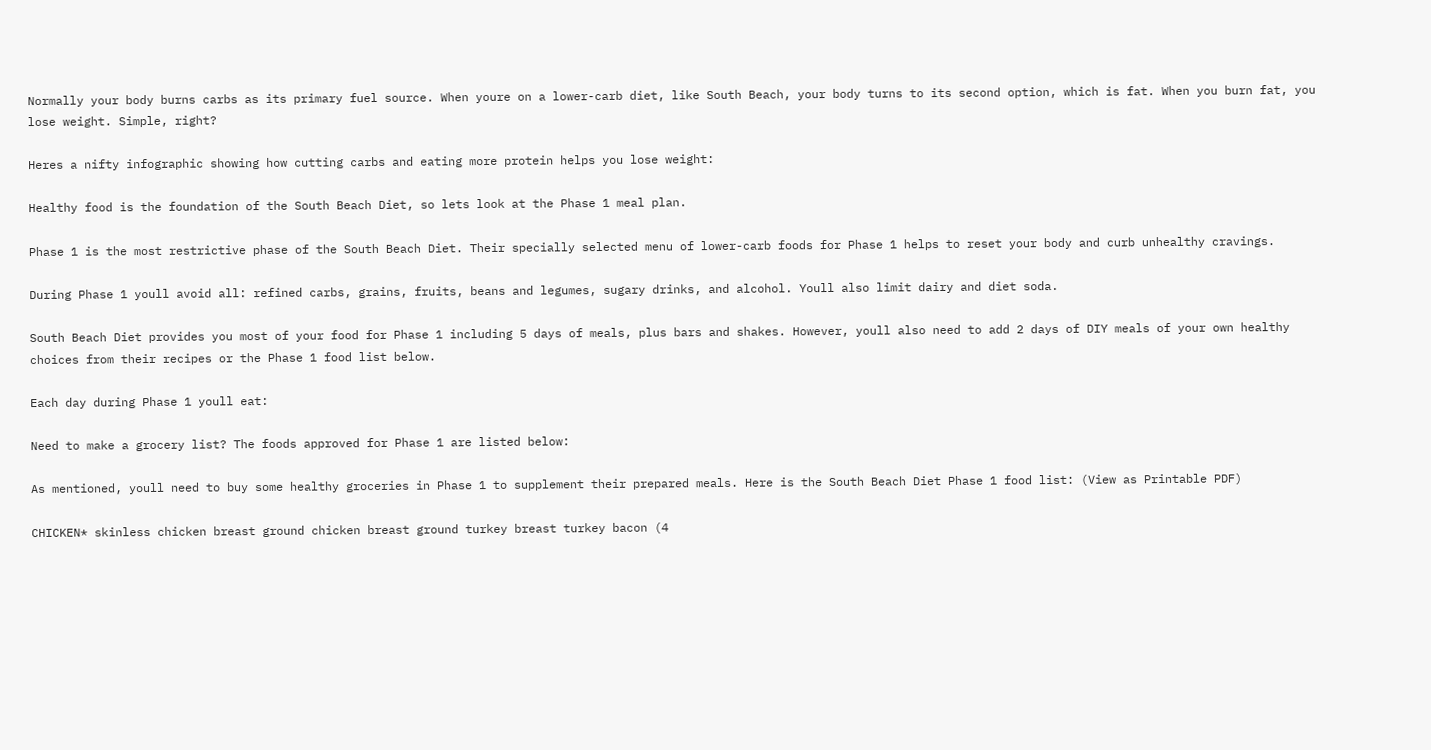Normally your body burns carbs as its primary fuel source. When youre on a lower-carb diet, like South Beach, your body turns to its second option, which is fat. When you burn fat, you lose weight. Simple, right?

Heres a nifty infographic showing how cutting carbs and eating more protein helps you lose weight:

Healthy food is the foundation of the South Beach Diet, so lets look at the Phase 1 meal plan.

Phase 1 is the most restrictive phase of the South Beach Diet. Their specially selected menu of lower-carb foods for Phase 1 helps to reset your body and curb unhealthy cravings.

During Phase 1 youll avoid all: refined carbs, grains, fruits, beans and legumes, sugary drinks, and alcohol. Youll also limit dairy and diet soda.

South Beach Diet provides you most of your food for Phase 1 including 5 days of meals, plus bars and shakes. However, youll also need to add 2 days of DIY meals of your own healthy choices from their recipes or the Phase 1 food list below.

Each day during Phase 1 youll eat:

Need to make a grocery list? The foods approved for Phase 1 are listed below:

As mentioned, youll need to buy some healthy groceries in Phase 1 to supplement their prepared meals. Here is the South Beach Diet Phase 1 food list: (View as Printable PDF)

CHICKEN* skinless chicken breast ground chicken breast ground turkey breast turkey bacon (4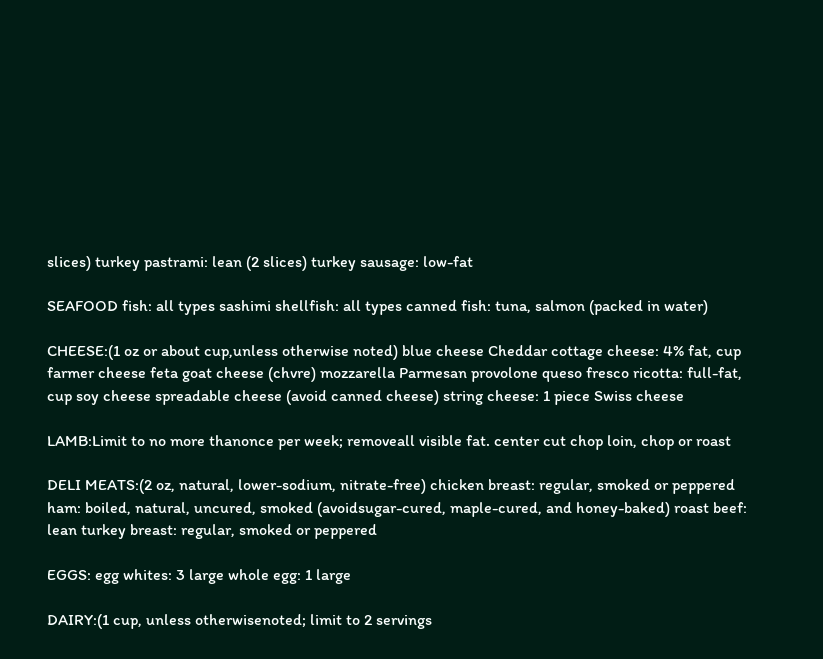slices) turkey pastrami: lean (2 slices) turkey sausage: low-fat

SEAFOOD fish: all types sashimi shellfish: all types canned fish: tuna, salmon (packed in water)

CHEESE:(1 oz or about cup,unless otherwise noted) blue cheese Cheddar cottage cheese: 4% fat, cup farmer cheese feta goat cheese (chvre) mozzarella Parmesan provolone queso fresco ricotta: full-fat, cup soy cheese spreadable cheese (avoid canned cheese) string cheese: 1 piece Swiss cheese

LAMB:Limit to no more thanonce per week; removeall visible fat. center cut chop loin, chop or roast

DELI MEATS:(2 oz, natural, lower-sodium, nitrate-free) chicken breast: regular, smoked or peppered ham: boiled, natural, uncured, smoked (avoidsugar-cured, maple-cured, and honey-baked) roast beef: lean turkey breast: regular, smoked or peppered

EGGS: egg whites: 3 large whole egg: 1 large

DAIRY:(1 cup, unless otherwisenoted; limit to 2 servings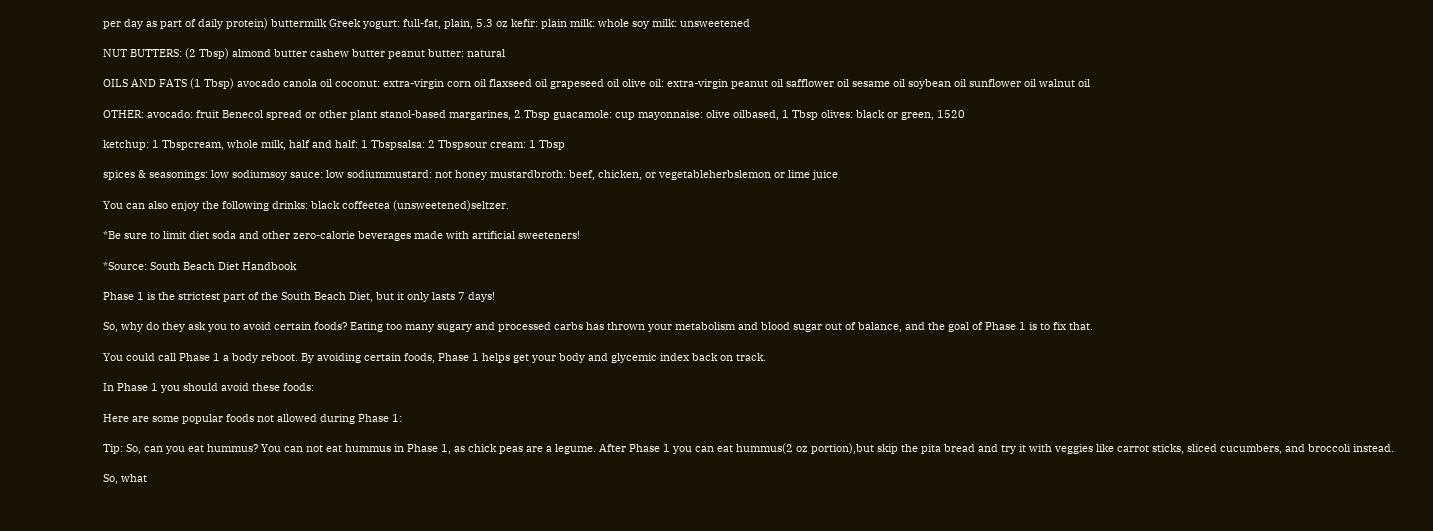per day as part of daily protein) buttermilk Greek yogurt: full-fat, plain, 5.3 oz kefir: plain milk: whole soy milk: unsweetened

NUT BUTTERS: (2 Tbsp) almond butter cashew butter peanut butter: natural

OILS AND FATS (1 Tbsp) avocado canola oil coconut: extra-virgin corn oil flaxseed oil grapeseed oil olive oil: extra-virgin peanut oil safflower oil sesame oil soybean oil sunflower oil walnut oil

OTHER: avocado: fruit Benecol spread or other plant stanol-based margarines, 2 Tbsp guacamole: cup mayonnaise: olive oilbased, 1 Tbsp olives: black or green, 1520

ketchup: 1 Tbspcream, whole milk, half and half: 1 Tbspsalsa: 2 Tbspsour cream: 1 Tbsp

spices & seasonings: low sodiumsoy sauce: low sodiummustard: not honey mustardbroth: beef, chicken, or vegetableherbslemon or lime juice

You can also enjoy the following drinks: black coffeetea (unsweetened)seltzer.

*Be sure to limit diet soda and other zero-calorie beverages made with artificial sweeteners!

*Source: South Beach Diet Handbook

Phase 1 is the strictest part of the South Beach Diet, but it only lasts 7 days!

So, why do they ask you to avoid certain foods? Eating too many sugary and processed carbs has thrown your metabolism and blood sugar out of balance, and the goal of Phase 1 is to fix that.

You could call Phase 1 a body reboot. By avoiding certain foods, Phase 1 helps get your body and glycemic index back on track.

In Phase 1 you should avoid these foods:

Here are some popular foods not allowed during Phase 1:

Tip: So, can you eat hummus? You can not eat hummus in Phase 1, as chick peas are a legume. After Phase 1 you can eat hummus(2 oz portion),but skip the pita bread and try it with veggies like carrot sticks, sliced cucumbers, and broccoli instead.

So, what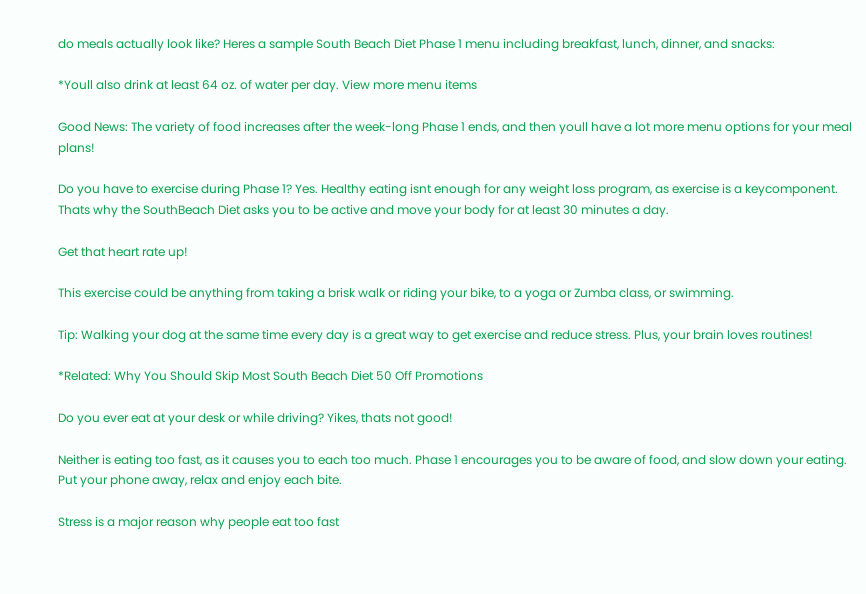do meals actually look like? Heres a sample South Beach Diet Phase 1 menu including breakfast, lunch, dinner, and snacks:

*Youll also drink at least 64 oz. of water per day. View more menu items

Good News: The variety of food increases after the week-long Phase 1 ends, and then youll have a lot more menu options for your meal plans!

Do you have to exercise during Phase 1? Yes. Healthy eating isnt enough for any weight loss program, as exercise is a keycomponent. Thats why the SouthBeach Diet asks you to be active and move your body for at least 30 minutes a day.

Get that heart rate up!

This exercise could be anything from taking a brisk walk or riding your bike, to a yoga or Zumba class, or swimming.

Tip: Walking your dog at the same time every day is a great way to get exercise and reduce stress. Plus, your brain loves routines!

*Related: Why You Should Skip Most South Beach Diet 50 Off Promotions

Do you ever eat at your desk or while driving? Yikes, thats not good!

Neither is eating too fast, as it causes you to each too much. Phase 1 encourages you to be aware of food, and slow down your eating. Put your phone away, relax and enjoy each bite.

Stress is a major reason why people eat too fast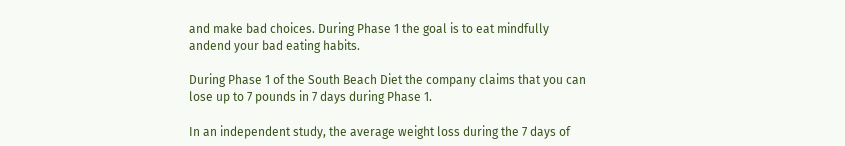and make bad choices. During Phase 1 the goal is to eat mindfully andend your bad eating habits.

During Phase 1 of the South Beach Diet the company claims that you can lose up to 7 pounds in 7 days during Phase 1.

In an independent study, the average weight loss during the 7 days of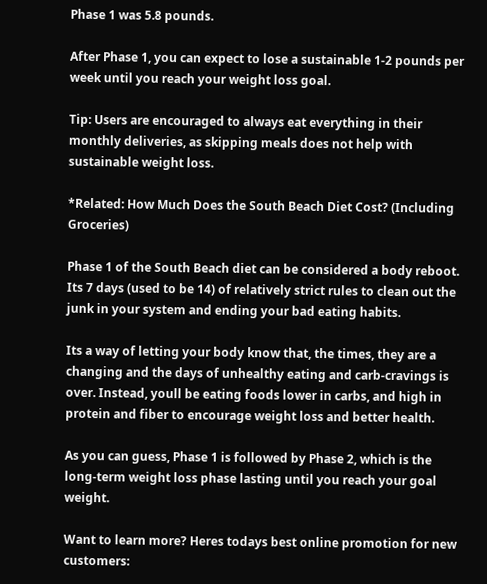Phase 1 was 5.8 pounds.

After Phase 1, you can expect to lose a sustainable 1-2 pounds per week until you reach your weight loss goal.

Tip: Users are encouraged to always eat everything in their monthly deliveries, as skipping meals does not help with sustainable weight loss.

*Related: How Much Does the South Beach Diet Cost? (Including Groceries)

Phase 1 of the South Beach diet can be considered a body reboot. Its 7 days (used to be 14) of relatively strict rules to clean out the junk in your system and ending your bad eating habits.

Its a way of letting your body know that, the times, they are a changing and the days of unhealthy eating and carb-cravings is over. Instead, youll be eating foods lower in carbs, and high in protein and fiber to encourage weight loss and better health.

As you can guess, Phase 1 is followed by Phase 2, which is the long-term weight loss phase lasting until you reach your goal weight.

Want to learn more? Heres todays best online promotion for new customers: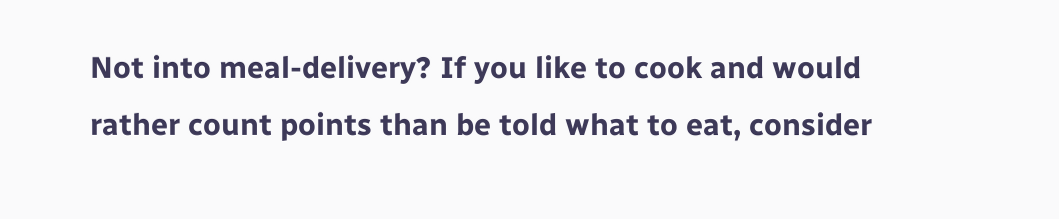Not into meal-delivery? If you like to cook and would rather count points than be told what to eat, consider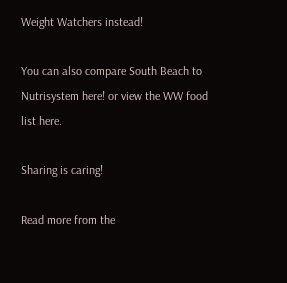Weight Watchers instead!

You can also compare South Beach to Nutrisystem here! or view the WW food list here.

Sharing is caring!

Read more from the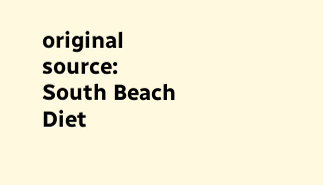original source:
South Beach Diet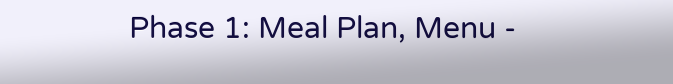Phase 1: Meal Plan, Menu -